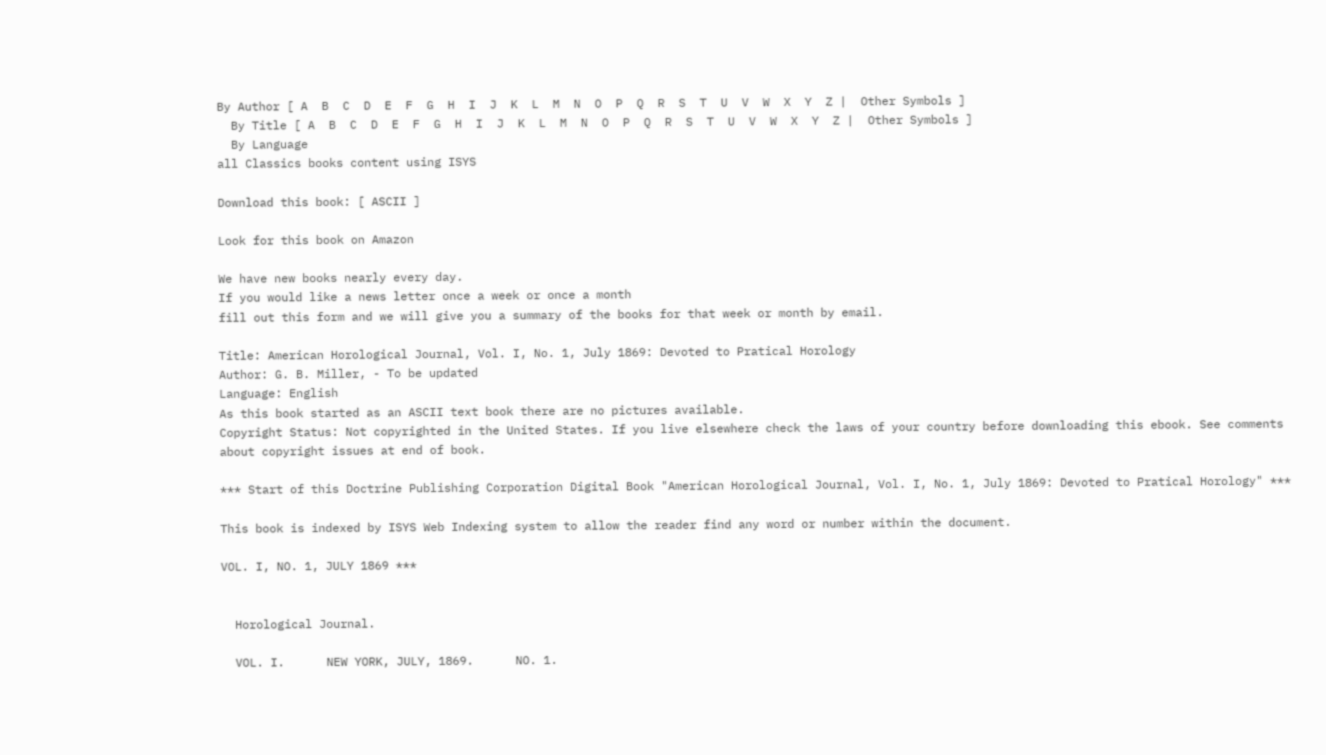By Author [ A  B  C  D  E  F  G  H  I  J  K  L  M  N  O  P  Q  R  S  T  U  V  W  X  Y  Z |  Other Symbols ]
  By Title [ A  B  C  D  E  F  G  H  I  J  K  L  M  N  O  P  Q  R  S  T  U  V  W  X  Y  Z |  Other Symbols ]
  By Language
all Classics books content using ISYS

Download this book: [ ASCII ]

Look for this book on Amazon

We have new books nearly every day.
If you would like a news letter once a week or once a month
fill out this form and we will give you a summary of the books for that week or month by email.

Title: American Horological Journal, Vol. I, No. 1, July 1869: Devoted to Pratical Horology
Author: G. B. Miller, - To be updated
Language: English
As this book started as an ASCII text book there are no pictures available.
Copyright Status: Not copyrighted in the United States. If you live elsewhere check the laws of your country before downloading this ebook. See comments about copyright issues at end of book.

*** Start of this Doctrine Publishing Corporation Digital Book "American Horological Journal, Vol. I, No. 1, July 1869: Devoted to Pratical Horology" ***

This book is indexed by ISYS Web Indexing system to allow the reader find any word or number within the document.

VOL. I, NO. 1, JULY 1869 ***


  Horological Journal.

  VOL. I.      NEW YORK, JULY, 1869.      NO. 1.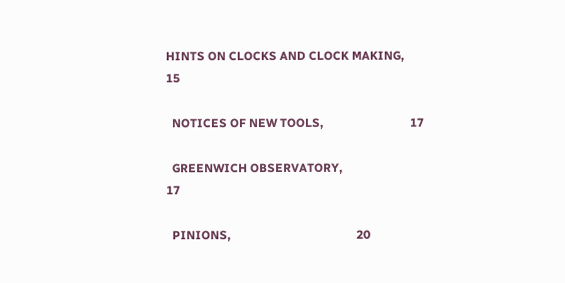HINTS ON CLOCKS AND CLOCK MAKING,                 15

  NOTICES OF NEW TOOLS,                             17

  GREENWICH OBSERVATORY,                            17

  PINIONS,                                          20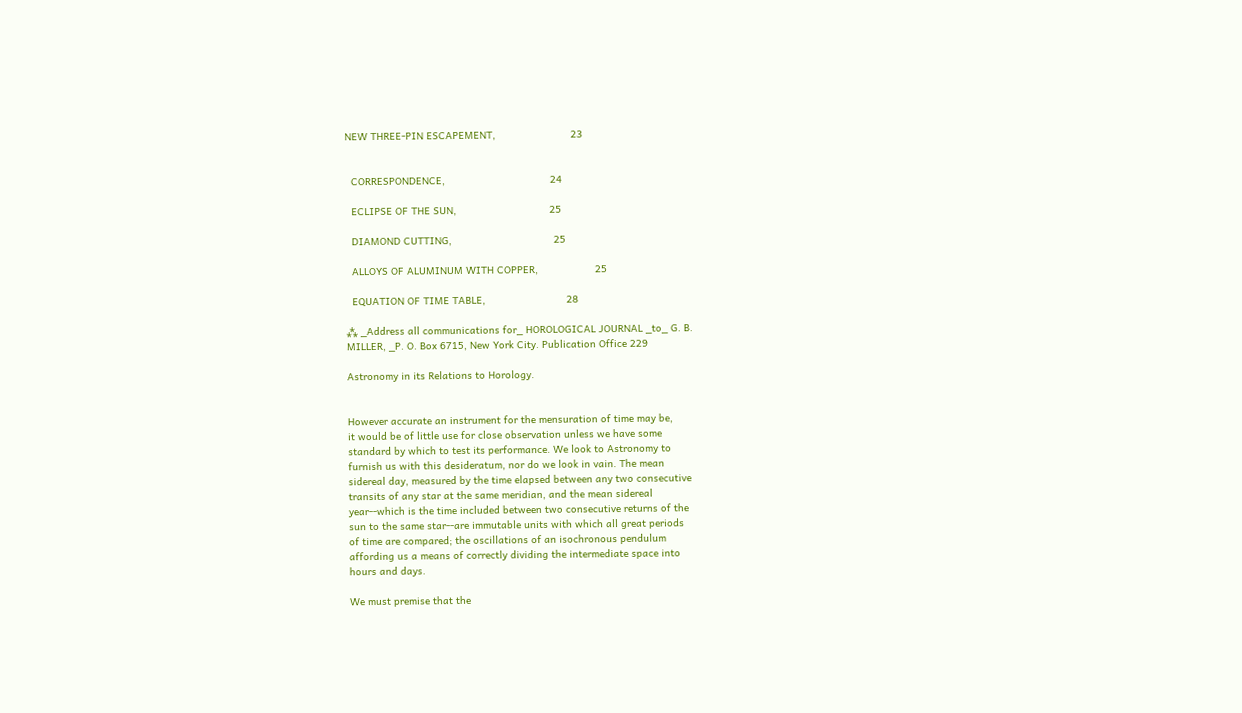NEW THREE-PIN ESCAPEMENT,                         23


  CORRESPONDENCE,                                   24

  ECLIPSE OF THE SUN,                               25

  DIAMOND CUTTING,                                  25

  ALLOYS OF ALUMINUM WITH COPPER,                   25

  EQUATION OF TIME TABLE,                           28

⁂ _Address all communications for_ HOROLOGICAL JOURNAL _to_ G. B.
MILLER, _P. O. Box 6715, New York City. Publication Office 229

Astronomy in its Relations to Horology.


However accurate an instrument for the mensuration of time may be,
it would be of little use for close observation unless we have some
standard by which to test its performance. We look to Astronomy to
furnish us with this desideratum, nor do we look in vain. The mean
sidereal day, measured by the time elapsed between any two consecutive
transits of any star at the same meridian, and the mean sidereal
year--which is the time included between two consecutive returns of the
sun to the same star--are immutable units with which all great periods
of time are compared; the oscillations of an isochronous pendulum
affording us a means of correctly dividing the intermediate space into
hours and days.

We must premise that the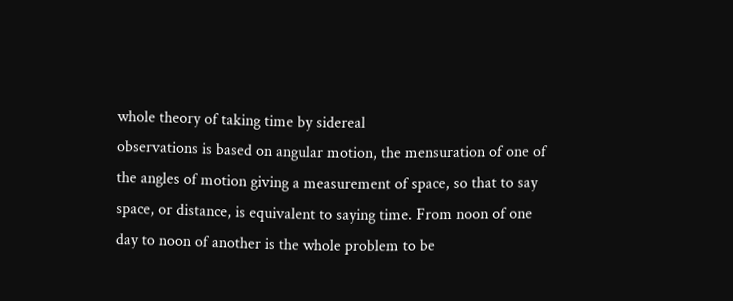whole theory of taking time by sidereal
observations is based on angular motion, the mensuration of one of
the angles of motion giving a measurement of space, so that to say
space, or distance, is equivalent to saying time. From noon of one
day to noon of another is the whole problem to be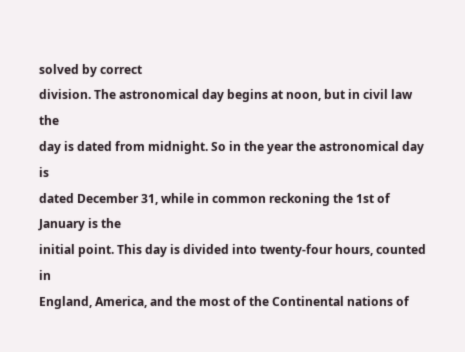solved by correct
division. The astronomical day begins at noon, but in civil law the
day is dated from midnight. So in the year the astronomical day is
dated December 31, while in common reckoning the 1st of January is the
initial point. This day is divided into twenty-four hours, counted in
England, America, and the most of the Continental nations of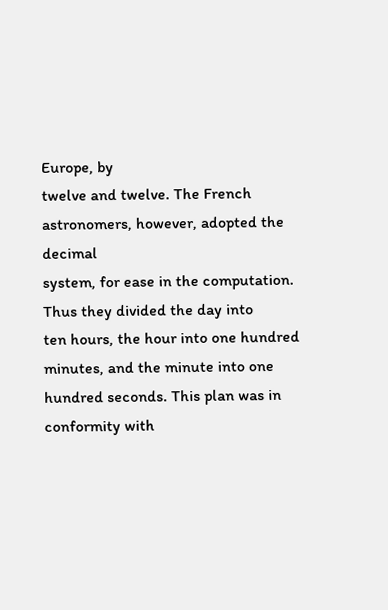Europe, by
twelve and twelve. The French astronomers, however, adopted the decimal
system, for ease in the computation. Thus they divided the day into
ten hours, the hour into one hundred minutes, and the minute into one
hundred seconds. This plan was in conformity with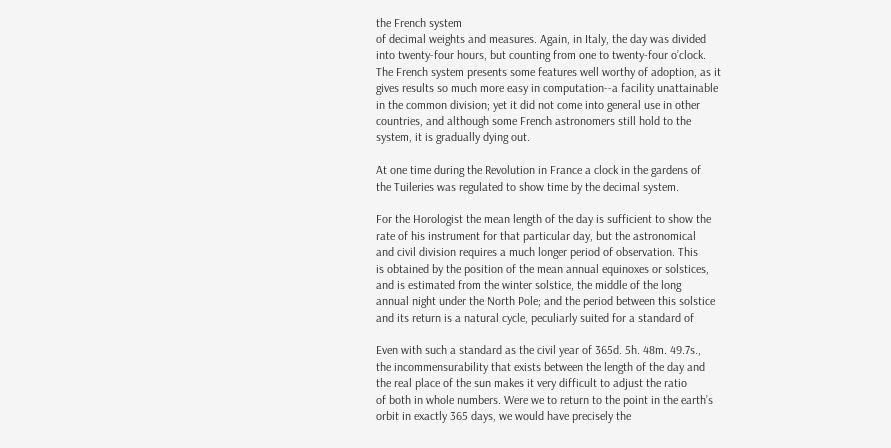the French system
of decimal weights and measures. Again, in Italy, the day was divided
into twenty-four hours, but counting from one to twenty-four o’clock.
The French system presents some features well worthy of adoption, as it
gives results so much more easy in computation--a facility unattainable
in the common division; yet it did not come into general use in other
countries, and although some French astronomers still hold to the
system, it is gradually dying out.

At one time during the Revolution in France a clock in the gardens of
the Tuileries was regulated to show time by the decimal system.

For the Horologist the mean length of the day is sufficient to show the
rate of his instrument for that particular day, but the astronomical
and civil division requires a much longer period of observation. This
is obtained by the position of the mean annual equinoxes or solstices,
and is estimated from the winter solstice, the middle of the long
annual night under the North Pole; and the period between this solstice
and its return is a natural cycle, peculiarly suited for a standard of

Even with such a standard as the civil year of 365d. 5h. 48m. 49.7s.,
the incommensurability that exists between the length of the day and
the real place of the sun makes it very difficult to adjust the ratio
of both in whole numbers. Were we to return to the point in the earth’s
orbit in exactly 365 days, we would have precisely the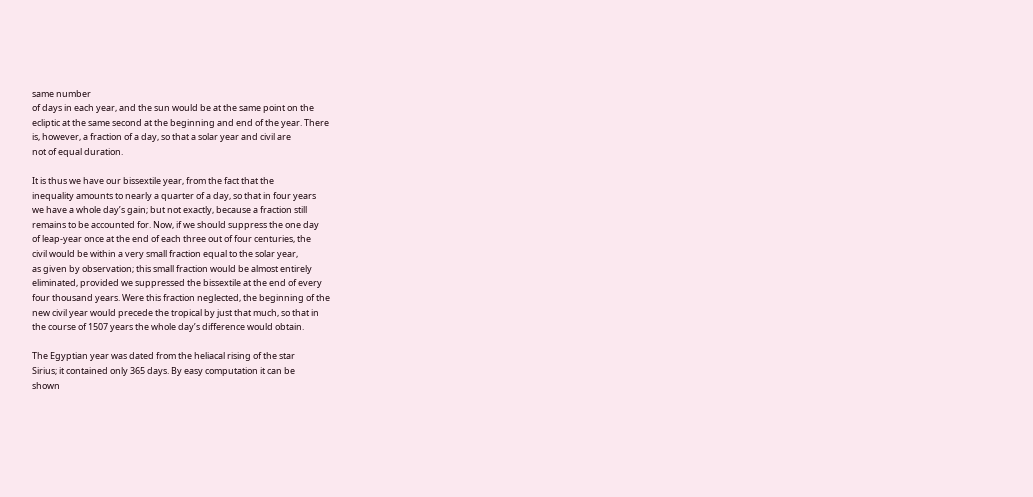same number
of days in each year, and the sun would be at the same point on the
ecliptic at the same second at the beginning and end of the year. There
is, however, a fraction of a day, so that a solar year and civil are
not of equal duration.

It is thus we have our bissextile year, from the fact that the
inequality amounts to nearly a quarter of a day, so that in four years
we have a whole day’s gain; but not exactly, because a fraction still
remains to be accounted for. Now, if we should suppress the one day
of leap-year once at the end of each three out of four centuries, the
civil would be within a very small fraction equal to the solar year,
as given by observation; this small fraction would be almost entirely
eliminated, provided we suppressed the bissextile at the end of every
four thousand years. Were this fraction neglected, the beginning of the
new civil year would precede the tropical by just that much, so that in
the course of 1507 years the whole day’s difference would obtain.

The Egyptian year was dated from the heliacal rising of the star
Sirius; it contained only 365 days. By easy computation it can be
shown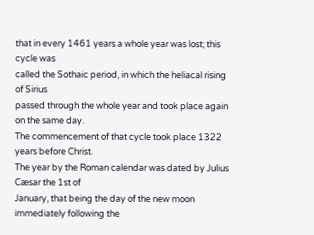that in every 1461 years a whole year was lost; this cycle was
called the Sothaic period, in which the heliacal rising of Sirius
passed through the whole year and took place again on the same day.
The commencement of that cycle took place 1322 years before Christ.
The year by the Roman calendar was dated by Julius Cæsar the 1st of
January, that being the day of the new moon immediately following the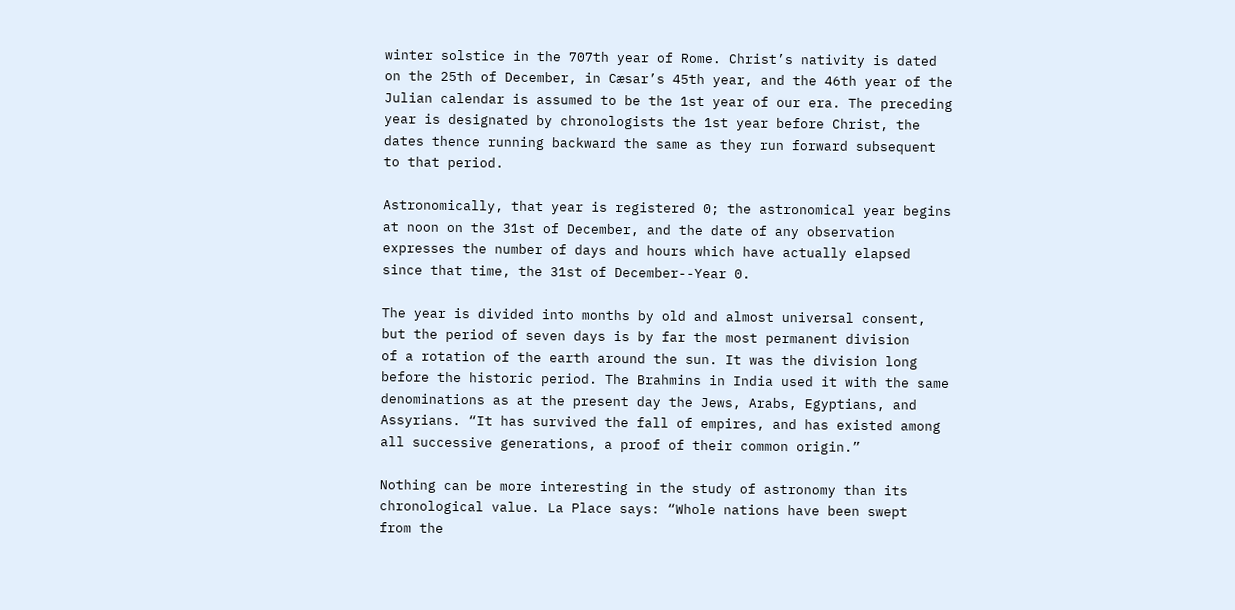winter solstice in the 707th year of Rome. Christ’s nativity is dated
on the 25th of December, in Cæsar’s 45th year, and the 46th year of the
Julian calendar is assumed to be the 1st year of our era. The preceding
year is designated by chronologists the 1st year before Christ, the
dates thence running backward the same as they run forward subsequent
to that period.

Astronomically, that year is registered 0; the astronomical year begins
at noon on the 31st of December, and the date of any observation
expresses the number of days and hours which have actually elapsed
since that time, the 31st of December--Year 0.

The year is divided into months by old and almost universal consent,
but the period of seven days is by far the most permanent division
of a rotation of the earth around the sun. It was the division long
before the historic period. The Brahmins in India used it with the same
denominations as at the present day the Jews, Arabs, Egyptians, and
Assyrians. “It has survived the fall of empires, and has existed among
all successive generations, a proof of their common origin.”

Nothing can be more interesting in the study of astronomy than its
chronological value. La Place says: “Whole nations have been swept
from the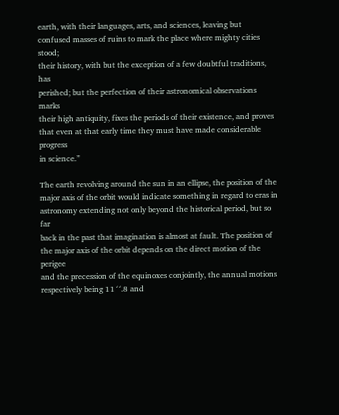earth, with their languages, arts, and sciences, leaving but
confused masses of ruins to mark the place where mighty cities stood;
their history, with but the exception of a few doubtful traditions, has
perished; but the perfection of their astronomical observations marks
their high antiquity, fixes the periods of their existence, and proves
that even at that early time they must have made considerable progress
in science.”

The earth revolving around the sun in an ellipse, the position of the
major axis of the orbit would indicate something in regard to eras in
astronomy extending not only beyond the historical period, but so far
back in the past that imagination is almost at fault. The position of
the major axis of the orbit depends on the direct motion of the perigee
and the precession of the equinoxes conjointly, the annual motions
respectively being 11´´.8 and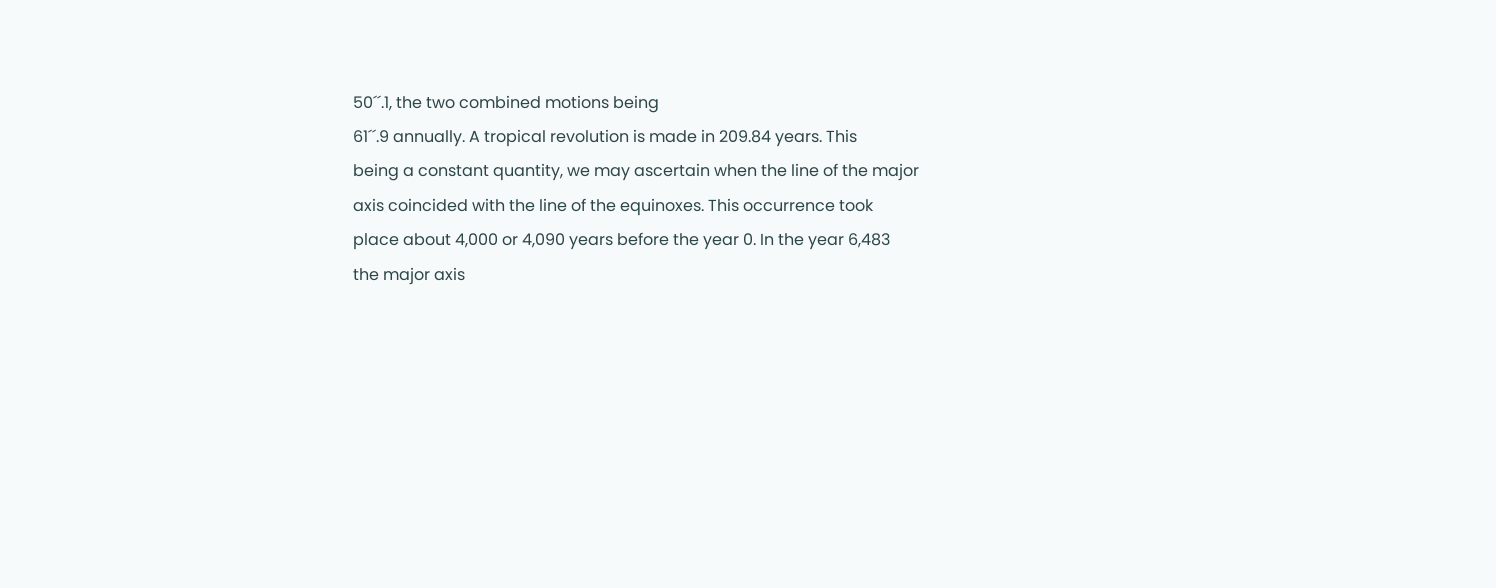50´´.1, the two combined motions being
61´´.9 annually. A tropical revolution is made in 209.84 years. This
being a constant quantity, we may ascertain when the line of the major
axis coincided with the line of the equinoxes. This occurrence took
place about 4,000 or 4,090 years before the year 0. In the year 6,483
the major axis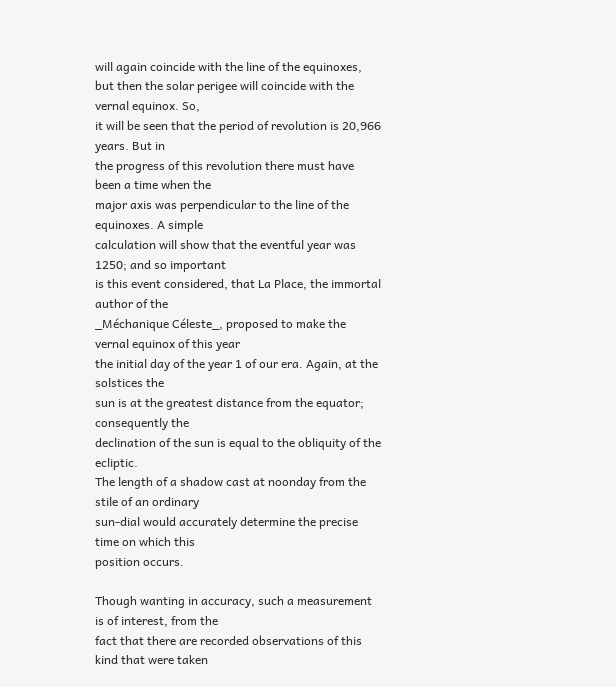will again coincide with the line of the equinoxes,
but then the solar perigee will coincide with the vernal equinox. So,
it will be seen that the period of revolution is 20,966 years. But in
the progress of this revolution there must have been a time when the
major axis was perpendicular to the line of the equinoxes. A simple
calculation will show that the eventful year was 1250; and so important
is this event considered, that La Place, the immortal author of the
_Méchanique Céleste_, proposed to make the vernal equinox of this year
the initial day of the year 1 of our era. Again, at the solstices the
sun is at the greatest distance from the equator; consequently the
declination of the sun is equal to the obliquity of the ecliptic.
The length of a shadow cast at noonday from the stile of an ordinary
sun-dial would accurately determine the precise time on which this
position occurs.

Though wanting in accuracy, such a measurement is of interest, from the
fact that there are recorded observations of this kind that were taken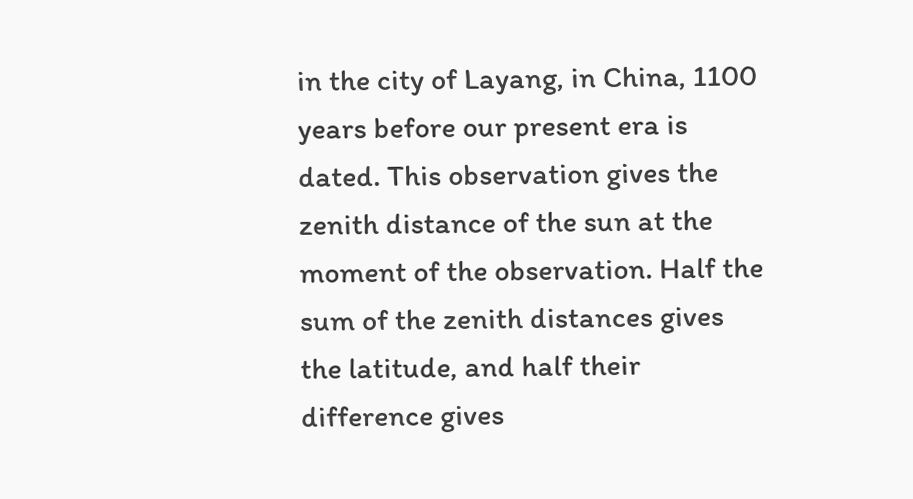in the city of Layang, in China, 1100 years before our present era is
dated. This observation gives the zenith distance of the sun at the
moment of the observation. Half the sum of the zenith distances gives
the latitude, and half their difference gives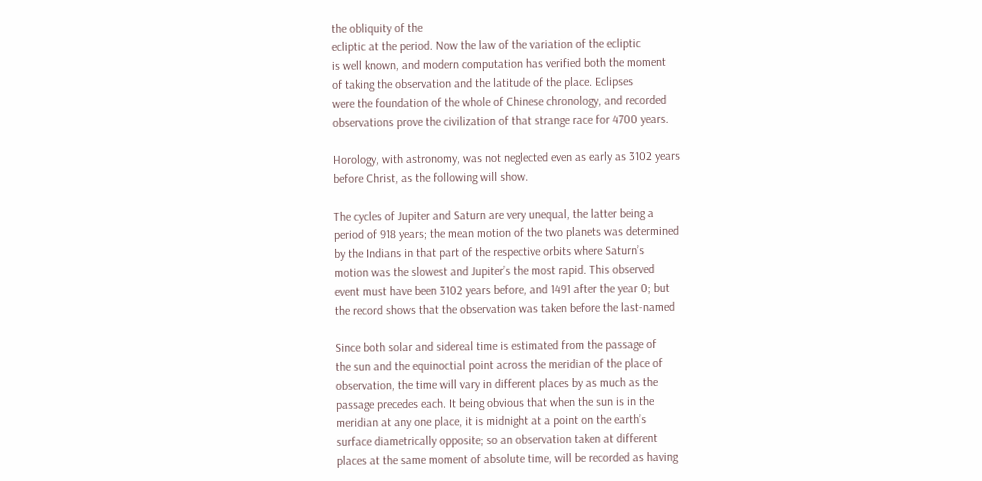the obliquity of the
ecliptic at the period. Now the law of the variation of the ecliptic
is well known, and modern computation has verified both the moment
of taking the observation and the latitude of the place. Eclipses
were the foundation of the whole of Chinese chronology, and recorded
observations prove the civilization of that strange race for 4700 years.

Horology, with astronomy, was not neglected even as early as 3102 years
before Christ, as the following will show.

The cycles of Jupiter and Saturn are very unequal, the latter being a
period of 918 years; the mean motion of the two planets was determined
by the Indians in that part of the respective orbits where Saturn’s
motion was the slowest and Jupiter’s the most rapid. This observed
event must have been 3102 years before, and 1491 after the year 0; but
the record shows that the observation was taken before the last-named

Since both solar and sidereal time is estimated from the passage of
the sun and the equinoctial point across the meridian of the place of
observation, the time will vary in different places by as much as the
passage precedes each. It being obvious that when the sun is in the
meridian at any one place, it is midnight at a point on the earth’s
surface diametrically opposite; so an observation taken at different
places at the same moment of absolute time, will be recorded as having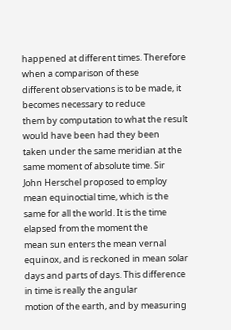happened at different times. Therefore when a comparison of these
different observations is to be made, it becomes necessary to reduce
them by computation to what the result would have been had they been
taken under the same meridian at the same moment of absolute time. Sir
John Herschel proposed to employ mean equinoctial time, which is the
same for all the world. It is the time elapsed from the moment the
mean sun enters the mean vernal equinox, and is reckoned in mean solar
days and parts of days. This difference in time is really the angular
motion of the earth, and by measuring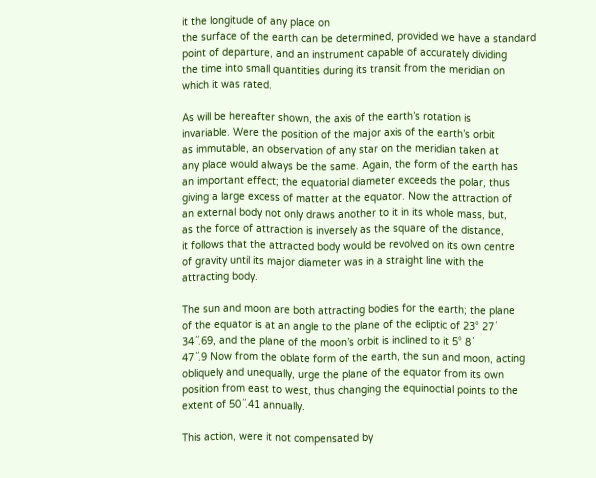it the longitude of any place on
the surface of the earth can be determined, provided we have a standard
point of departure, and an instrument capable of accurately dividing
the time into small quantities during its transit from the meridian on
which it was rated.

As will be hereafter shown, the axis of the earth’s rotation is
invariable. Were the position of the major axis of the earth’s orbit
as immutable, an observation of any star on the meridian taken at
any place would always be the same. Again, the form of the earth has
an important effect; the equatorial diameter exceeds the polar, thus
giving a large excess of matter at the equator. Now the attraction of
an external body not only draws another to it in its whole mass, but,
as the force of attraction is inversely as the square of the distance,
it follows that the attracted body would be revolved on its own centre
of gravity until its major diameter was in a straight line with the
attracting body.

The sun and moon are both attracting bodies for the earth; the plane
of the equator is at an angle to the plane of the ecliptic of 23° 27´
34´´.69, and the plane of the moon’s orbit is inclined to it 5° 8´
47´´.9 Now from the oblate form of the earth, the sun and moon, acting
obliquely and unequally, urge the plane of the equator from its own
position from east to west, thus changing the equinoctial points to the
extent of 50´´.41 annually.

This action, were it not compensated by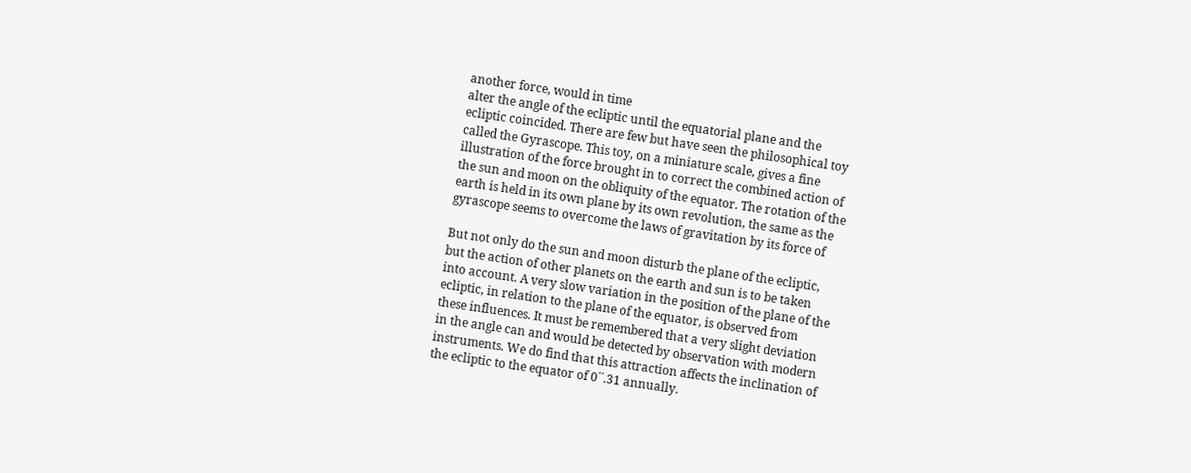another force, would in time
alter the angle of the ecliptic until the equatorial plane and the
ecliptic coincided. There are few but have seen the philosophical toy
called the Gyrascope. This toy, on a miniature scale, gives a fine
illustration of the force brought in to correct the combined action of
the sun and moon on the obliquity of the equator. The rotation of the
earth is held in its own plane by its own revolution, the same as the
gyrascope seems to overcome the laws of gravitation by its force of

But not only do the sun and moon disturb the plane of the ecliptic,
but the action of other planets on the earth and sun is to be taken
into account. A very slow variation in the position of the plane of the
ecliptic, in relation to the plane of the equator, is observed from
these influences. It must be remembered that a very slight deviation
in the angle can and would be detected by observation with modern
instruments. We do find that this attraction affects the inclination of
the ecliptic to the equator of 0´´.31 annually.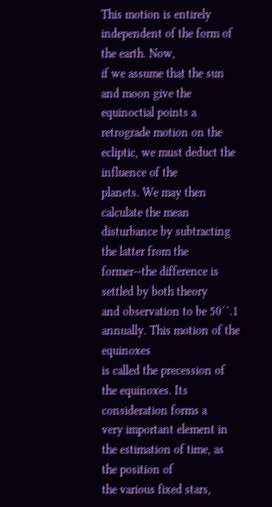This motion is entirely independent of the form of the earth. Now,
if we assume that the sun and moon give the equinoctial points a
retrograde motion on the ecliptic, we must deduct the influence of the
planets. We may then calculate the mean disturbance by subtracting
the latter from the former--the difference is settled by both theory
and observation to be 50´´.1 annually. This motion of the equinoxes
is called the precession of the equinoxes. Its consideration forms a
very important element in the estimation of time, as the position of
the various fixed stars,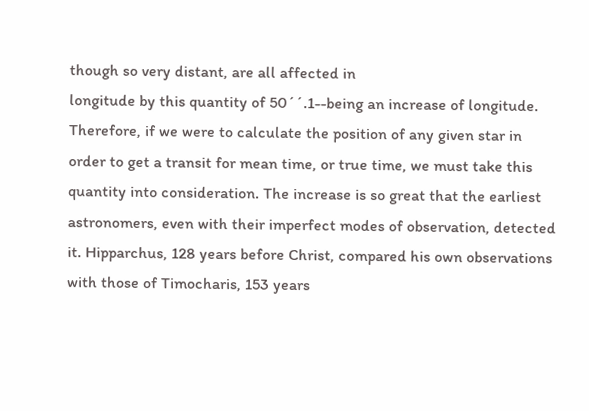though so very distant, are all affected in
longitude by this quantity of 50´´.1--being an increase of longitude.
Therefore, if we were to calculate the position of any given star in
order to get a transit for mean time, or true time, we must take this
quantity into consideration. The increase is so great that the earliest
astronomers, even with their imperfect modes of observation, detected
it. Hipparchus, 128 years before Christ, compared his own observations
with those of Timocharis, 153 years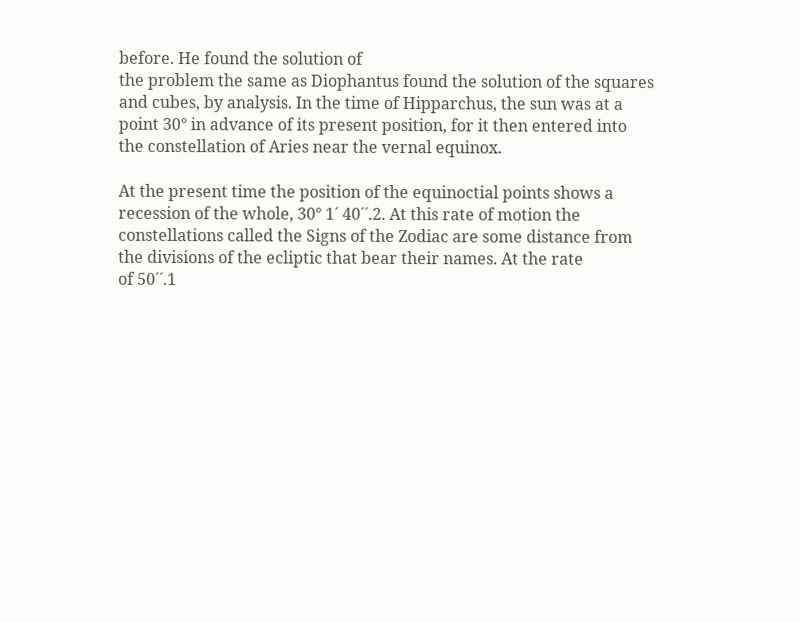before. He found the solution of
the problem the same as Diophantus found the solution of the squares
and cubes, by analysis. In the time of Hipparchus, the sun was at a
point 30° in advance of its present position, for it then entered into
the constellation of Aries near the vernal equinox.

At the present time the position of the equinoctial points shows a
recession of the whole, 30° 1´ 40´´.2. At this rate of motion the
constellations called the Signs of the Zodiac are some distance from
the divisions of the ecliptic that bear their names. At the rate
of 50´´.1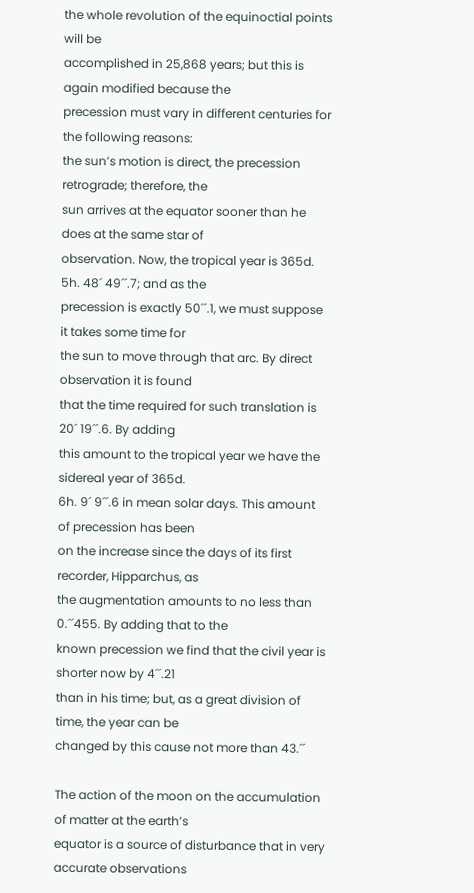the whole revolution of the equinoctial points will be
accomplished in 25,868 years; but this is again modified because the
precession must vary in different centuries for the following reasons:
the sun’s motion is direct, the precession retrograde; therefore, the
sun arrives at the equator sooner than he does at the same star of
observation. Now, the tropical year is 365d. 5h. 48´ 49´´.7; and as the
precession is exactly 50´´.1, we must suppose it takes some time for
the sun to move through that arc. By direct observation it is found
that the time required for such translation is 20´ 19´´.6. By adding
this amount to the tropical year we have the sidereal year of 365d.
6h. 9´ 9´´.6 in mean solar days. This amount of precession has been
on the increase since the days of its first recorder, Hipparchus, as
the augmentation amounts to no less than 0.´´455. By adding that to the
known precession we find that the civil year is shorter now by 4´´.21
than in his time; but, as a great division of time, the year can be
changed by this cause not more than 43.´´

The action of the moon on the accumulation of matter at the earth’s
equator is a source of disturbance that in very accurate observations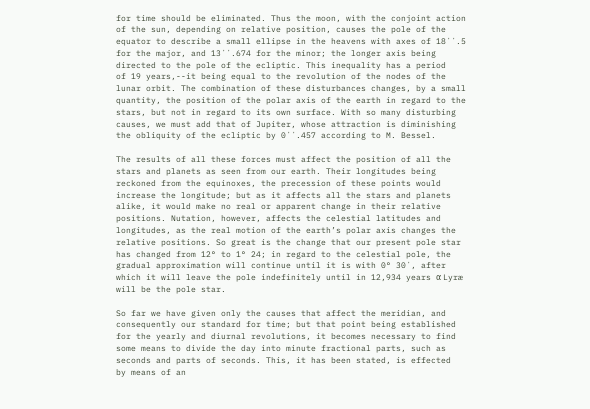for time should be eliminated. Thus the moon, with the conjoint action
of the sun, depending on relative position, causes the pole of the
equator to describe a small ellipse in the heavens with axes of 18´´.5
for the major, and 13´´.674 for the minor; the longer axis being
directed to the pole of the ecliptic. This inequality has a period
of 19 years,--it being equal to the revolution of the nodes of the
lunar orbit. The combination of these disturbances changes, by a small
quantity, the position of the polar axis of the earth in regard to the
stars, but not in regard to its own surface. With so many disturbing
causes, we must add that of Jupiter, whose attraction is diminishing
the obliquity of the ecliptic by 0´´.457 according to M. Bessel.

The results of all these forces must affect the position of all the
stars and planets as seen from our earth. Their longitudes being
reckoned from the equinoxes, the precession of these points would
increase the longitude; but as it affects all the stars and planets
alike, it would make no real or apparent change in their relative
positions. Nutation, however, affects the celestial latitudes and
longitudes, as the real motion of the earth’s polar axis changes the
relative positions. So great is the change that our present pole star
has changed from 12° to 1° 24; in regard to the celestial pole, the
gradual approximation will continue until it is with 0° 30´, after
which it will leave the pole indefinitely until in 12,934 years α Lyræ
will be the pole star.

So far we have given only the causes that affect the meridian, and
consequently our standard for time; but that point being established
for the yearly and diurnal revolutions, it becomes necessary to find
some means to divide the day into minute fractional parts, such as
seconds and parts of seconds. This, it has been stated, is effected
by means of an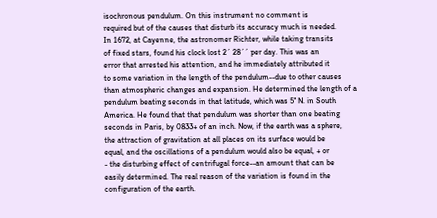isochronous pendulum. On this instrument no comment is
required but of the causes that disturb its accuracy much is needed.
In 1672, at Cayenne, the astronomer Richter, while taking transits
of fixed stars, found his clock lost 2´ 28´´ per day. This was an
error that arrested his attention, and he immediately attributed it
to some variation in the length of the pendulum--due to other causes
than atmospheric changes and expansion. He determined the length of a
pendulum beating seconds in that latitude, which was 5° N. in South
America. He found that that pendulum was shorter than one beating
seconds in Paris, by 0833+ of an inch. Now, if the earth was a sphere,
the attraction of gravitation at all places on its surface would be
equal, and the oscillations of a pendulum would also be equal, + or
- the disturbing effect of centrifugal force--an amount that can be
easily determined. The real reason of the variation is found in the
configuration of the earth.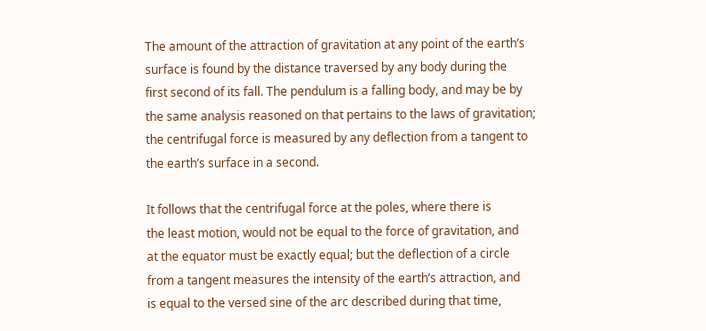The amount of the attraction of gravitation at any point of the earth’s
surface is found by the distance traversed by any body during the
first second of its fall. The pendulum is a falling body, and may be by
the same analysis reasoned on that pertains to the laws of gravitation;
the centrifugal force is measured by any deflection from a tangent to
the earth’s surface in a second.

It follows that the centrifugal force at the poles, where there is
the least motion, would not be equal to the force of gravitation, and
at the equator must be exactly equal; but the deflection of a circle
from a tangent measures the intensity of the earth’s attraction, and
is equal to the versed sine of the arc described during that time,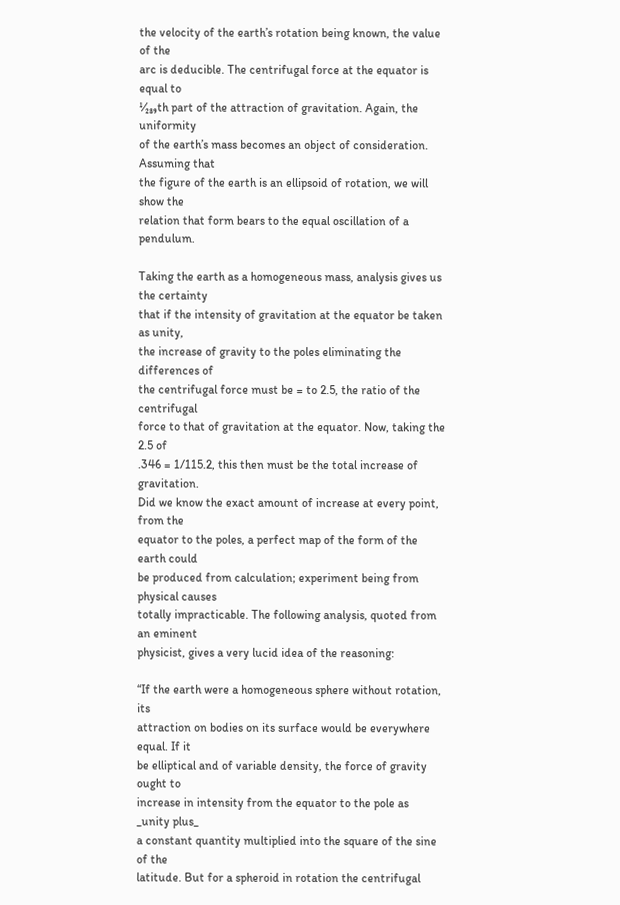the velocity of the earth’s rotation being known, the value of the
arc is deducible. The centrifugal force at the equator is equal to
¹⁄₂₈₉th part of the attraction of gravitation. Again, the uniformity
of the earth’s mass becomes an object of consideration. Assuming that
the figure of the earth is an ellipsoid of rotation, we will show the
relation that form bears to the equal oscillation of a pendulum.

Taking the earth as a homogeneous mass, analysis gives us the certainty
that if the intensity of gravitation at the equator be taken as unity,
the increase of gravity to the poles eliminating the differences of
the centrifugal force must be = to 2.5, the ratio of the centrifugal
force to that of gravitation at the equator. Now, taking the 2.5 of
.346 = 1/115.2, this then must be the total increase of gravitation.
Did we know the exact amount of increase at every point, from the
equator to the poles, a perfect map of the form of the earth could
be produced from calculation; experiment being from physical causes
totally impracticable. The following analysis, quoted from an eminent
physicist, gives a very lucid idea of the reasoning:

“If the earth were a homogeneous sphere without rotation, its
attraction on bodies on its surface would be everywhere equal. If it
be elliptical and of variable density, the force of gravity ought to
increase in intensity from the equator to the pole as _unity plus_
a constant quantity multiplied into the square of the sine of the
latitude. But for a spheroid in rotation the centrifugal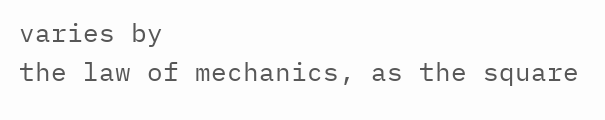varies by
the law of mechanics, as the square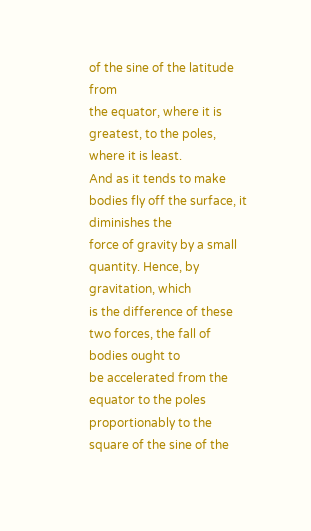of the sine of the latitude from
the equator, where it is greatest, to the poles, where it is least.
And as it tends to make bodies fly off the surface, it diminishes the
force of gravity by a small quantity. Hence, by gravitation, which
is the difference of these two forces, the fall of bodies ought to
be accelerated from the equator to the poles proportionably to the
square of the sine of the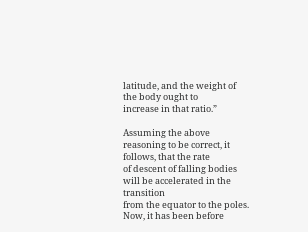latitude, and the weight of the body ought to
increase in that ratio.”

Assuming the above reasoning to be correct, it follows, that the rate
of descent of falling bodies will be accelerated in the transition
from the equator to the poles. Now, it has been before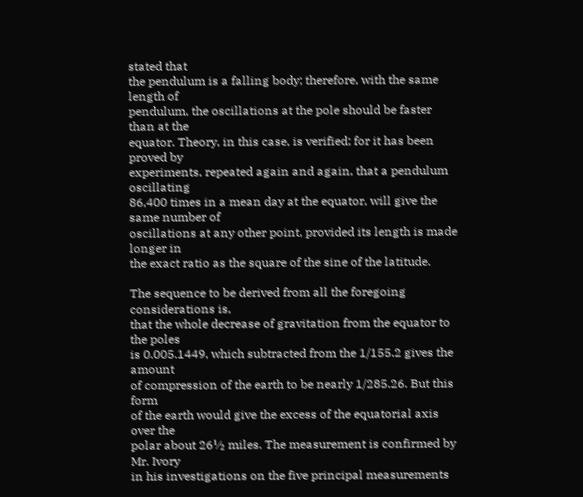stated that
the pendulum is a falling body; therefore, with the same length of
pendulum, the oscillations at the pole should be faster than at the
equator. Theory, in this case, is verified; for it has been proved by
experiments, repeated again and again, that a pendulum oscillating
86,400 times in a mean day at the equator, will give the same number of
oscillations at any other point, provided its length is made longer in
the exact ratio as the square of the sine of the latitude.

The sequence to be derived from all the foregoing considerations is,
that the whole decrease of gravitation from the equator to the poles
is 0.005.1449, which subtracted from the 1/155.2 gives the amount
of compression of the earth to be nearly 1/285.26. But this form
of the earth would give the excess of the equatorial axis over the
polar about 26¹⁄₂ miles. The measurement is confirmed by Mr. Ivory
in his investigations on the five principal measurements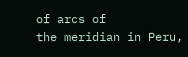of arcs of
the meridian in Peru,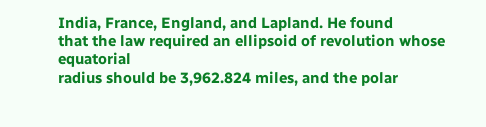India, France, England, and Lapland. He found
that the law required an ellipsoid of revolution whose equatorial
radius should be 3,962.824 miles, and the polar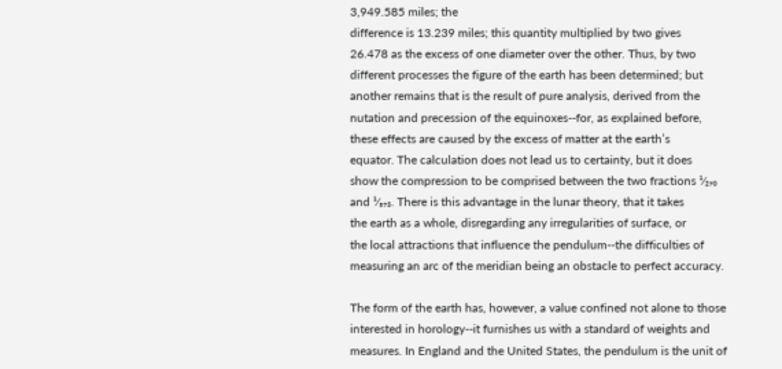3,949.585 miles; the
difference is 13.239 miles; this quantity multiplied by two gives
26.478 as the excess of one diameter over the other. Thus, by two
different processes the figure of the earth has been determined; but
another remains that is the result of pure analysis, derived from the
nutation and precession of the equinoxes--for, as explained before,
these effects are caused by the excess of matter at the earth’s
equator. The calculation does not lead us to certainty, but it does
show the compression to be comprised between the two fractions ¹⁄₂₇₀
and ¹⁄₅₇₃. There is this advantage in the lunar theory, that it takes
the earth as a whole, disregarding any irregularities of surface, or
the local attractions that influence the pendulum--the difficulties of
measuring an arc of the meridian being an obstacle to perfect accuracy.

The form of the earth has, however, a value confined not alone to those
interested in horology--it furnishes us with a standard of weights and
measures. In England and the United States, the pendulum is the unit of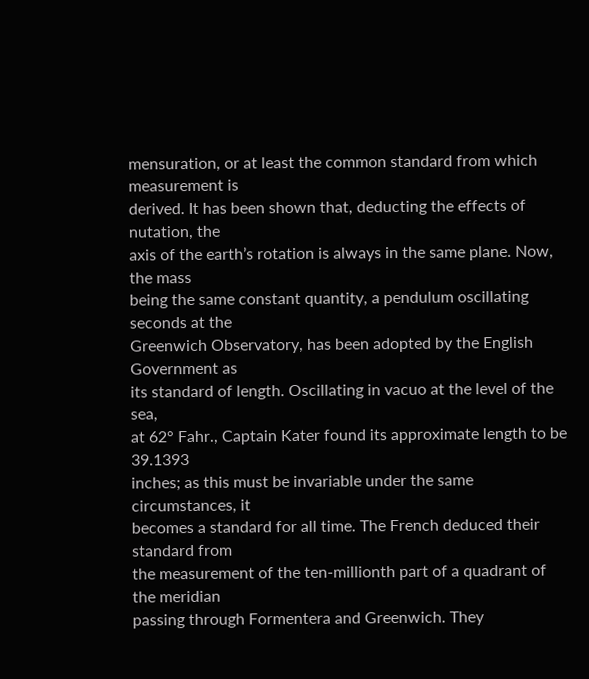mensuration, or at least the common standard from which measurement is
derived. It has been shown that, deducting the effects of nutation, the
axis of the earth’s rotation is always in the same plane. Now, the mass
being the same constant quantity, a pendulum oscillating seconds at the
Greenwich Observatory, has been adopted by the English Government as
its standard of length. Oscillating in vacuo at the level of the sea,
at 62° Fahr., Captain Kater found its approximate length to be 39.1393
inches; as this must be invariable under the same circumstances, it
becomes a standard for all time. The French deduced their standard from
the measurement of the ten-millionth part of a quadrant of the meridian
passing through Formentera and Greenwich. They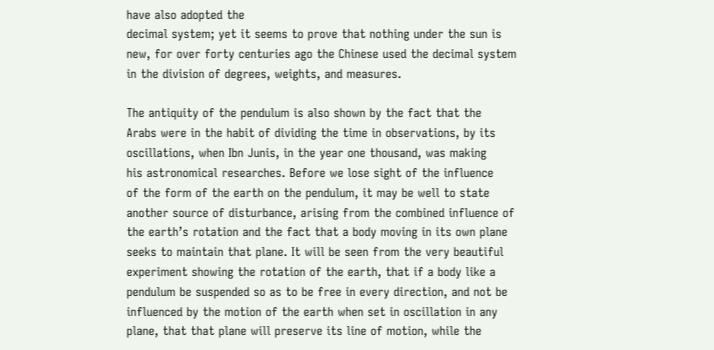have also adopted the
decimal system; yet it seems to prove that nothing under the sun is
new, for over forty centuries ago the Chinese used the decimal system
in the division of degrees, weights, and measures.

The antiquity of the pendulum is also shown by the fact that the
Arabs were in the habit of dividing the time in observations, by its
oscillations, when Ibn Junis, in the year one thousand, was making
his astronomical researches. Before we lose sight of the influence
of the form of the earth on the pendulum, it may be well to state
another source of disturbance, arising from the combined influence of
the earth’s rotation and the fact that a body moving in its own plane
seeks to maintain that plane. It will be seen from the very beautiful
experiment showing the rotation of the earth, that if a body like a
pendulum be suspended so as to be free in every direction, and not be
influenced by the motion of the earth when set in oscillation in any
plane, that that plane will preserve its line of motion, while the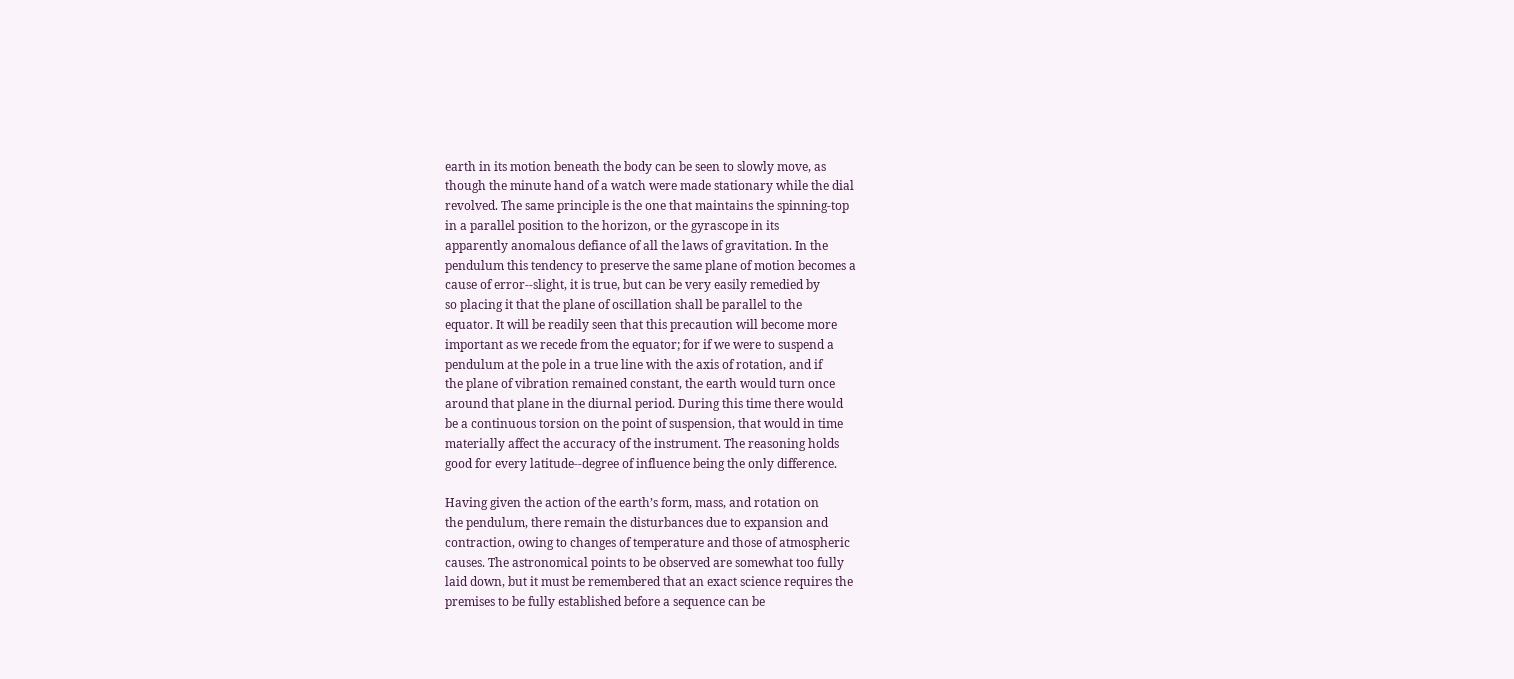earth in its motion beneath the body can be seen to slowly move, as
though the minute hand of a watch were made stationary while the dial
revolved. The same principle is the one that maintains the spinning-top
in a parallel position to the horizon, or the gyrascope in its
apparently anomalous defiance of all the laws of gravitation. In the
pendulum this tendency to preserve the same plane of motion becomes a
cause of error--slight, it is true, but can be very easily remedied by
so placing it that the plane of oscillation shall be parallel to the
equator. It will be readily seen that this precaution will become more
important as we recede from the equator; for if we were to suspend a
pendulum at the pole in a true line with the axis of rotation, and if
the plane of vibration remained constant, the earth would turn once
around that plane in the diurnal period. During this time there would
be a continuous torsion on the point of suspension, that would in time
materially affect the accuracy of the instrument. The reasoning holds
good for every latitude--degree of influence being the only difference.

Having given the action of the earth’s form, mass, and rotation on
the pendulum, there remain the disturbances due to expansion and
contraction, owing to changes of temperature and those of atmospheric
causes. The astronomical points to be observed are somewhat too fully
laid down, but it must be remembered that an exact science requires the
premises to be fully established before a sequence can be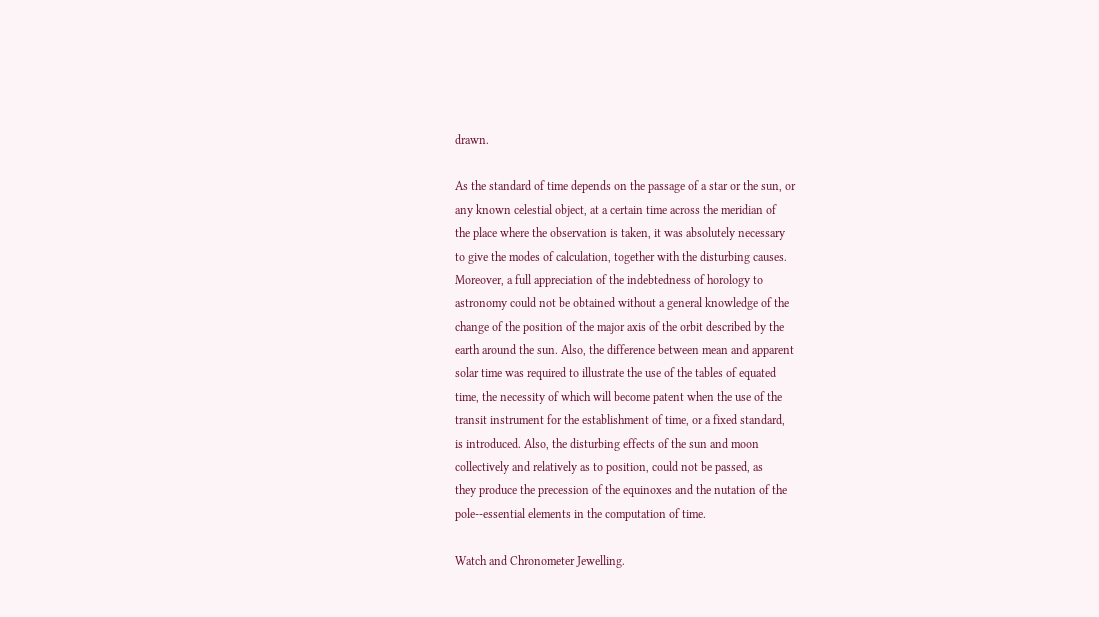drawn.

As the standard of time depends on the passage of a star or the sun, or
any known celestial object, at a certain time across the meridian of
the place where the observation is taken, it was absolutely necessary
to give the modes of calculation, together with the disturbing causes.
Moreover, a full appreciation of the indebtedness of horology to
astronomy could not be obtained without a general knowledge of the
change of the position of the major axis of the orbit described by the
earth around the sun. Also, the difference between mean and apparent
solar time was required to illustrate the use of the tables of equated
time, the necessity of which will become patent when the use of the
transit instrument for the establishment of time, or a fixed standard,
is introduced. Also, the disturbing effects of the sun and moon
collectively and relatively as to position, could not be passed, as
they produce the precession of the equinoxes and the nutation of the
pole--essential elements in the computation of time.

Watch and Chronometer Jewelling.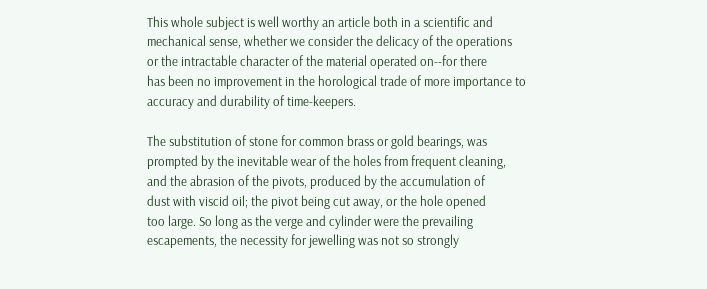This whole subject is well worthy an article both in a scientific and
mechanical sense, whether we consider the delicacy of the operations
or the intractable character of the material operated on--for there
has been no improvement in the horological trade of more importance to
accuracy and durability of time-keepers.

The substitution of stone for common brass or gold bearings, was
prompted by the inevitable wear of the holes from frequent cleaning,
and the abrasion of the pivots, produced by the accumulation of
dust with viscid oil; the pivot being cut away, or the hole opened
too large. So long as the verge and cylinder were the prevailing
escapements, the necessity for jewelling was not so strongly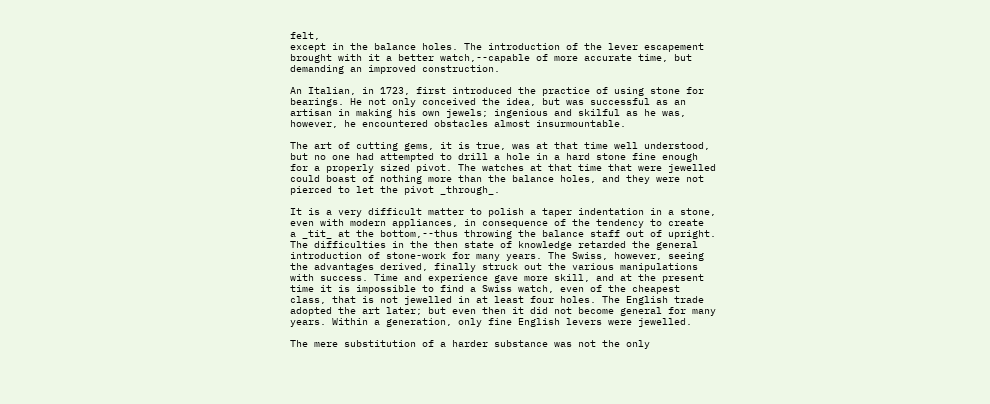felt,
except in the balance holes. The introduction of the lever escapement
brought with it a better watch,--capable of more accurate time, but
demanding an improved construction.

An Italian, in 1723, first introduced the practice of using stone for
bearings. He not only conceived the idea, but was successful as an
artisan in making his own jewels; ingenious and skilful as he was,
however, he encountered obstacles almost insurmountable.

The art of cutting gems, it is true, was at that time well understood,
but no one had attempted to drill a hole in a hard stone fine enough
for a properly sized pivot. The watches at that time that were jewelled
could boast of nothing more than the balance holes, and they were not
pierced to let the pivot _through_.

It is a very difficult matter to polish a taper indentation in a stone,
even with modern appliances, in consequence of the tendency to create
a _tit_ at the bottom,--thus throwing the balance staff out of upright.
The difficulties in the then state of knowledge retarded the general
introduction of stone-work for many years. The Swiss, however, seeing
the advantages derived, finally struck out the various manipulations
with success. Time and experience gave more skill, and at the present
time it is impossible to find a Swiss watch, even of the cheapest
class, that is not jewelled in at least four holes. The English trade
adopted the art later; but even then it did not become general for many
years. Within a generation, only fine English levers were jewelled.

The mere substitution of a harder substance was not the only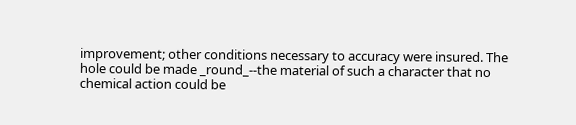improvement; other conditions necessary to accuracy were insured. The
hole could be made _round_--the material of such a character that no
chemical action could be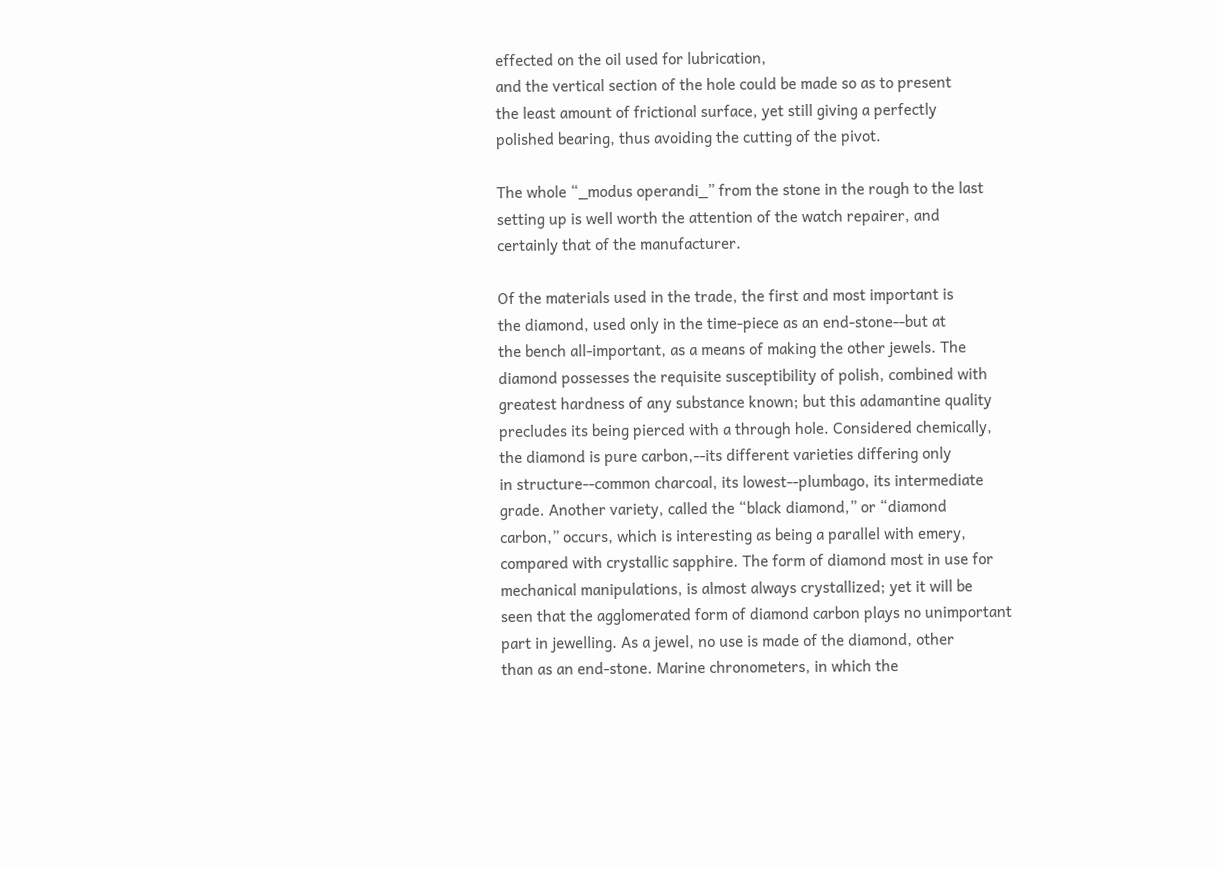effected on the oil used for lubrication,
and the vertical section of the hole could be made so as to present
the least amount of frictional surface, yet still giving a perfectly
polished bearing, thus avoiding the cutting of the pivot.

The whole “_modus operandi_” from the stone in the rough to the last
setting up is well worth the attention of the watch repairer, and
certainly that of the manufacturer.

Of the materials used in the trade, the first and most important is
the diamond, used only in the time-piece as an end-stone--but at
the bench all-important, as a means of making the other jewels. The
diamond possesses the requisite susceptibility of polish, combined with
greatest hardness of any substance known; but this adamantine quality
precludes its being pierced with a through hole. Considered chemically,
the diamond is pure carbon,--its different varieties differing only
in structure--common charcoal, its lowest--plumbago, its intermediate
grade. Another variety, called the “black diamond,” or “diamond
carbon,” occurs, which is interesting as being a parallel with emery,
compared with crystallic sapphire. The form of diamond most in use for
mechanical manipulations, is almost always crystallized; yet it will be
seen that the agglomerated form of diamond carbon plays no unimportant
part in jewelling. As a jewel, no use is made of the diamond, other
than as an end-stone. Marine chronometers, in which the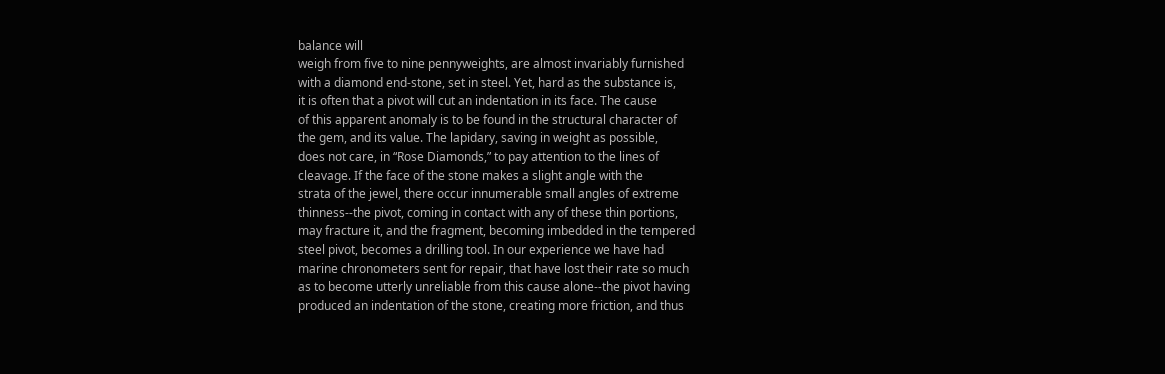balance will
weigh from five to nine pennyweights, are almost invariably furnished
with a diamond end-stone, set in steel. Yet, hard as the substance is,
it is often that a pivot will cut an indentation in its face. The cause
of this apparent anomaly is to be found in the structural character of
the gem, and its value. The lapidary, saving in weight as possible,
does not care, in “Rose Diamonds,” to pay attention to the lines of
cleavage. If the face of the stone makes a slight angle with the
strata of the jewel, there occur innumerable small angles of extreme
thinness--the pivot, coming in contact with any of these thin portions,
may fracture it, and the fragment, becoming imbedded in the tempered
steel pivot, becomes a drilling tool. In our experience we have had
marine chronometers sent for repair, that have lost their rate so much
as to become utterly unreliable from this cause alone--the pivot having
produced an indentation of the stone, creating more friction, and thus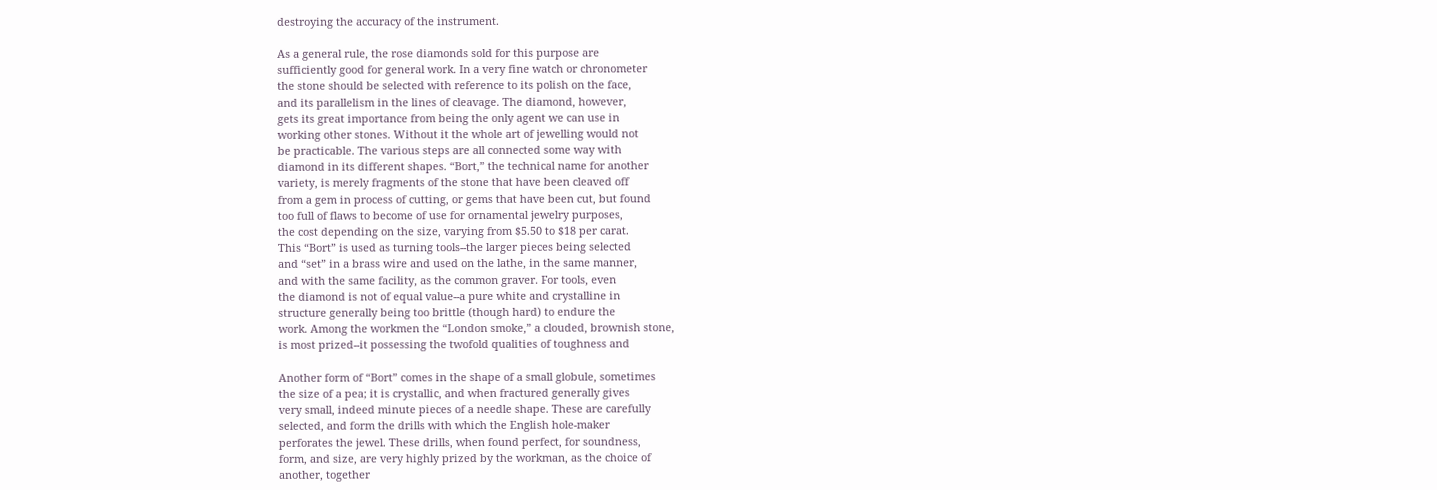destroying the accuracy of the instrument.

As a general rule, the rose diamonds sold for this purpose are
sufficiently good for general work. In a very fine watch or chronometer
the stone should be selected with reference to its polish on the face,
and its parallelism in the lines of cleavage. The diamond, however,
gets its great importance from being the only agent we can use in
working other stones. Without it the whole art of jewelling would not
be practicable. The various steps are all connected some way with
diamond in its different shapes. “Bort,” the technical name for another
variety, is merely fragments of the stone that have been cleaved off
from a gem in process of cutting, or gems that have been cut, but found
too full of flaws to become of use for ornamental jewelry purposes,
the cost depending on the size, varying from $5.50 to $18 per carat.
This “Bort” is used as turning tools--the larger pieces being selected
and “set” in a brass wire and used on the lathe, in the same manner,
and with the same facility, as the common graver. For tools, even
the diamond is not of equal value--a pure white and crystalline in
structure generally being too brittle (though hard) to endure the
work. Among the workmen the “London smoke,” a clouded, brownish stone,
is most prized--it possessing the twofold qualities of toughness and

Another form of “Bort” comes in the shape of a small globule, sometimes
the size of a pea; it is crystallic, and when fractured generally gives
very small, indeed minute pieces of a needle shape. These are carefully
selected, and form the drills with which the English hole-maker
perforates the jewel. These drills, when found perfect, for soundness,
form, and size, are very highly prized by the workman, as the choice of
another, together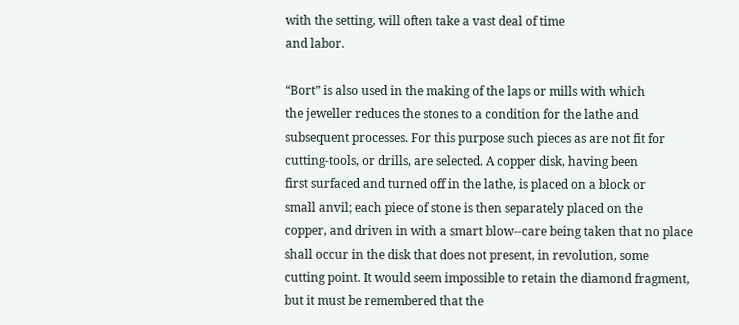with the setting, will often take a vast deal of time
and labor.

“Bort” is also used in the making of the laps or mills with which
the jeweller reduces the stones to a condition for the lathe and
subsequent processes. For this purpose such pieces as are not fit for
cutting-tools, or drills, are selected. A copper disk, having been
first surfaced and turned off in the lathe, is placed on a block or
small anvil; each piece of stone is then separately placed on the
copper, and driven in with a smart blow--care being taken that no place
shall occur in the disk that does not present, in revolution, some
cutting point. It would seem impossible to retain the diamond fragment,
but it must be remembered that the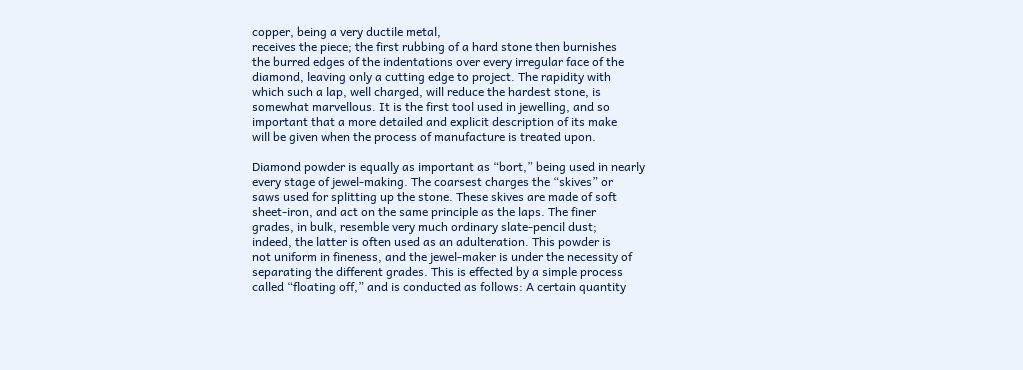copper, being a very ductile metal,
receives the piece; the first rubbing of a hard stone then burnishes
the burred edges of the indentations over every irregular face of the
diamond, leaving only a cutting edge to project. The rapidity with
which such a lap, well charged, will reduce the hardest stone, is
somewhat marvellous. It is the first tool used in jewelling, and so
important that a more detailed and explicit description of its make
will be given when the process of manufacture is treated upon.

Diamond powder is equally as important as “bort,” being used in nearly
every stage of jewel-making. The coarsest charges the “skives” or
saws used for splitting up the stone. These skives are made of soft
sheet-iron, and act on the same principle as the laps. The finer
grades, in bulk, resemble very much ordinary slate-pencil dust;
indeed, the latter is often used as an adulteration. This powder is
not uniform in fineness, and the jewel-maker is under the necessity of
separating the different grades. This is effected by a simple process
called “floating off,” and is conducted as follows: A certain quantity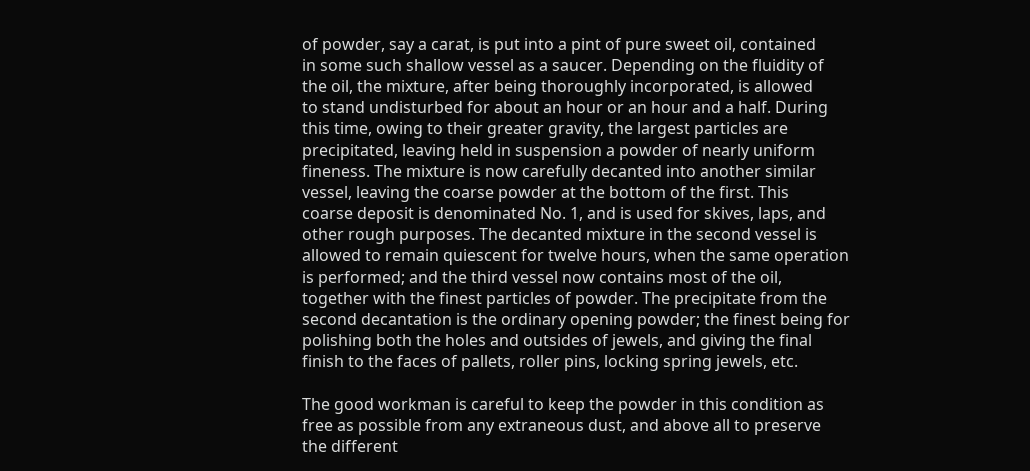of powder, say a carat, is put into a pint of pure sweet oil, contained
in some such shallow vessel as a saucer. Depending on the fluidity of
the oil, the mixture, after being thoroughly incorporated, is allowed
to stand undisturbed for about an hour or an hour and a half. During
this time, owing to their greater gravity, the largest particles are
precipitated, leaving held in suspension a powder of nearly uniform
fineness. The mixture is now carefully decanted into another similar
vessel, leaving the coarse powder at the bottom of the first. This
coarse deposit is denominated No. 1, and is used for skives, laps, and
other rough purposes. The decanted mixture in the second vessel is
allowed to remain quiescent for twelve hours, when the same operation
is performed; and the third vessel now contains most of the oil,
together with the finest particles of powder. The precipitate from the
second decantation is the ordinary opening powder; the finest being for
polishing both the holes and outsides of jewels, and giving the final
finish to the faces of pallets, roller pins, locking spring jewels, etc.

The good workman is careful to keep the powder in this condition as
free as possible from any extraneous dust, and above all to preserve
the different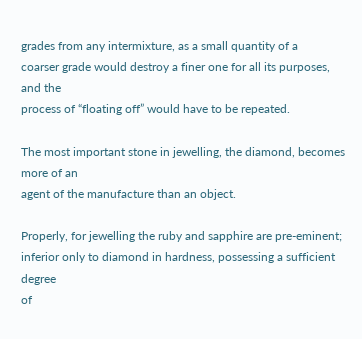grades from any intermixture, as a small quantity of a
coarser grade would destroy a finer one for all its purposes, and the
process of “floating off” would have to be repeated.

The most important stone in jewelling, the diamond, becomes more of an
agent of the manufacture than an object.

Properly, for jewelling the ruby and sapphire are pre-eminent;
inferior only to diamond in hardness, possessing a sufficient degree
of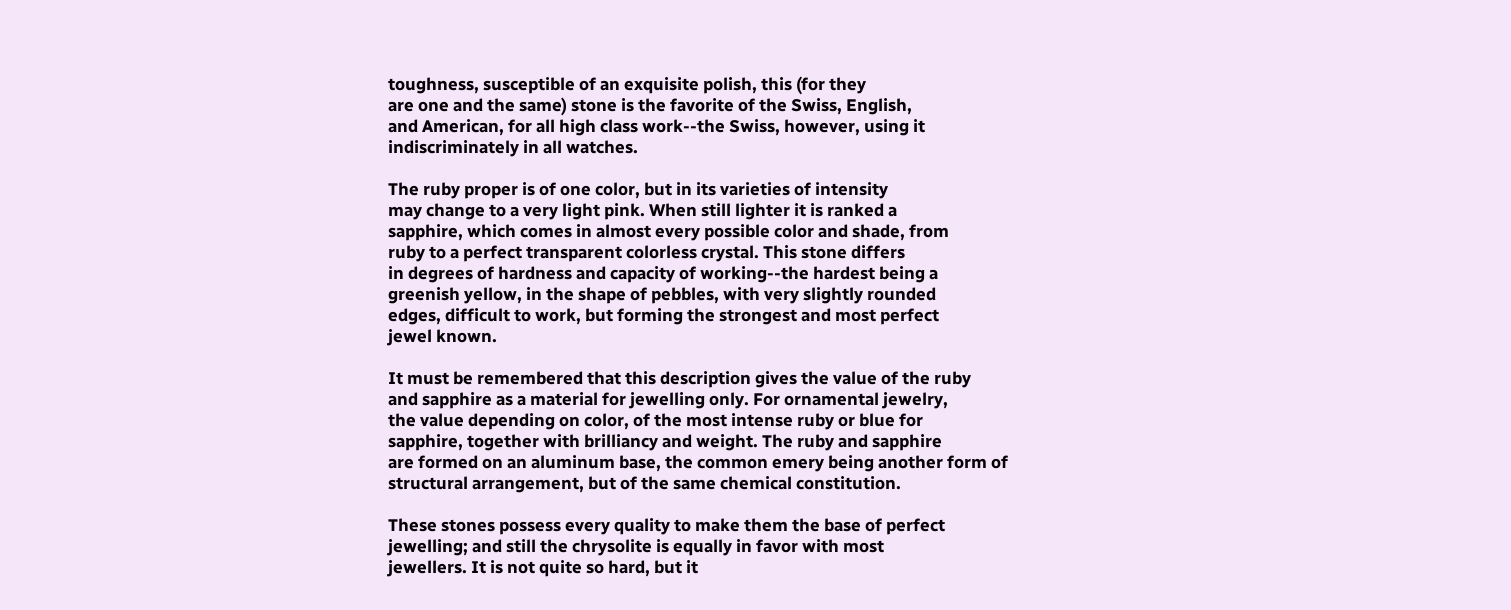toughness, susceptible of an exquisite polish, this (for they
are one and the same) stone is the favorite of the Swiss, English,
and American, for all high class work--the Swiss, however, using it
indiscriminately in all watches.

The ruby proper is of one color, but in its varieties of intensity
may change to a very light pink. When still lighter it is ranked a
sapphire, which comes in almost every possible color and shade, from
ruby to a perfect transparent colorless crystal. This stone differs
in degrees of hardness and capacity of working--the hardest being a
greenish yellow, in the shape of pebbles, with very slightly rounded
edges, difficult to work, but forming the strongest and most perfect
jewel known.

It must be remembered that this description gives the value of the ruby
and sapphire as a material for jewelling only. For ornamental jewelry,
the value depending on color, of the most intense ruby or blue for
sapphire, together with brilliancy and weight. The ruby and sapphire
are formed on an aluminum base, the common emery being another form of
structural arrangement, but of the same chemical constitution.

These stones possess every quality to make them the base of perfect
jewelling; and still the chrysolite is equally in favor with most
jewellers. It is not quite so hard, but it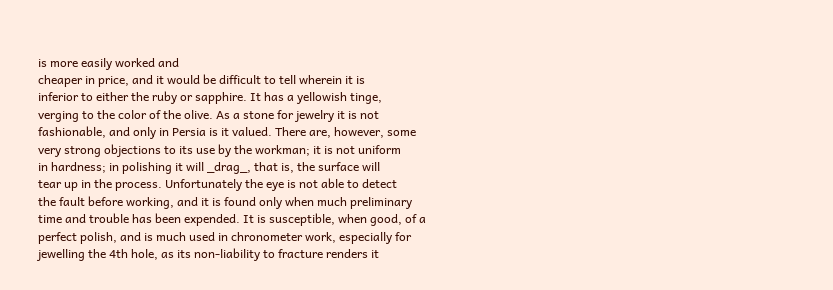is more easily worked and
cheaper in price, and it would be difficult to tell wherein it is
inferior to either the ruby or sapphire. It has a yellowish tinge,
verging to the color of the olive. As a stone for jewelry it is not
fashionable, and only in Persia is it valued. There are, however, some
very strong objections to its use by the workman; it is not uniform
in hardness; in polishing it will _drag_, that is, the surface will
tear up in the process. Unfortunately the eye is not able to detect
the fault before working, and it is found only when much preliminary
time and trouble has been expended. It is susceptible, when good, of a
perfect polish, and is much used in chronometer work, especially for
jewelling the 4th hole, as its non-liability to fracture renders it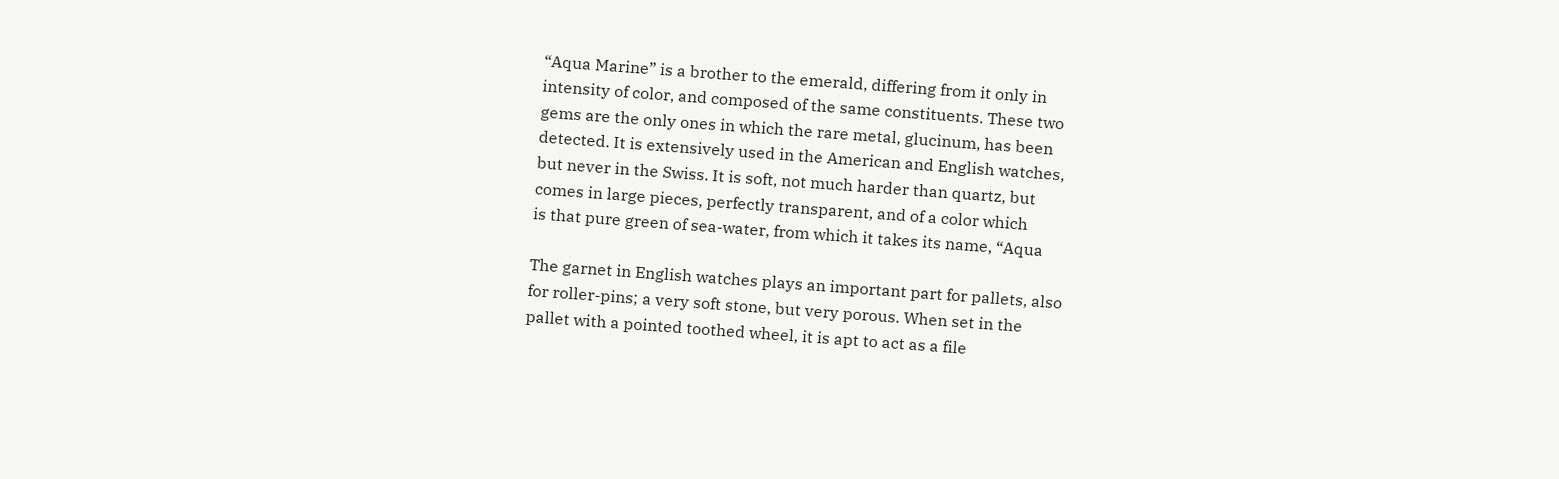“Aqua Marine” is a brother to the emerald, differing from it only in
intensity of color, and composed of the same constituents. These two
gems are the only ones in which the rare metal, glucinum, has been
detected. It is extensively used in the American and English watches,
but never in the Swiss. It is soft, not much harder than quartz, but
comes in large pieces, perfectly transparent, and of a color which
is that pure green of sea-water, from which it takes its name, “Aqua

The garnet in English watches plays an important part for pallets, also
for roller-pins; a very soft stone, but very porous. When set in the
pallet with a pointed toothed wheel, it is apt to act as a file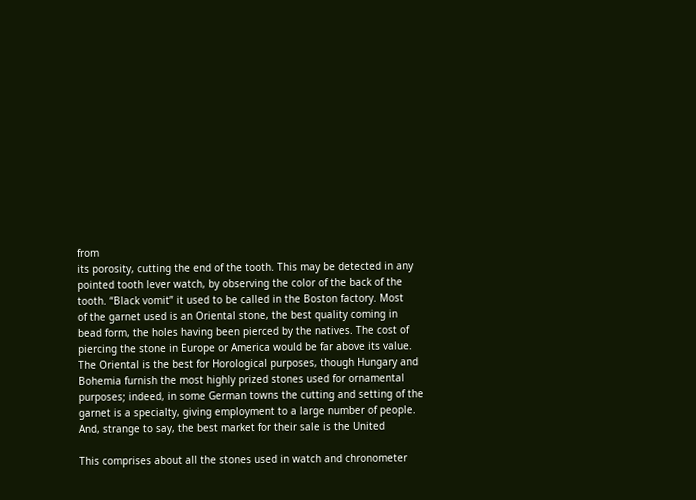from
its porosity, cutting the end of the tooth. This may be detected in any
pointed tooth lever watch, by observing the color of the back of the
tooth. “Black vomit” it used to be called in the Boston factory. Most
of the garnet used is an Oriental stone, the best quality coming in
bead form, the holes having been pierced by the natives. The cost of
piercing the stone in Europe or America would be far above its value.
The Oriental is the best for Horological purposes, though Hungary and
Bohemia furnish the most highly prized stones used for ornamental
purposes; indeed, in some German towns the cutting and setting of the
garnet is a specialty, giving employment to a large number of people.
And, strange to say, the best market for their sale is the United

This comprises about all the stones used in watch and chronometer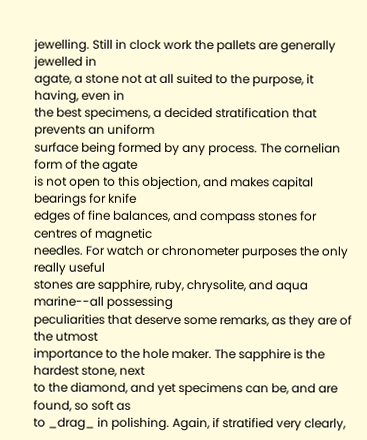jewelling. Still in clock work the pallets are generally jewelled in
agate, a stone not at all suited to the purpose, it having, even in
the best specimens, a decided stratification that prevents an uniform
surface being formed by any process. The cornelian form of the agate
is not open to this objection, and makes capital bearings for knife
edges of fine balances, and compass stones for centres of magnetic
needles. For watch or chronometer purposes the only really useful
stones are sapphire, ruby, chrysolite, and aqua marine--all possessing
peculiarities that deserve some remarks, as they are of the utmost
importance to the hole maker. The sapphire is the hardest stone, next
to the diamond, and yet specimens can be, and are found, so soft as
to _drag_ in polishing. Again, if stratified very clearly,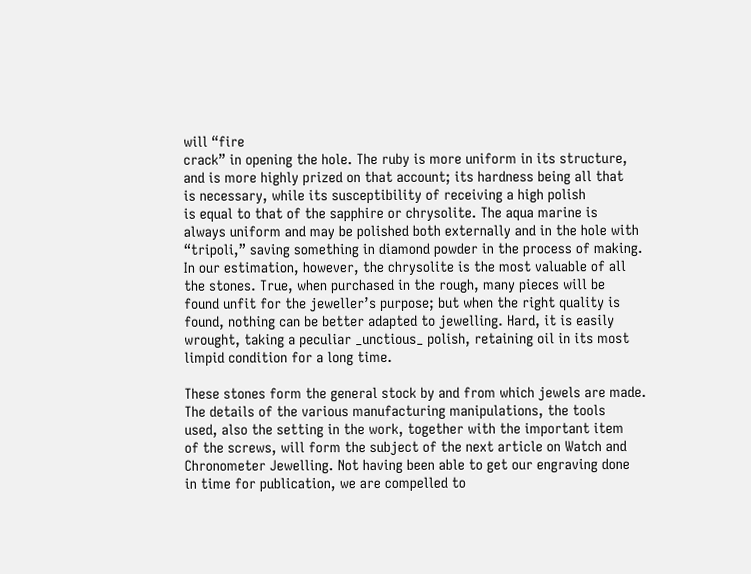will “fire
crack” in opening the hole. The ruby is more uniform in its structure,
and is more highly prized on that account; its hardness being all that
is necessary, while its susceptibility of receiving a high polish
is equal to that of the sapphire or chrysolite. The aqua marine is
always uniform and may be polished both externally and in the hole with
“tripoli,” saving something in diamond powder in the process of making.
In our estimation, however, the chrysolite is the most valuable of all
the stones. True, when purchased in the rough, many pieces will be
found unfit for the jeweller’s purpose; but when the right quality is
found, nothing can be better adapted to jewelling. Hard, it is easily
wrought, taking a peculiar _unctious_ polish, retaining oil in its most
limpid condition for a long time.

These stones form the general stock by and from which jewels are made.
The details of the various manufacturing manipulations, the tools
used, also the setting in the work, together with the important item
of the screws, will form the subject of the next article on Watch and
Chronometer Jewelling. Not having been able to get our engraving done
in time for publication, we are compelled to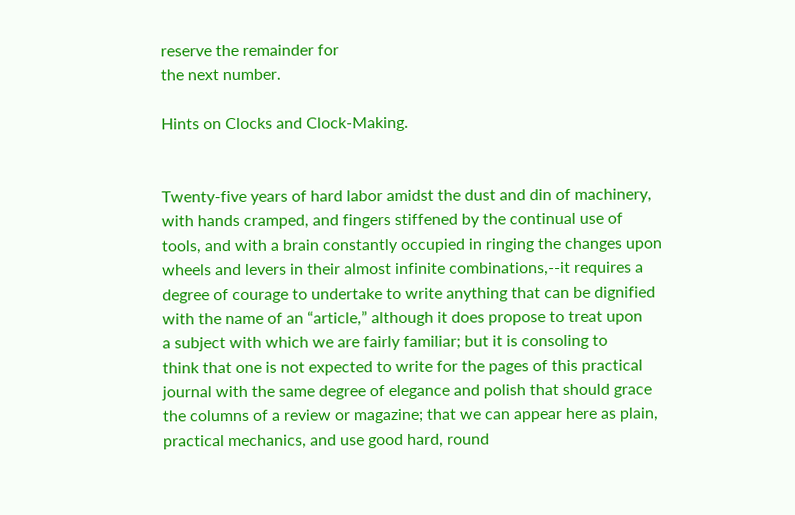reserve the remainder for
the next number.

Hints on Clocks and Clock-Making.


Twenty-five years of hard labor amidst the dust and din of machinery,
with hands cramped, and fingers stiffened by the continual use of
tools, and with a brain constantly occupied in ringing the changes upon
wheels and levers in their almost infinite combinations,--it requires a
degree of courage to undertake to write anything that can be dignified
with the name of an “article,” although it does propose to treat upon
a subject with which we are fairly familiar; but it is consoling to
think that one is not expected to write for the pages of this practical
journal with the same degree of elegance and polish that should grace
the columns of a review or magazine; that we can appear here as plain,
practical mechanics, and use good hard, round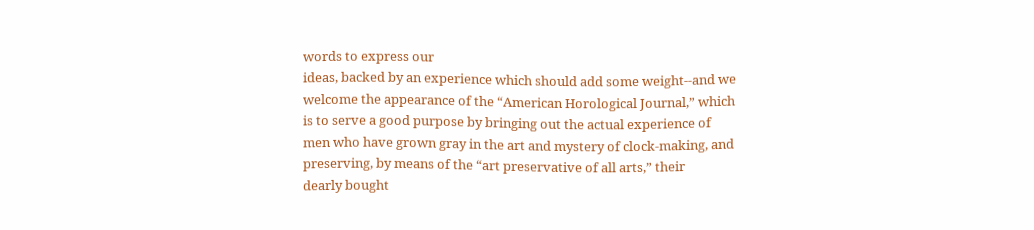words to express our
ideas, backed by an experience which should add some weight--and we
welcome the appearance of the “American Horological Journal,” which
is to serve a good purpose by bringing out the actual experience of
men who have grown gray in the art and mystery of clock-making, and
preserving, by means of the “art preservative of all arts,” their
dearly bought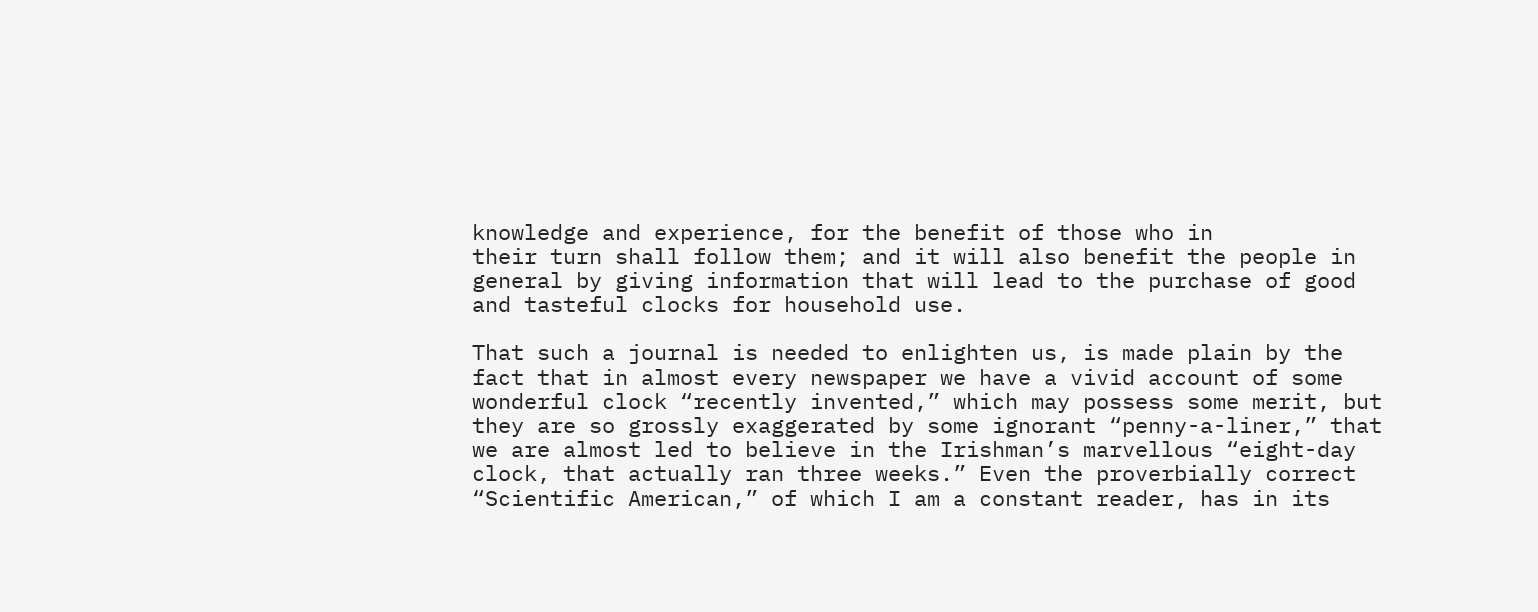knowledge and experience, for the benefit of those who in
their turn shall follow them; and it will also benefit the people in
general by giving information that will lead to the purchase of good
and tasteful clocks for household use.

That such a journal is needed to enlighten us, is made plain by the
fact that in almost every newspaper we have a vivid account of some
wonderful clock “recently invented,” which may possess some merit, but
they are so grossly exaggerated by some ignorant “penny-a-liner,” that
we are almost led to believe in the Irishman’s marvellous “eight-day
clock, that actually ran three weeks.” Even the proverbially correct
“Scientific American,” of which I am a constant reader, has in its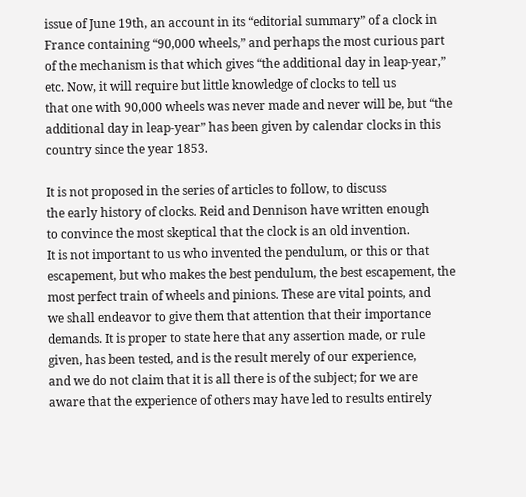issue of June 19th, an account in its “editorial summary” of a clock in
France containing “90,000 wheels,” and perhaps the most curious part
of the mechanism is that which gives “the additional day in leap-year,”
etc. Now, it will require but little knowledge of clocks to tell us
that one with 90,000 wheels was never made and never will be, but “the
additional day in leap-year” has been given by calendar clocks in this
country since the year 1853.

It is not proposed in the series of articles to follow, to discuss
the early history of clocks. Reid and Dennison have written enough
to convince the most skeptical that the clock is an old invention.
It is not important to us who invented the pendulum, or this or that
escapement, but who makes the best pendulum, the best escapement, the
most perfect train of wheels and pinions. These are vital points, and
we shall endeavor to give them that attention that their importance
demands. It is proper to state here that any assertion made, or rule
given, has been tested, and is the result merely of our experience,
and we do not claim that it is all there is of the subject; for we are
aware that the experience of others may have led to results entirely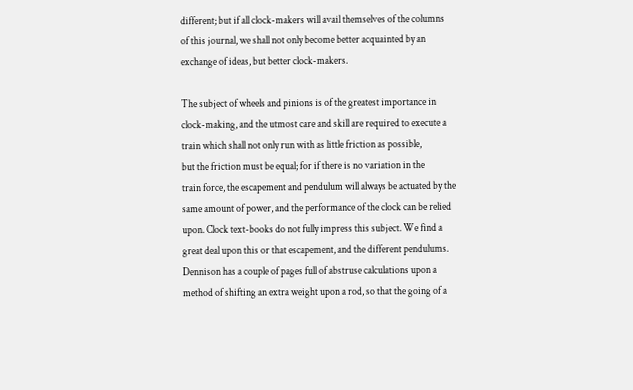different; but if all clock-makers will avail themselves of the columns
of this journal, we shall not only become better acquainted by an
exchange of ideas, but better clock-makers.

The subject of wheels and pinions is of the greatest importance in
clock-making, and the utmost care and skill are required to execute a
train which shall not only run with as little friction as possible,
but the friction must be equal; for if there is no variation in the
train force, the escapement and pendulum will always be actuated by the
same amount of power, and the performance of the clock can be relied
upon. Clock text-books do not fully impress this subject. We find a
great deal upon this or that escapement, and the different pendulums.
Dennison has a couple of pages full of abstruse calculations upon a
method of shifting an extra weight upon a rod, so that the going of a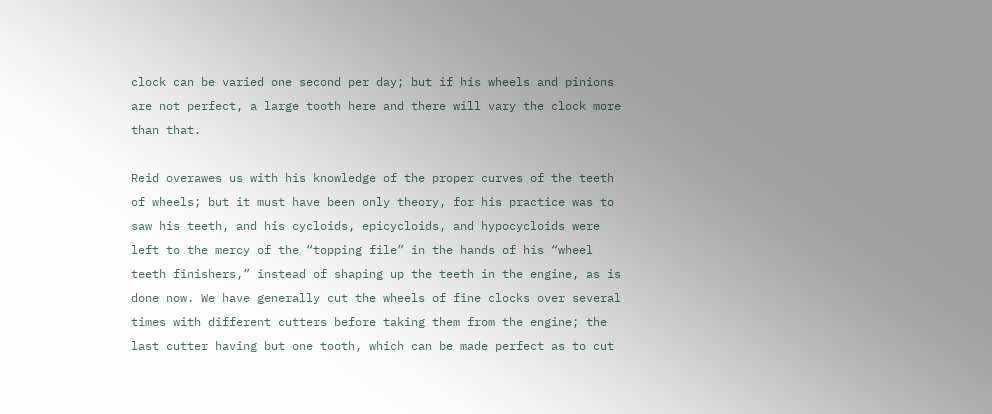clock can be varied one second per day; but if his wheels and pinions
are not perfect, a large tooth here and there will vary the clock more
than that.

Reid overawes us with his knowledge of the proper curves of the teeth
of wheels; but it must have been only theory, for his practice was to
saw his teeth, and his cycloids, epicycloids, and hypocycloids were
left to the mercy of the “topping file” in the hands of his “wheel
teeth finishers,” instead of shaping up the teeth in the engine, as is
done now. We have generally cut the wheels of fine clocks over several
times with different cutters before taking them from the engine; the
last cutter having but one tooth, which can be made perfect as to cut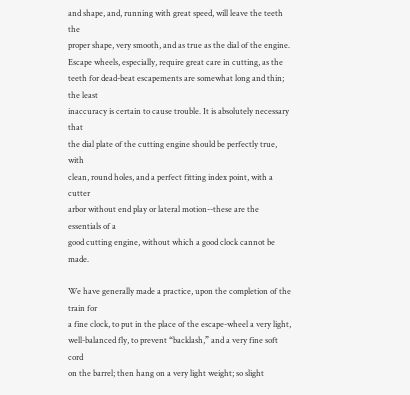and shape, and, running with great speed, will leave the teeth the
proper shape, very smooth, and as true as the dial of the engine.
Escape wheels, especially, require great care in cutting, as the
teeth for dead-beat escapements are somewhat long and thin; the least
inaccuracy is certain to cause trouble. It is absolutely necessary that
the dial plate of the cutting engine should be perfectly true, with
clean, round holes, and a perfect fitting index point, with a cutter
arbor without end play or lateral motion--these are the essentials of a
good cutting engine, without which a good clock cannot be made.

We have generally made a practice, upon the completion of the train for
a fine clock, to put in the place of the escape-wheel a very light,
well-balanced fly, to prevent “backlash,” and a very fine soft cord
on the barrel; then hang on a very light weight; so slight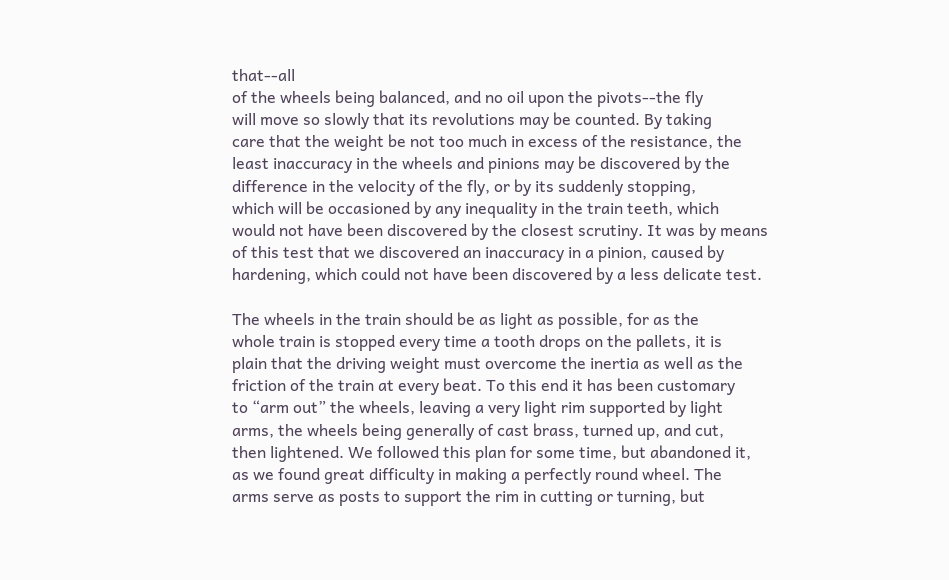that--all
of the wheels being balanced, and no oil upon the pivots--the fly
will move so slowly that its revolutions may be counted. By taking
care that the weight be not too much in excess of the resistance, the
least inaccuracy in the wheels and pinions may be discovered by the
difference in the velocity of the fly, or by its suddenly stopping,
which will be occasioned by any inequality in the train teeth, which
would not have been discovered by the closest scrutiny. It was by means
of this test that we discovered an inaccuracy in a pinion, caused by
hardening, which could not have been discovered by a less delicate test.

The wheels in the train should be as light as possible, for as the
whole train is stopped every time a tooth drops on the pallets, it is
plain that the driving weight must overcome the inertia as well as the
friction of the train at every beat. To this end it has been customary
to “arm out” the wheels, leaving a very light rim supported by light
arms, the wheels being generally of cast brass, turned up, and cut,
then lightened. We followed this plan for some time, but abandoned it,
as we found great difficulty in making a perfectly round wheel. The
arms serve as posts to support the rim in cutting or turning, but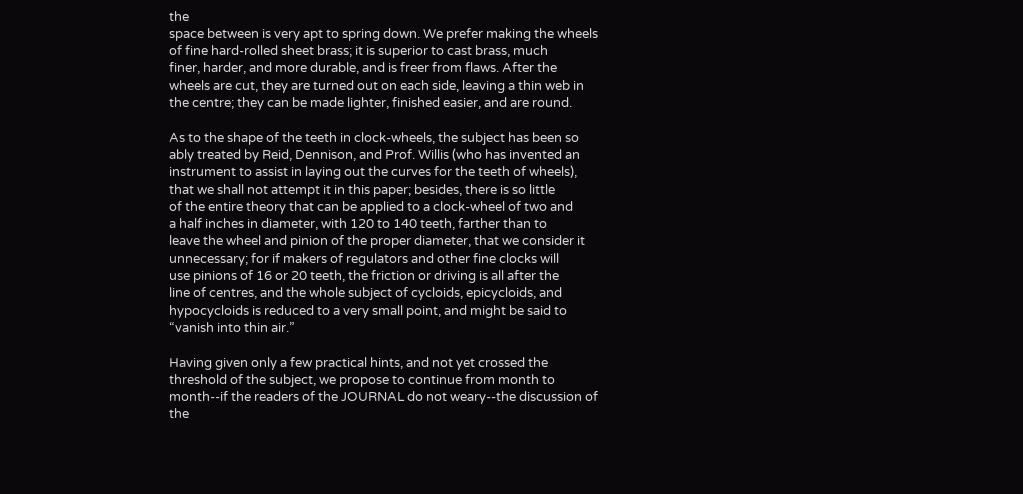the
space between is very apt to spring down. We prefer making the wheels
of fine hard-rolled sheet brass; it is superior to cast brass, much
finer, harder, and more durable, and is freer from flaws. After the
wheels are cut, they are turned out on each side, leaving a thin web in
the centre; they can be made lighter, finished easier, and are round.

As to the shape of the teeth in clock-wheels, the subject has been so
ably treated by Reid, Dennison, and Prof. Willis (who has invented an
instrument to assist in laying out the curves for the teeth of wheels),
that we shall not attempt it in this paper; besides, there is so little
of the entire theory that can be applied to a clock-wheel of two and
a half inches in diameter, with 120 to 140 teeth, farther than to
leave the wheel and pinion of the proper diameter, that we consider it
unnecessary; for if makers of regulators and other fine clocks will
use pinions of 16 or 20 teeth, the friction or driving is all after the
line of centres, and the whole subject of cycloids, epicycloids, and
hypocycloids is reduced to a very small point, and might be said to
“vanish into thin air.”

Having given only a few practical hints, and not yet crossed the
threshold of the subject, we propose to continue from month to
month--if the readers of the JOURNAL do not weary--the discussion of
the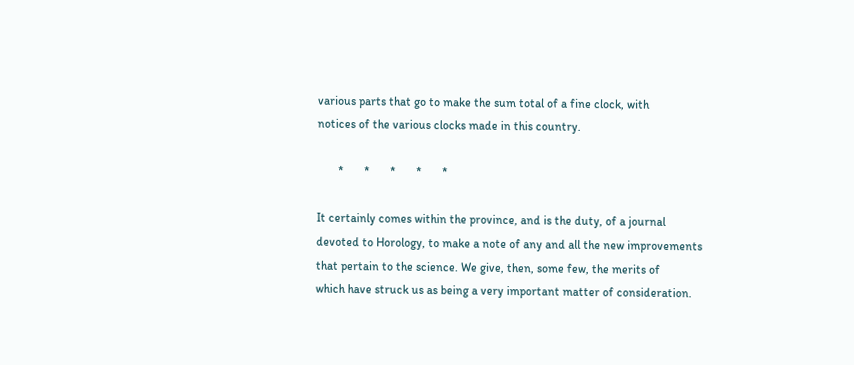various parts that go to make the sum total of a fine clock, with
notices of the various clocks made in this country.

       *       *       *       *       *

It certainly comes within the province, and is the duty, of a journal
devoted to Horology, to make a note of any and all the new improvements
that pertain to the science. We give, then, some few, the merits of
which have struck us as being a very important matter of consideration.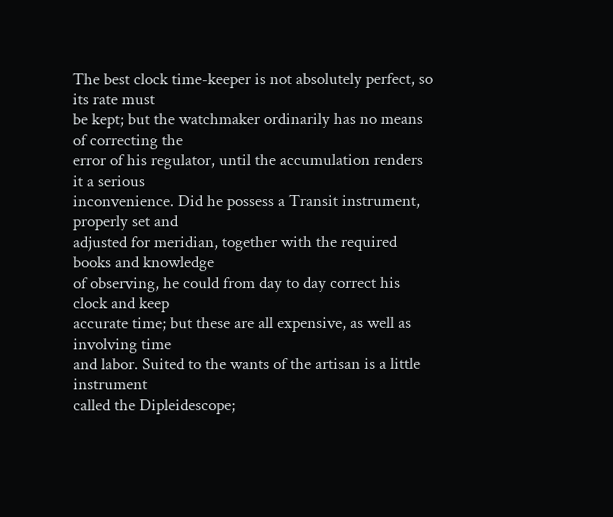The best clock time-keeper is not absolutely perfect, so its rate must
be kept; but the watchmaker ordinarily has no means of correcting the
error of his regulator, until the accumulation renders it a serious
inconvenience. Did he possess a Transit instrument, properly set and
adjusted for meridian, together with the required books and knowledge
of observing, he could from day to day correct his clock and keep
accurate time; but these are all expensive, as well as involving time
and labor. Suited to the wants of the artisan is a little instrument
called the Dipleidescope;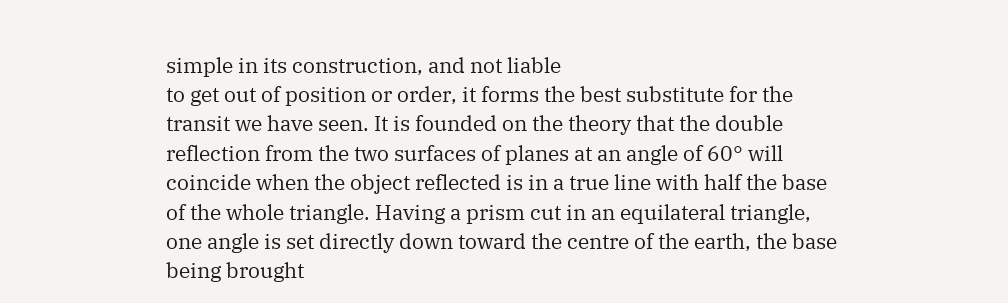simple in its construction, and not liable
to get out of position or order, it forms the best substitute for the
transit we have seen. It is founded on the theory that the double
reflection from the two surfaces of planes at an angle of 60° will
coincide when the object reflected is in a true line with half the base
of the whole triangle. Having a prism cut in an equilateral triangle,
one angle is set directly down toward the centre of the earth, the base
being brought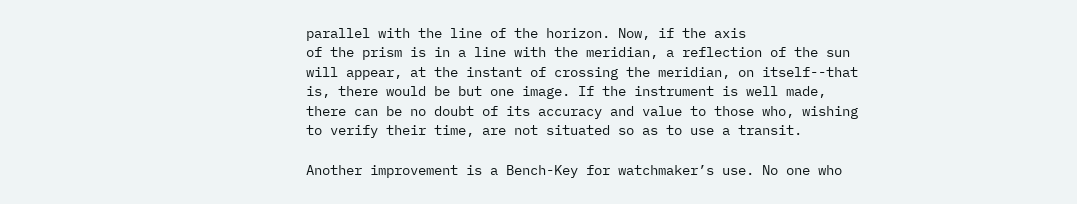parallel with the line of the horizon. Now, if the axis
of the prism is in a line with the meridian, a reflection of the sun
will appear, at the instant of crossing the meridian, on itself--that
is, there would be but one image. If the instrument is well made,
there can be no doubt of its accuracy and value to those who, wishing
to verify their time, are not situated so as to use a transit.

Another improvement is a Bench-Key for watchmaker’s use. No one who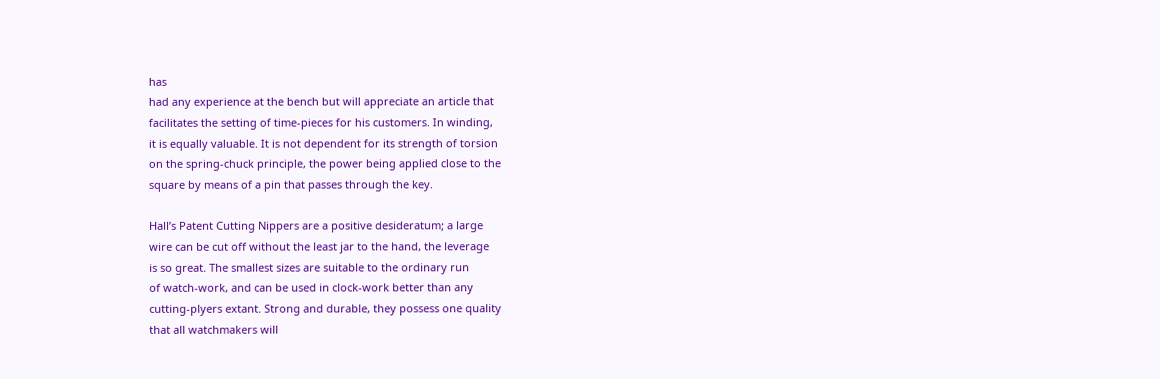has
had any experience at the bench but will appreciate an article that
facilitates the setting of time-pieces for his customers. In winding,
it is equally valuable. It is not dependent for its strength of torsion
on the spring-chuck principle, the power being applied close to the
square by means of a pin that passes through the key.

Hall’s Patent Cutting Nippers are a positive desideratum; a large
wire can be cut off without the least jar to the hand, the leverage
is so great. The smallest sizes are suitable to the ordinary run
of watch-work, and can be used in clock-work better than any
cutting-plyers extant. Strong and durable, they possess one quality
that all watchmakers will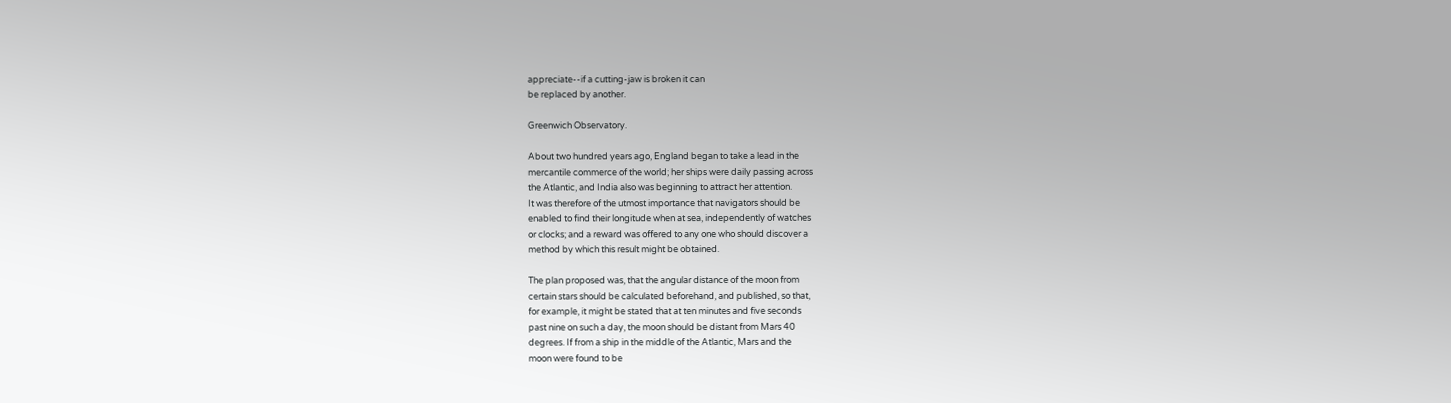appreciate--if a cutting-jaw is broken it can
be replaced by another.

Greenwich Observatory.

About two hundred years ago, England began to take a lead in the
mercantile commerce of the world; her ships were daily passing across
the Atlantic, and India also was beginning to attract her attention.
It was therefore of the utmost importance that navigators should be
enabled to find their longitude when at sea, independently of watches
or clocks; and a reward was offered to any one who should discover a
method by which this result might be obtained.

The plan proposed was, that the angular distance of the moon from
certain stars should be calculated beforehand, and published, so that,
for example, it might be stated that at ten minutes and five seconds
past nine on such a day, the moon should be distant from Mars 40
degrees. If from a ship in the middle of the Atlantic, Mars and the
moon were found to be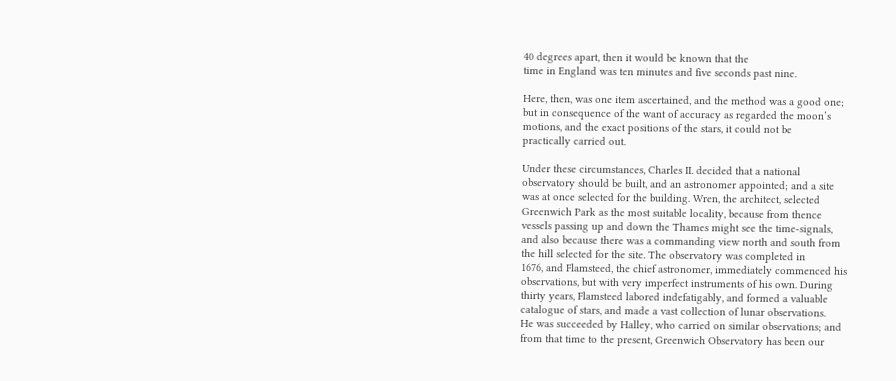40 degrees apart, then it would be known that the
time in England was ten minutes and five seconds past nine.

Here, then, was one item ascertained, and the method was a good one;
but in consequence of the want of accuracy as regarded the moon’s
motions, and the exact positions of the stars, it could not be
practically carried out.

Under these circumstances, Charles II. decided that a national
observatory should be built, and an astronomer appointed; and a site
was at once selected for the building. Wren, the architect, selected
Greenwich Park as the most suitable locality, because from thence
vessels passing up and down the Thames might see the time-signals,
and also because there was a commanding view north and south from
the hill selected for the site. The observatory was completed in
1676, and Flamsteed, the chief astronomer, immediately commenced his
observations, but with very imperfect instruments of his own. During
thirty years, Flamsteed labored indefatigably, and formed a valuable
catalogue of stars, and made a vast collection of lunar observations.
He was succeeded by Halley, who carried on similar observations; and
from that time to the present, Greenwich Observatory has been our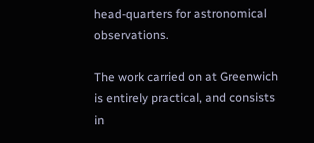head-quarters for astronomical observations.

The work carried on at Greenwich is entirely practical, and consists
in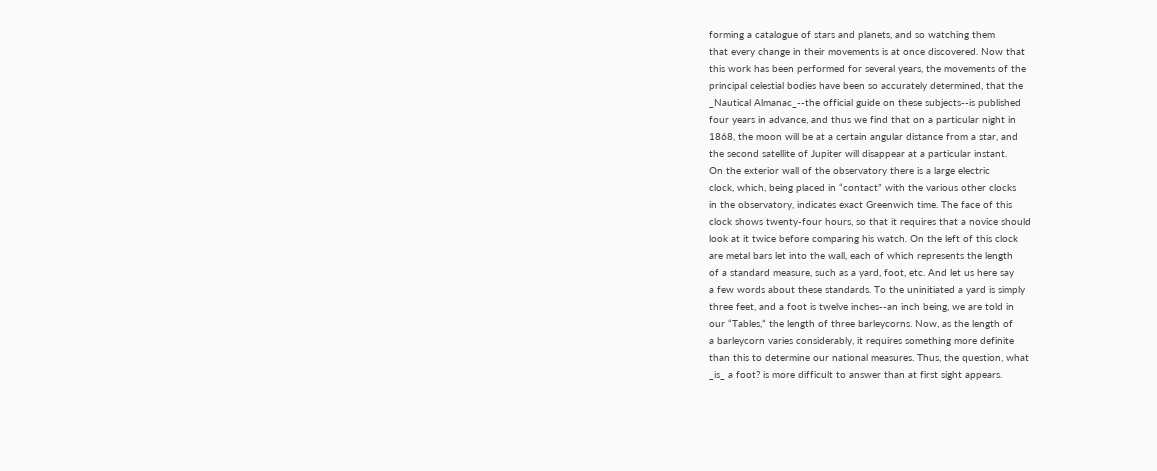forming a catalogue of stars and planets, and so watching them
that every change in their movements is at once discovered. Now that
this work has been performed for several years, the movements of the
principal celestial bodies have been so accurately determined, that the
_Nautical Almanac_--the official guide on these subjects--is published
four years in advance, and thus we find that on a particular night in
1868, the moon will be at a certain angular distance from a star, and
the second satellite of Jupiter will disappear at a particular instant.
On the exterior wall of the observatory there is a large electric
clock, which, being placed in “contact” with the various other clocks
in the observatory, indicates exact Greenwich time. The face of this
clock shows twenty-four hours, so that it requires that a novice should
look at it twice before comparing his watch. On the left of this clock
are metal bars let into the wall, each of which represents the length
of a standard measure, such as a yard, foot, etc. And let us here say
a few words about these standards. To the uninitiated a yard is simply
three feet, and a foot is twelve inches--an inch being, we are told in
our “Tables,” the length of three barleycorns. Now, as the length of
a barleycorn varies considerably, it requires something more definite
than this to determine our national measures. Thus, the question, what
_is_ a foot? is more difficult to answer than at first sight appears.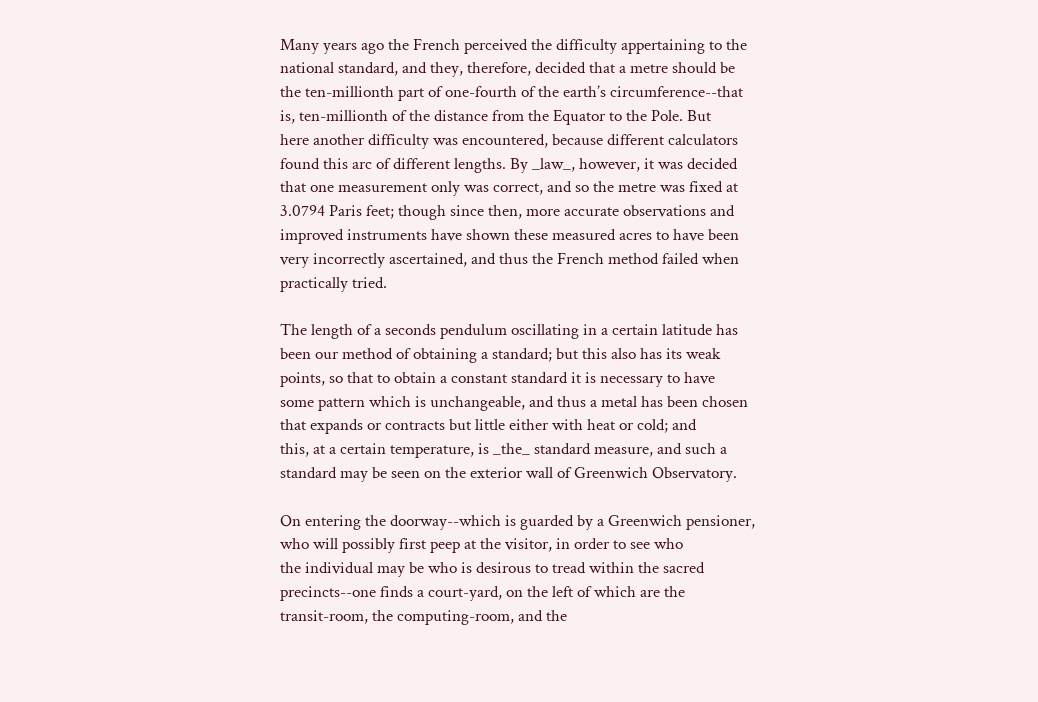Many years ago the French perceived the difficulty appertaining to the
national standard, and they, therefore, decided that a metre should be
the ten-millionth part of one-fourth of the earth’s circumference--that
is, ten-millionth of the distance from the Equator to the Pole. But
here another difficulty was encountered, because different calculators
found this arc of different lengths. By _law_, however, it was decided
that one measurement only was correct, and so the metre was fixed at
3.0794 Paris feet; though since then, more accurate observations and
improved instruments have shown these measured acres to have been
very incorrectly ascertained, and thus the French method failed when
practically tried.

The length of a seconds pendulum oscillating in a certain latitude has
been our method of obtaining a standard; but this also has its weak
points, so that to obtain a constant standard it is necessary to have
some pattern which is unchangeable, and thus a metal has been chosen
that expands or contracts but little either with heat or cold; and
this, at a certain temperature, is _the_ standard measure, and such a
standard may be seen on the exterior wall of Greenwich Observatory.

On entering the doorway--which is guarded by a Greenwich pensioner,
who will possibly first peep at the visitor, in order to see who
the individual may be who is desirous to tread within the sacred
precincts--one finds a court-yard, on the left of which are the
transit-room, the computing-room, and the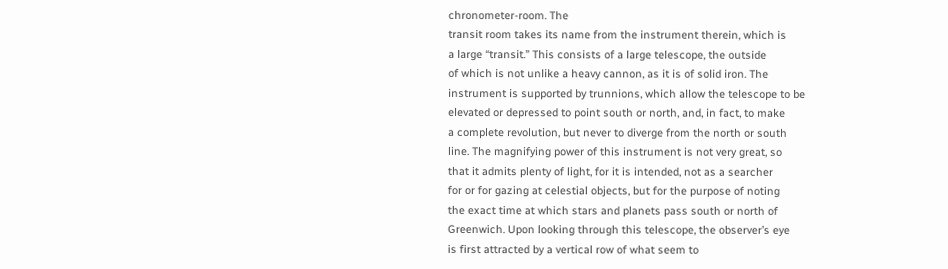chronometer-room. The
transit room takes its name from the instrument therein, which is
a large “transit.” This consists of a large telescope, the outside
of which is not unlike a heavy cannon, as it is of solid iron. The
instrument is supported by trunnions, which allow the telescope to be
elevated or depressed to point south or north, and, in fact, to make
a complete revolution, but never to diverge from the north or south
line. The magnifying power of this instrument is not very great, so
that it admits plenty of light, for it is intended, not as a searcher
for or for gazing at celestial objects, but for the purpose of noting
the exact time at which stars and planets pass south or north of
Greenwich. Upon looking through this telescope, the observer’s eye
is first attracted by a vertical row of what seem to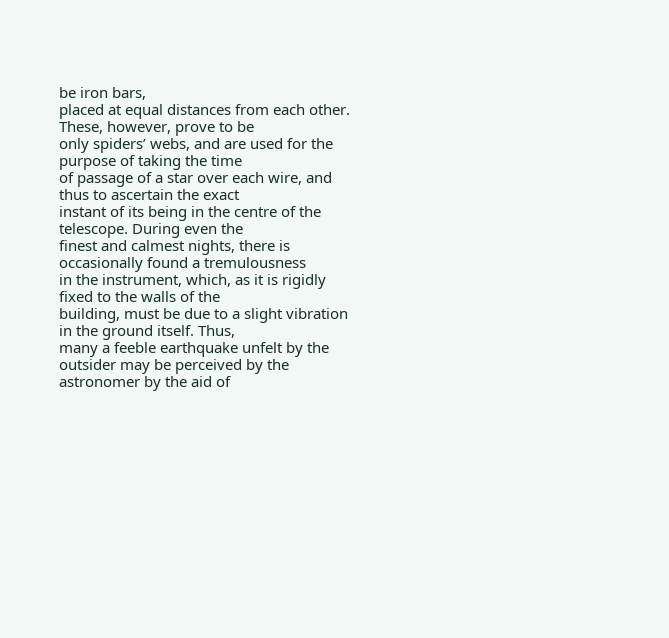be iron bars,
placed at equal distances from each other. These, however, prove to be
only spiders’ webs, and are used for the purpose of taking the time
of passage of a star over each wire, and thus to ascertain the exact
instant of its being in the centre of the telescope. During even the
finest and calmest nights, there is occasionally found a tremulousness
in the instrument, which, as it is rigidly fixed to the walls of the
building, must be due to a slight vibration in the ground itself. Thus,
many a feeble earthquake unfelt by the outsider may be perceived by the
astronomer by the aid of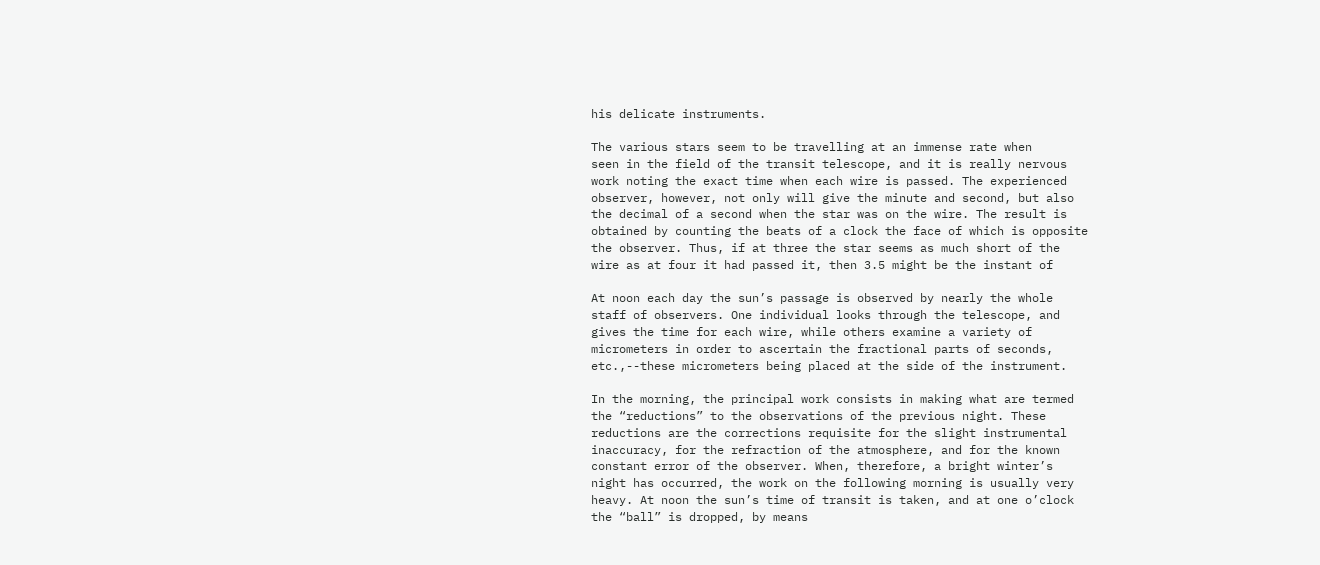his delicate instruments.

The various stars seem to be travelling at an immense rate when
seen in the field of the transit telescope, and it is really nervous
work noting the exact time when each wire is passed. The experienced
observer, however, not only will give the minute and second, but also
the decimal of a second when the star was on the wire. The result is
obtained by counting the beats of a clock the face of which is opposite
the observer. Thus, if at three the star seems as much short of the
wire as at four it had passed it, then 3.5 might be the instant of

At noon each day the sun’s passage is observed by nearly the whole
staff of observers. One individual looks through the telescope, and
gives the time for each wire, while others examine a variety of
micrometers in order to ascertain the fractional parts of seconds,
etc.,--these micrometers being placed at the side of the instrument.

In the morning, the principal work consists in making what are termed
the “reductions” to the observations of the previous night. These
reductions are the corrections requisite for the slight instrumental
inaccuracy, for the refraction of the atmosphere, and for the known
constant error of the observer. When, therefore, a bright winter’s
night has occurred, the work on the following morning is usually very
heavy. At noon the sun’s time of transit is taken, and at one o’clock
the “ball” is dropped, by means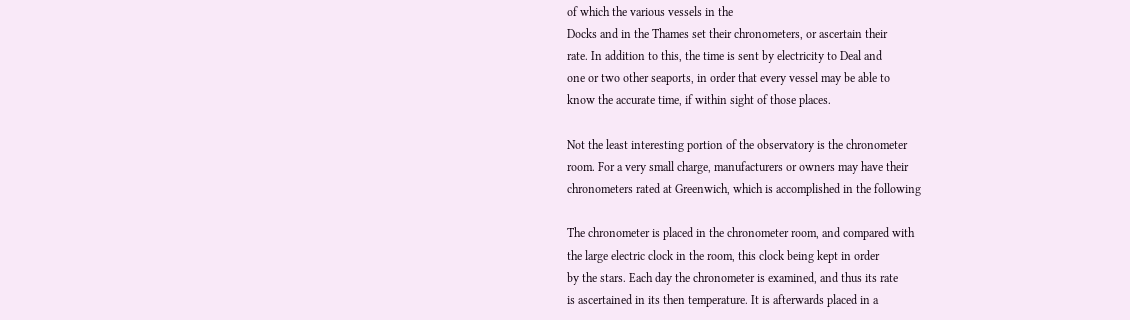of which the various vessels in the
Docks and in the Thames set their chronometers, or ascertain their
rate. In addition to this, the time is sent by electricity to Deal and
one or two other seaports, in order that every vessel may be able to
know the accurate time, if within sight of those places.

Not the least interesting portion of the observatory is the chronometer
room. For a very small charge, manufacturers or owners may have their
chronometers rated at Greenwich, which is accomplished in the following

The chronometer is placed in the chronometer room, and compared with
the large electric clock in the room, this clock being kept in order
by the stars. Each day the chronometer is examined, and thus its rate
is ascertained in its then temperature. It is afterwards placed in a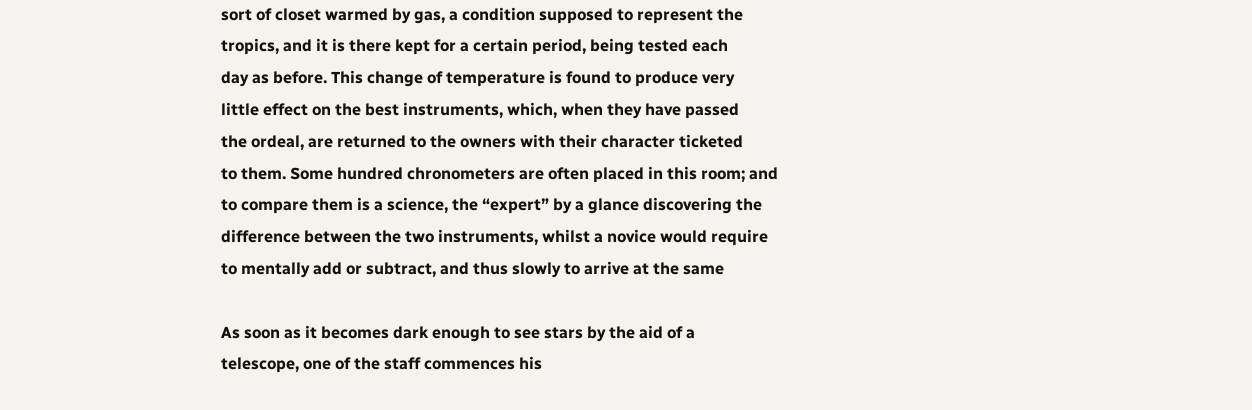sort of closet warmed by gas, a condition supposed to represent the
tropics, and it is there kept for a certain period, being tested each
day as before. This change of temperature is found to produce very
little effect on the best instruments, which, when they have passed
the ordeal, are returned to the owners with their character ticketed
to them. Some hundred chronometers are often placed in this room; and
to compare them is a science, the “expert” by a glance discovering the
difference between the two instruments, whilst a novice would require
to mentally add or subtract, and thus slowly to arrive at the same

As soon as it becomes dark enough to see stars by the aid of a
telescope, one of the staff commences his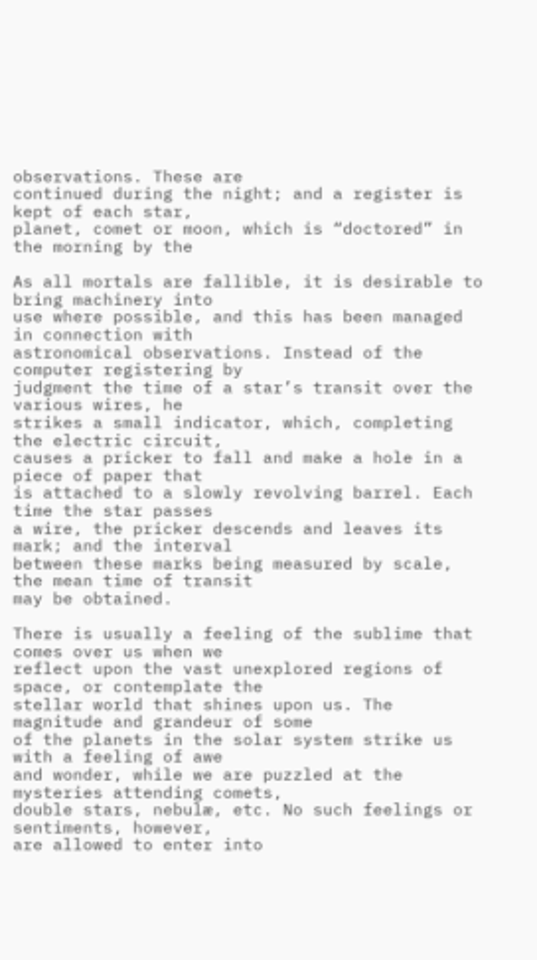observations. These are
continued during the night; and a register is kept of each star,
planet, comet or moon, which is “doctored” in the morning by the

As all mortals are fallible, it is desirable to bring machinery into
use where possible, and this has been managed in connection with
astronomical observations. Instead of the computer registering by
judgment the time of a star’s transit over the various wires, he
strikes a small indicator, which, completing the electric circuit,
causes a pricker to fall and make a hole in a piece of paper that
is attached to a slowly revolving barrel. Each time the star passes
a wire, the pricker descends and leaves its mark; and the interval
between these marks being measured by scale, the mean time of transit
may be obtained.

There is usually a feeling of the sublime that comes over us when we
reflect upon the vast unexplored regions of space, or contemplate the
stellar world that shines upon us. The magnitude and grandeur of some
of the planets in the solar system strike us with a feeling of awe
and wonder, while we are puzzled at the mysteries attending comets,
double stars, nebulæ, etc. No such feelings or sentiments, however,
are allowed to enter into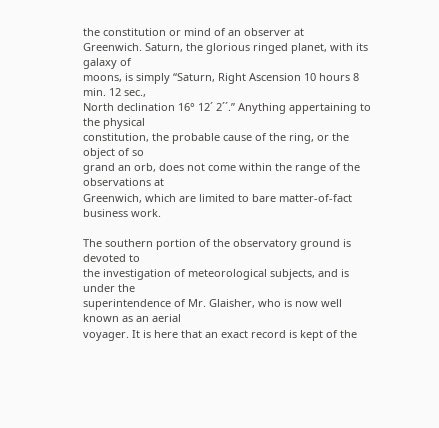the constitution or mind of an observer at
Greenwich. Saturn, the glorious ringed planet, with its galaxy of
moons, is simply “Saturn, Right Ascension 10 hours 8 min. 12 sec.,
North declination 16° 12´ 2´´.” Anything appertaining to the physical
constitution, the probable cause of the ring, or the object of so
grand an orb, does not come within the range of the observations at
Greenwich, which are limited to bare matter-of-fact business work.

The southern portion of the observatory ground is devoted to
the investigation of meteorological subjects, and is under the
superintendence of Mr. Glaisher, who is now well known as an aerial
voyager. It is here that an exact record is kept of the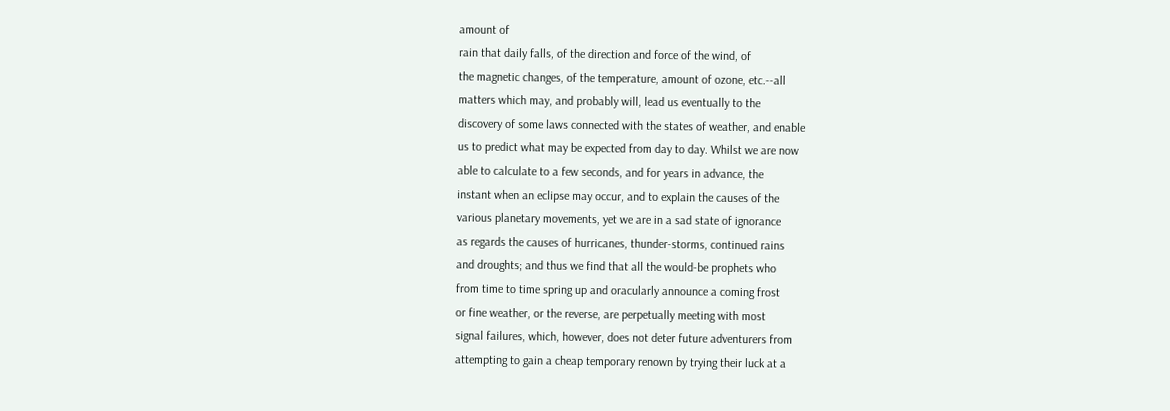amount of
rain that daily falls, of the direction and force of the wind, of
the magnetic changes, of the temperature, amount of ozone, etc.--all
matters which may, and probably will, lead us eventually to the
discovery of some laws connected with the states of weather, and enable
us to predict what may be expected from day to day. Whilst we are now
able to calculate to a few seconds, and for years in advance, the
instant when an eclipse may occur, and to explain the causes of the
various planetary movements, yet we are in a sad state of ignorance
as regards the causes of hurricanes, thunder-storms, continued rains
and droughts; and thus we find that all the would-be prophets who
from time to time spring up and oracularly announce a coming frost
or fine weather, or the reverse, are perpetually meeting with most
signal failures, which, however, does not deter future adventurers from
attempting to gain a cheap temporary renown by trying their luck at a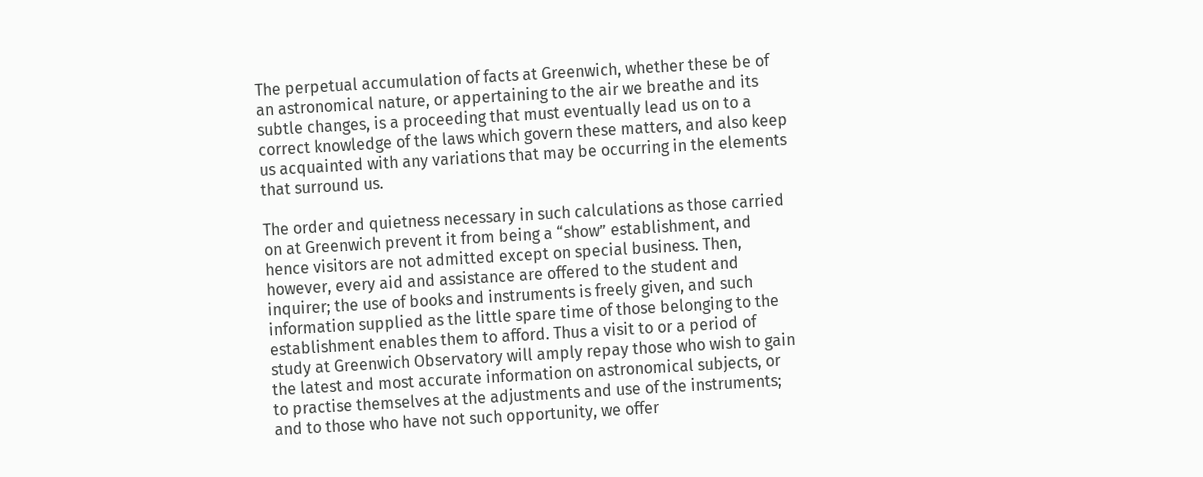The perpetual accumulation of facts at Greenwich, whether these be of
an astronomical nature, or appertaining to the air we breathe and its
subtle changes, is a proceeding that must eventually lead us on to a
correct knowledge of the laws which govern these matters, and also keep
us acquainted with any variations that may be occurring in the elements
that surround us.

The order and quietness necessary in such calculations as those carried
on at Greenwich prevent it from being a “show” establishment, and
hence visitors are not admitted except on special business. Then,
however, every aid and assistance are offered to the student and
inquirer; the use of books and instruments is freely given, and such
information supplied as the little spare time of those belonging to the
establishment enables them to afford. Thus a visit to or a period of
study at Greenwich Observatory will amply repay those who wish to gain
the latest and most accurate information on astronomical subjects, or
to practise themselves at the adjustments and use of the instruments;
and to those who have not such opportunity, we offer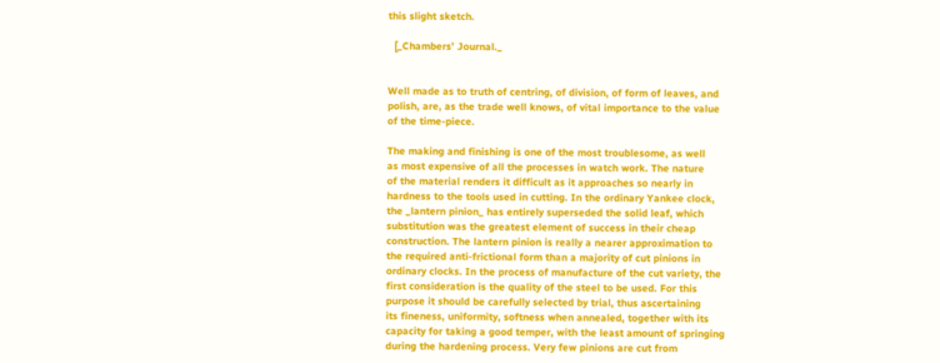this slight sketch.

  [_Chambers’ Journal._


Well made as to truth of centring, of division, of form of leaves, and
polish, are, as the trade well knows, of vital importance to the value
of the time-piece.

The making and finishing is one of the most troublesome, as well
as most expensive of all the processes in watch work. The nature
of the material renders it difficult as it approaches so nearly in
hardness to the tools used in cutting. In the ordinary Yankee clock,
the _lantern pinion_ has entirely superseded the solid leaf, which
substitution was the greatest element of success in their cheap
construction. The lantern pinion is really a nearer approximation to
the required anti-frictional form than a majority of cut pinions in
ordinary clocks. In the process of manufacture of the cut variety, the
first consideration is the quality of the steel to be used. For this
purpose it should be carefully selected by trial, thus ascertaining
its fineness, uniformity, softness when annealed, together with its
capacity for taking a good temper, with the least amount of springing
during the hardening process. Very few pinions are cut from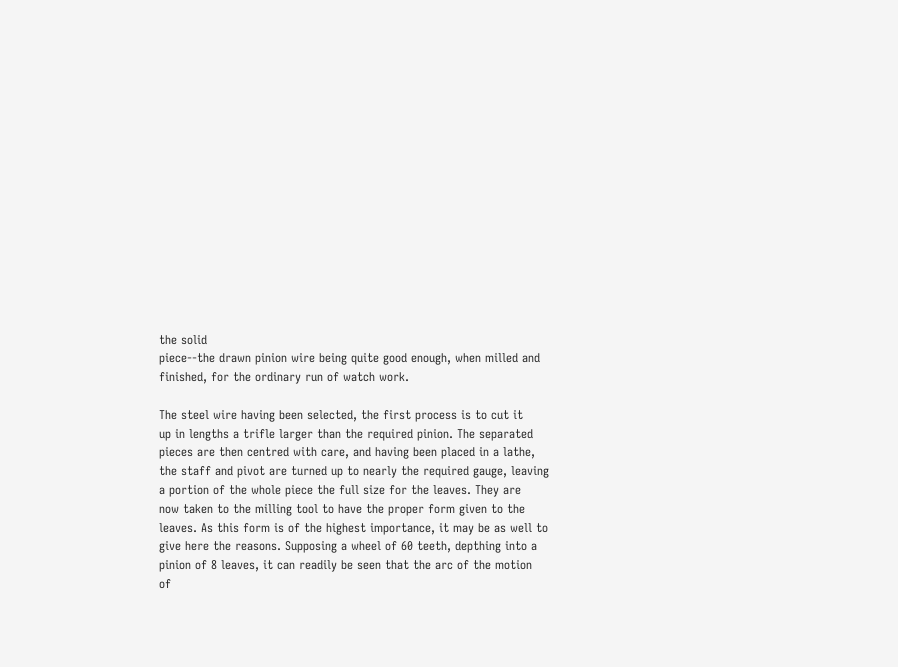the solid
piece--the drawn pinion wire being quite good enough, when milled and
finished, for the ordinary run of watch work.

The steel wire having been selected, the first process is to cut it
up in lengths a trifle larger than the required pinion. The separated
pieces are then centred with care, and having been placed in a lathe,
the staff and pivot are turned up to nearly the required gauge, leaving
a portion of the whole piece the full size for the leaves. They are
now taken to the milling tool to have the proper form given to the
leaves. As this form is of the highest importance, it may be as well to
give here the reasons. Supposing a wheel of 60 teeth, depthing into a
pinion of 8 leaves, it can readily be seen that the arc of the motion
of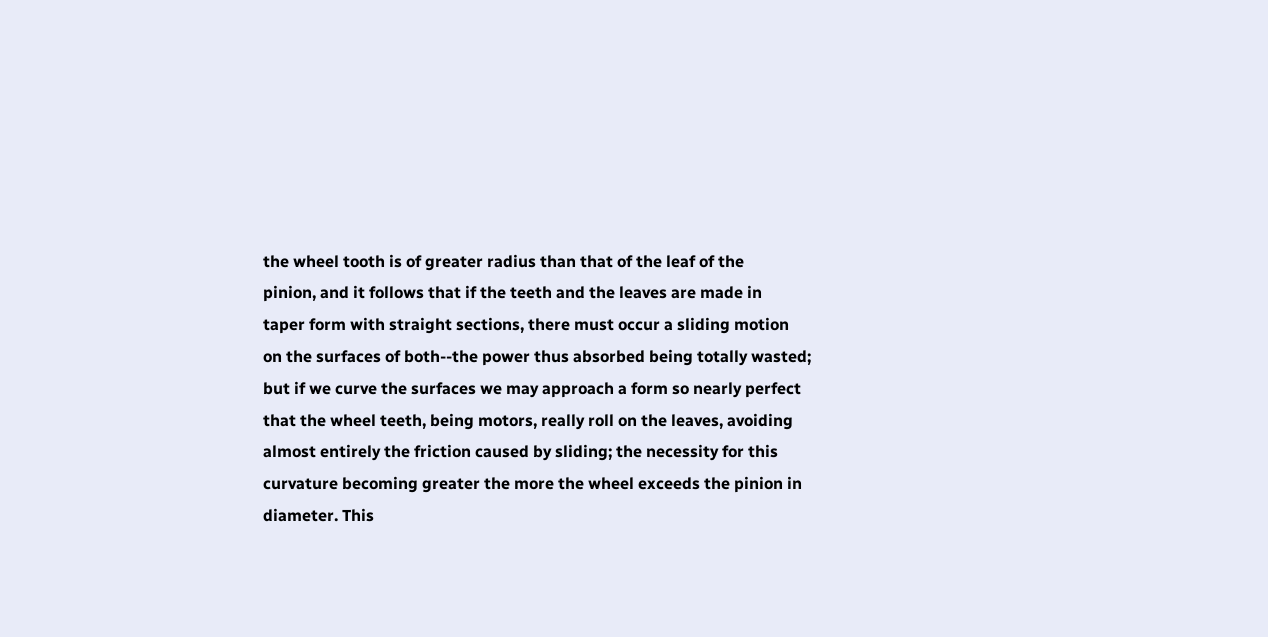the wheel tooth is of greater radius than that of the leaf of the
pinion, and it follows that if the teeth and the leaves are made in
taper form with straight sections, there must occur a sliding motion
on the surfaces of both--the power thus absorbed being totally wasted;
but if we curve the surfaces we may approach a form so nearly perfect
that the wheel teeth, being motors, really roll on the leaves, avoiding
almost entirely the friction caused by sliding; the necessity for this
curvature becoming greater the more the wheel exceeds the pinion in
diameter. This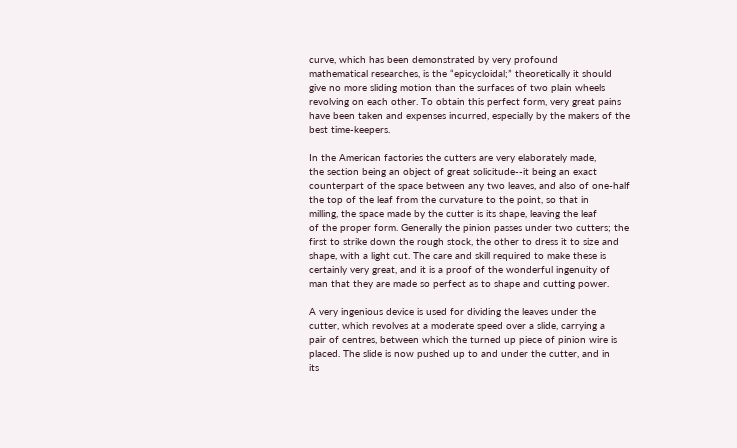curve, which has been demonstrated by very profound
mathematical researches, is the “epicycloidal;” theoretically it should
give no more sliding motion than the surfaces of two plain wheels
revolving on each other. To obtain this perfect form, very great pains
have been taken and expenses incurred, especially by the makers of the
best time-keepers.

In the American factories the cutters are very elaborately made,
the section being an object of great solicitude--it being an exact
counterpart of the space between any two leaves, and also of one-half
the top of the leaf from the curvature to the point, so that in
milling, the space made by the cutter is its shape, leaving the leaf
of the proper form. Generally the pinion passes under two cutters; the
first to strike down the rough stock, the other to dress it to size and
shape, with a light cut. The care and skill required to make these is
certainly very great, and it is a proof of the wonderful ingenuity of
man that they are made so perfect as to shape and cutting power.

A very ingenious device is used for dividing the leaves under the
cutter, which revolves at a moderate speed over a slide, carrying a
pair of centres, between which the turned up piece of pinion wire is
placed. The slide is now pushed up to and under the cutter, and in
its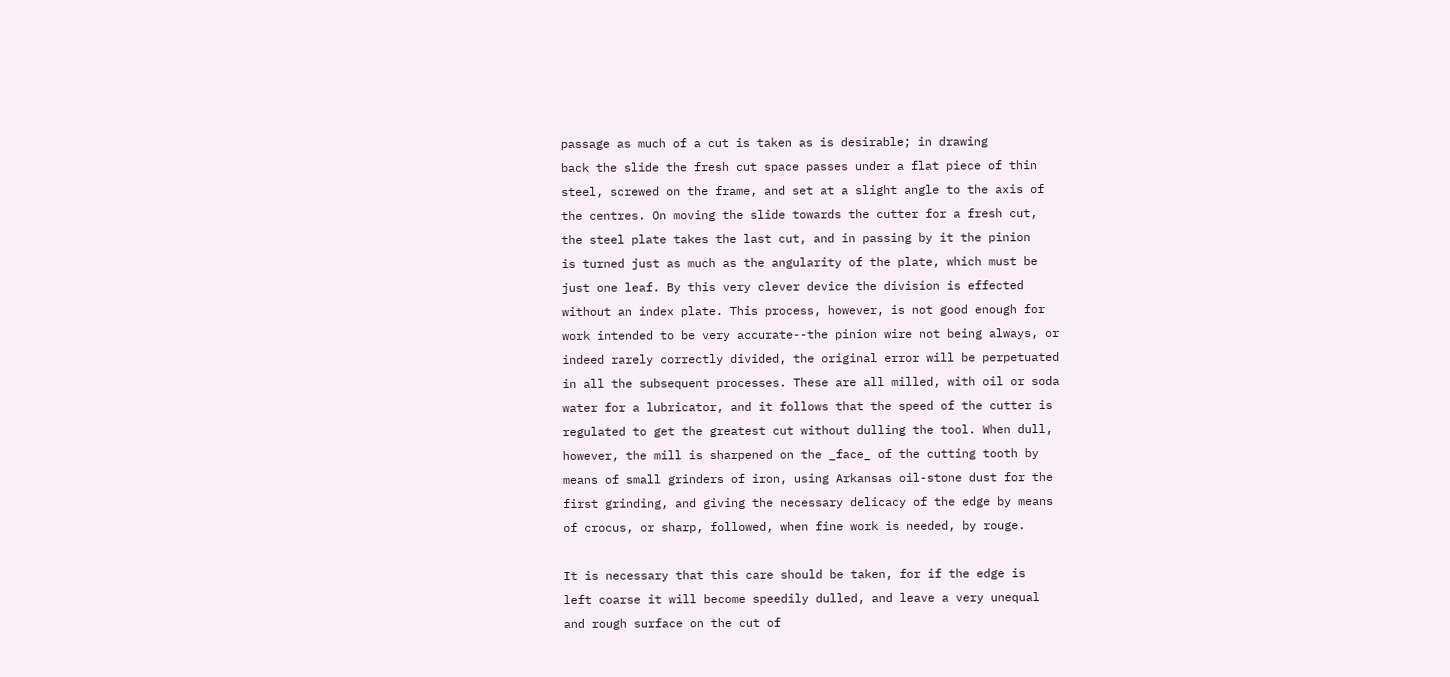passage as much of a cut is taken as is desirable; in drawing
back the slide the fresh cut space passes under a flat piece of thin
steel, screwed on the frame, and set at a slight angle to the axis of
the centres. On moving the slide towards the cutter for a fresh cut,
the steel plate takes the last cut, and in passing by it the pinion
is turned just as much as the angularity of the plate, which must be
just one leaf. By this very clever device the division is effected
without an index plate. This process, however, is not good enough for
work intended to be very accurate--the pinion wire not being always, or
indeed rarely correctly divided, the original error will be perpetuated
in all the subsequent processes. These are all milled, with oil or soda
water for a lubricator, and it follows that the speed of the cutter is
regulated to get the greatest cut without dulling the tool. When dull,
however, the mill is sharpened on the _face_ of the cutting tooth by
means of small grinders of iron, using Arkansas oil-stone dust for the
first grinding, and giving the necessary delicacy of the edge by means
of crocus, or sharp, followed, when fine work is needed, by rouge.

It is necessary that this care should be taken, for if the edge is
left coarse it will become speedily dulled, and leave a very unequal
and rough surface on the cut of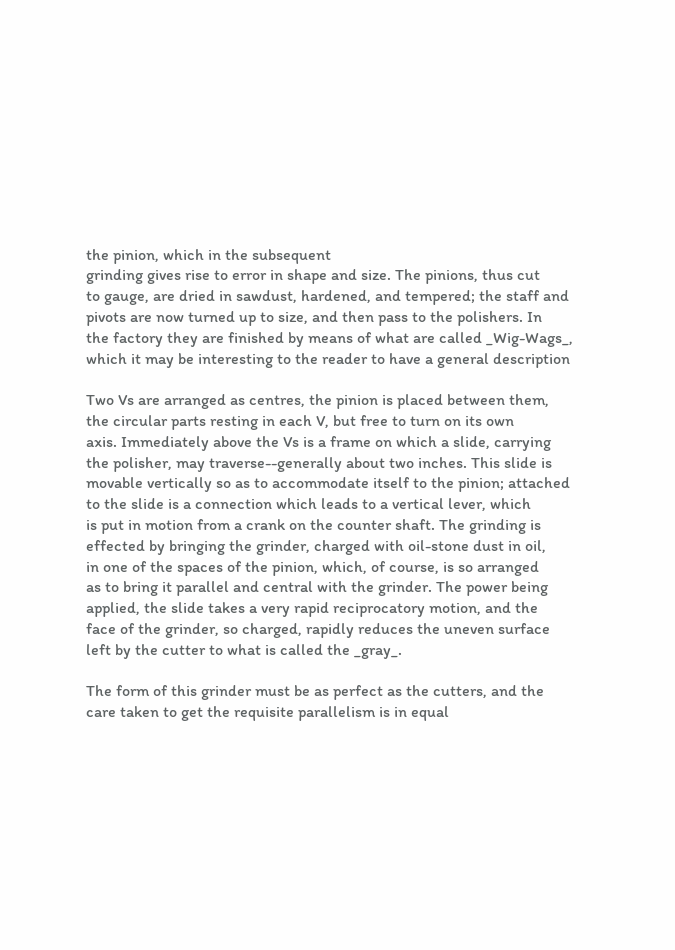the pinion, which in the subsequent
grinding gives rise to error in shape and size. The pinions, thus cut
to gauge, are dried in sawdust, hardened, and tempered; the staff and
pivots are now turned up to size, and then pass to the polishers. In
the factory they are finished by means of what are called _Wig-Wags_,
which it may be interesting to the reader to have a general description

Two Vs are arranged as centres, the pinion is placed between them,
the circular parts resting in each V, but free to turn on its own
axis. Immediately above the Vs is a frame on which a slide, carrying
the polisher, may traverse--generally about two inches. This slide is
movable vertically so as to accommodate itself to the pinion; attached
to the slide is a connection which leads to a vertical lever, which
is put in motion from a crank on the counter shaft. The grinding is
effected by bringing the grinder, charged with oil-stone dust in oil,
in one of the spaces of the pinion, which, of course, is so arranged
as to bring it parallel and central with the grinder. The power being
applied, the slide takes a very rapid reciprocatory motion, and the
face of the grinder, so charged, rapidly reduces the uneven surface
left by the cutter to what is called the _gray_.

The form of this grinder must be as perfect as the cutters, and the
care taken to get the requisite parallelism is in equal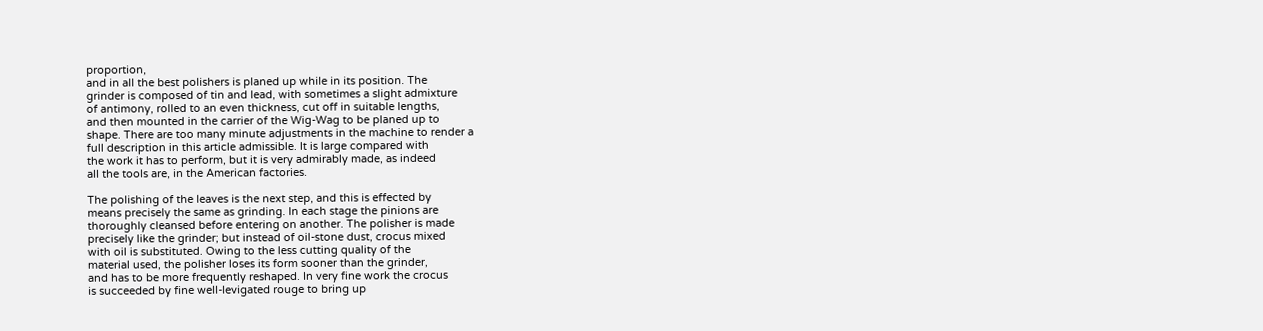proportion,
and in all the best polishers is planed up while in its position. The
grinder is composed of tin and lead, with sometimes a slight admixture
of antimony, rolled to an even thickness, cut off in suitable lengths,
and then mounted in the carrier of the Wig-Wag to be planed up to
shape. There are too many minute adjustments in the machine to render a
full description in this article admissible. It is large compared with
the work it has to perform, but it is very admirably made, as indeed
all the tools are, in the American factories.

The polishing of the leaves is the next step, and this is effected by
means precisely the same as grinding. In each stage the pinions are
thoroughly cleansed before entering on another. The polisher is made
precisely like the grinder; but instead of oil-stone dust, crocus mixed
with oil is substituted. Owing to the less cutting quality of the
material used, the polisher loses its form sooner than the grinder,
and has to be more frequently reshaped. In very fine work the crocus
is succeeded by fine well-levigated rouge to bring up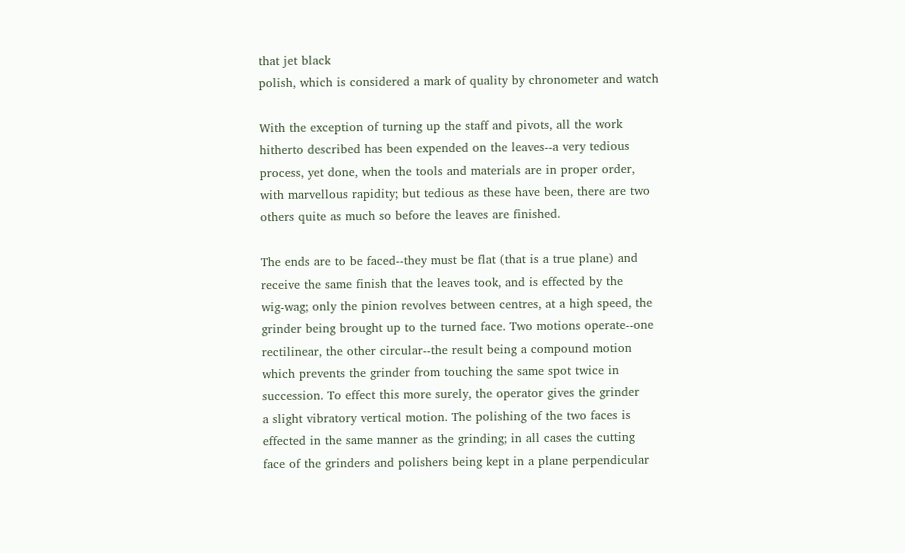that jet black
polish, which is considered a mark of quality by chronometer and watch

With the exception of turning up the staff and pivots, all the work
hitherto described has been expended on the leaves--a very tedious
process, yet done, when the tools and materials are in proper order,
with marvellous rapidity; but tedious as these have been, there are two
others quite as much so before the leaves are finished.

The ends are to be faced--they must be flat (that is a true plane) and
receive the same finish that the leaves took, and is effected by the
wig-wag; only the pinion revolves between centres, at a high speed, the
grinder being brought up to the turned face. Two motions operate--one
rectilinear, the other circular--the result being a compound motion
which prevents the grinder from touching the same spot twice in
succession. To effect this more surely, the operator gives the grinder
a slight vibratory vertical motion. The polishing of the two faces is
effected in the same manner as the grinding; in all cases the cutting
face of the grinders and polishers being kept in a plane perpendicular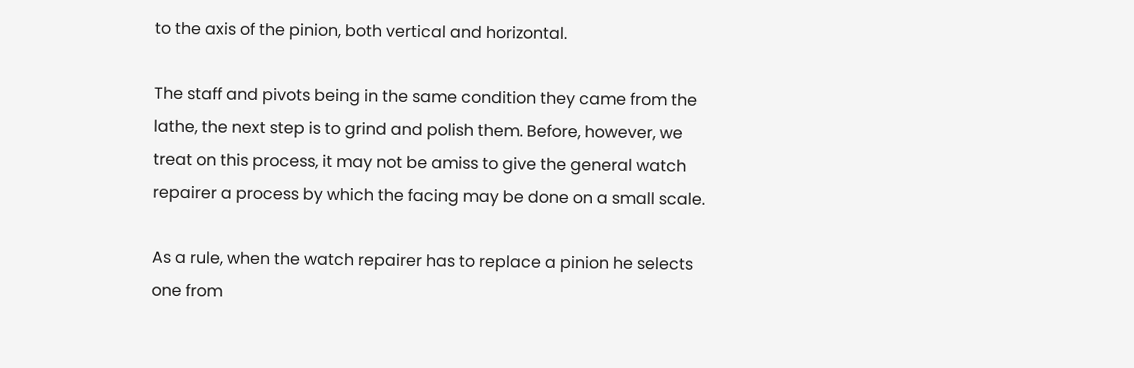to the axis of the pinion, both vertical and horizontal.

The staff and pivots being in the same condition they came from the
lathe, the next step is to grind and polish them. Before, however, we
treat on this process, it may not be amiss to give the general watch
repairer a process by which the facing may be done on a small scale.

As a rule, when the watch repairer has to replace a pinion he selects
one from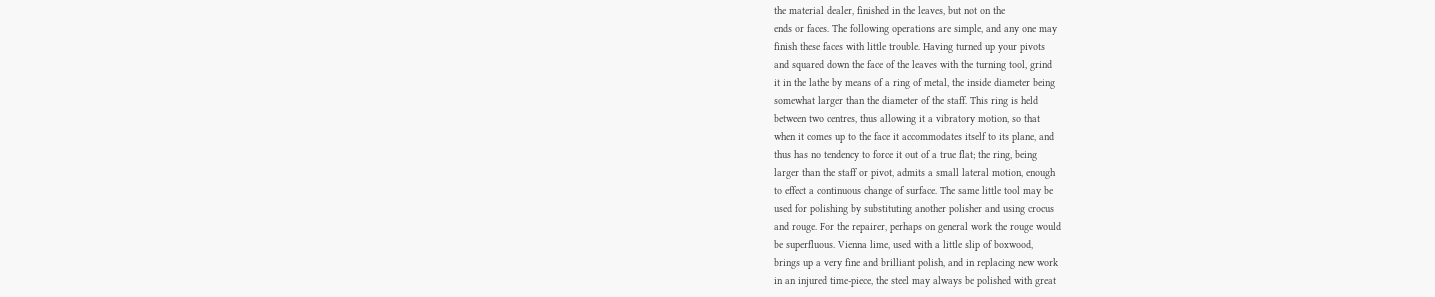the material dealer, finished in the leaves, but not on the
ends or faces. The following operations are simple, and any one may
finish these faces with little trouble. Having turned up your pivots
and squared down the face of the leaves with the turning tool, grind
it in the lathe by means of a ring of metal, the inside diameter being
somewhat larger than the diameter of the staff. This ring is held
between two centres, thus allowing it a vibratory motion, so that
when it comes up to the face it accommodates itself to its plane, and
thus has no tendency to force it out of a true flat; the ring, being
larger than the staff or pivot, admits a small lateral motion, enough
to effect a continuous change of surface. The same little tool may be
used for polishing by substituting another polisher and using crocus
and rouge. For the repairer, perhaps on general work the rouge would
be superfluous. Vienna lime, used with a little slip of boxwood,
brings up a very fine and brilliant polish, and in replacing new work
in an injured time-piece, the steel may always be polished with great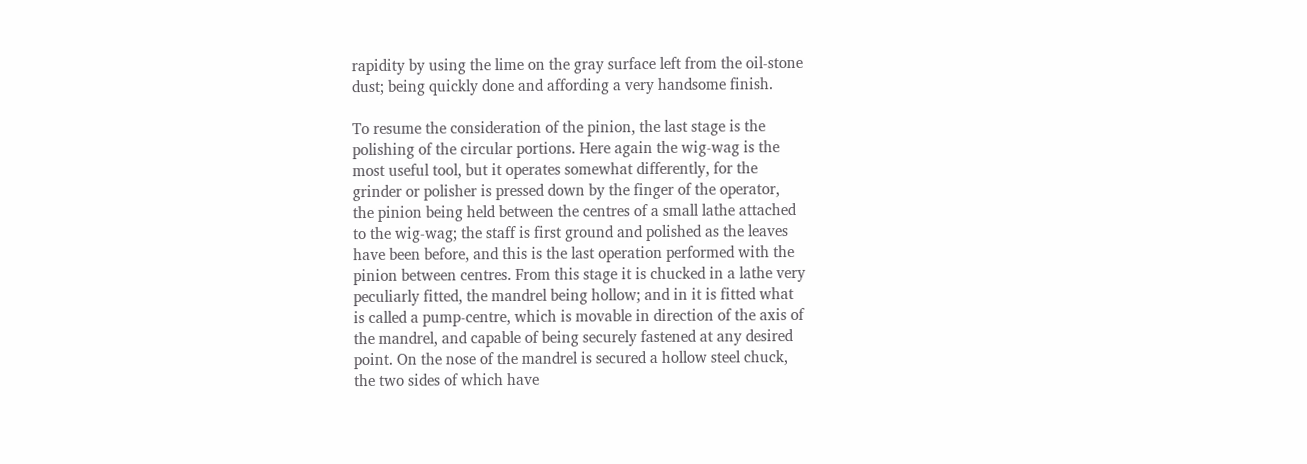rapidity by using the lime on the gray surface left from the oil-stone
dust; being quickly done and affording a very handsome finish.

To resume the consideration of the pinion, the last stage is the
polishing of the circular portions. Here again the wig-wag is the
most useful tool, but it operates somewhat differently, for the
grinder or polisher is pressed down by the finger of the operator,
the pinion being held between the centres of a small lathe attached
to the wig-wag; the staff is first ground and polished as the leaves
have been before, and this is the last operation performed with the
pinion between centres. From this stage it is chucked in a lathe very
peculiarly fitted, the mandrel being hollow; and in it is fitted what
is called a pump-centre, which is movable in direction of the axis of
the mandrel, and capable of being securely fastened at any desired
point. On the nose of the mandrel is secured a hollow steel chuck,
the two sides of which have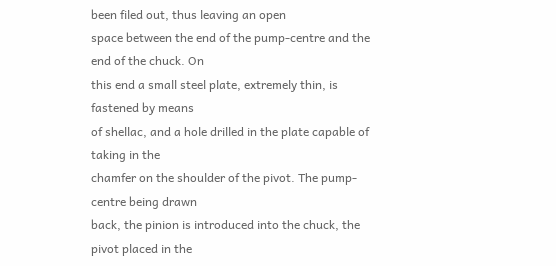been filed out, thus leaving an open
space between the end of the pump-centre and the end of the chuck. On
this end a small steel plate, extremely thin, is fastened by means
of shellac, and a hole drilled in the plate capable of taking in the
chamfer on the shoulder of the pivot. The pump-centre being drawn
back, the pinion is introduced into the chuck, the pivot placed in the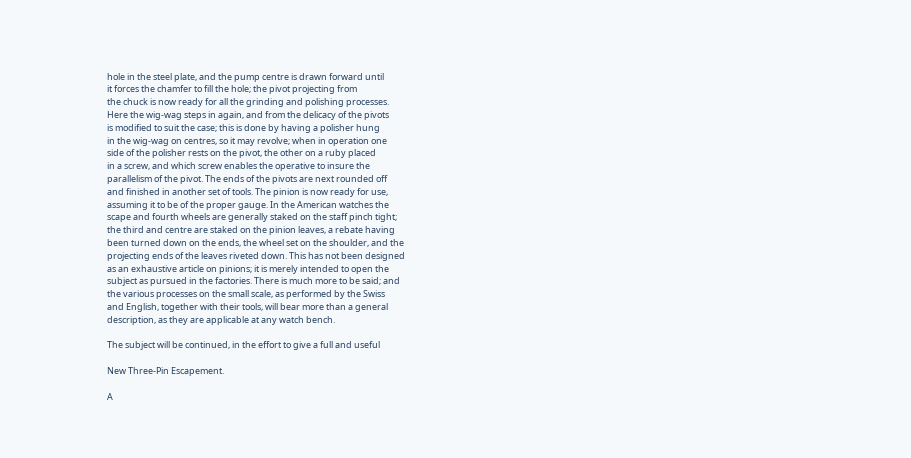hole in the steel plate, and the pump centre is drawn forward until
it forces the chamfer to fill the hole; the pivot projecting from
the chuck is now ready for all the grinding and polishing processes.
Here the wig-wag steps in again, and from the delicacy of the pivots
is modified to suit the case; this is done by having a polisher hung
in the wig-wag on centres, so it may revolve; when in operation one
side of the polisher rests on the pivot, the other on a ruby placed
in a screw, and which screw enables the operative to insure the
parallelism of the pivot. The ends of the pivots are next rounded off
and finished in another set of tools. The pinion is now ready for use,
assuming it to be of the proper gauge. In the American watches the
scape and fourth wheels are generally staked on the staff pinch tight;
the third and centre are staked on the pinion leaves, a rebate having
been turned down on the ends, the wheel set on the shoulder, and the
projecting ends of the leaves riveted down. This has not been designed
as an exhaustive article on pinions; it is merely intended to open the
subject as pursued in the factories. There is much more to be said; and
the various processes on the small scale, as performed by the Swiss
and English, together with their tools, will bear more than a general
description, as they are applicable at any watch bench.

The subject will be continued, in the effort to give a full and useful

New Three-Pin Escapement.

A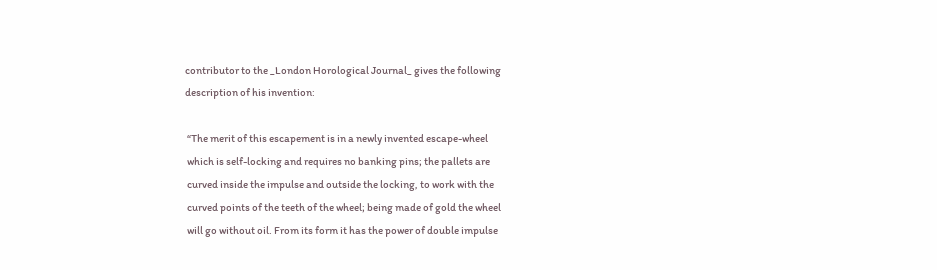contributor to the _London Horological Journal_ gives the following
description of his invention:

 “The merit of this escapement is in a newly invented escape-wheel
 which is self-locking and requires no banking pins; the pallets are
 curved inside the impulse and outside the locking, to work with the
 curved points of the teeth of the wheel; being made of gold the wheel
 will go without oil. From its form it has the power of double impulse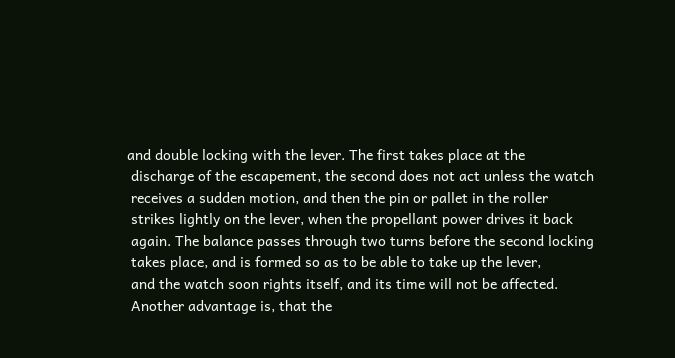and double locking with the lever. The first takes place at the
 discharge of the escapement, the second does not act unless the watch
 receives a sudden motion, and then the pin or pallet in the roller
 strikes lightly on the lever, when the propellant power drives it back
 again. The balance passes through two turns before the second locking
 takes place, and is formed so as to be able to take up the lever,
 and the watch soon rights itself, and its time will not be affected.
 Another advantage is, that the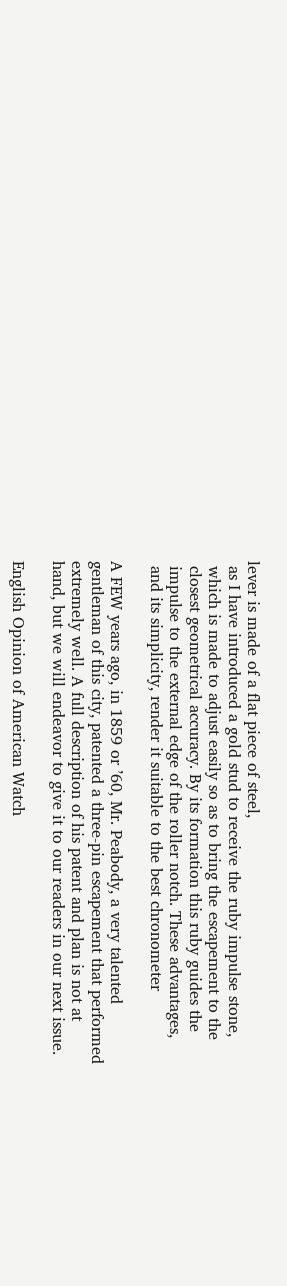lever is made of a flat piece of steel,
 as I have introduced a gold stud to receive the ruby impulse stone,
 which is made to adjust easily so as to bring the escapement to the
 closest geometrical accuracy. By its formation this ruby guides the
 impulse to the external edge of the roller notch. These advantages,
 and its simplicity, render it suitable to the best chronometer

A FEW years ago, in 1859 or ’60, Mr. Peabody, a very talented
gentleman of this city, patented a three-pin escapement that performed
extremely well. A full description of his patent and plan is not at
hand, but we will endeavor to give it to our readers in our next issue.

English Opinion of American Watch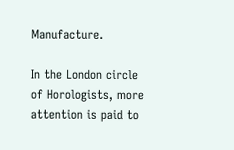Manufacture.

In the London circle of Horologists, more attention is paid to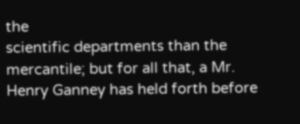the
scientific departments than the mercantile; but for all that, a Mr.
Henry Ganney has held forth before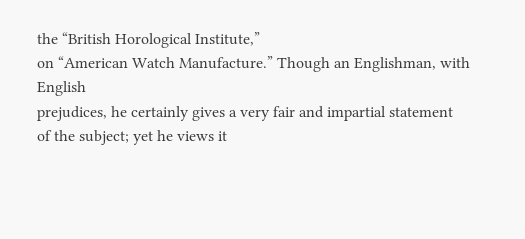the “British Horological Institute,”
on “American Watch Manufacture.” Though an Englishman, with English
prejudices, he certainly gives a very fair and impartial statement
of the subject; yet he views it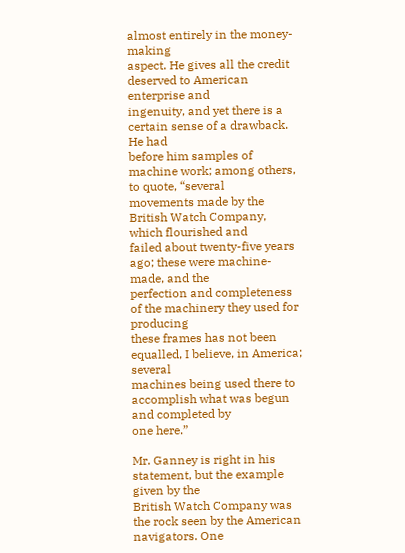almost entirely in the money-making
aspect. He gives all the credit deserved to American enterprise and
ingenuity, and yet there is a certain sense of a drawback. He had
before him samples of machine work; among others, to quote, “several
movements made by the British Watch Company, which flourished and
failed about twenty-five years ago; these were machine-made, and the
perfection and completeness of the machinery they used for producing
these frames has not been equalled, I believe, in America; several
machines being used there to accomplish what was begun and completed by
one here.”

Mr. Ganney is right in his statement, but the example given by the
British Watch Company was the rock seen by the American navigators. One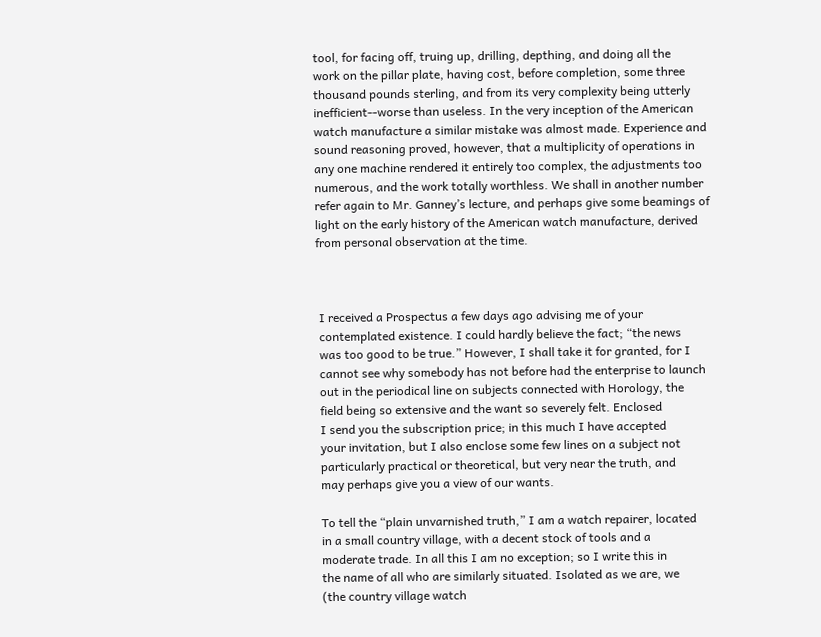tool, for facing off, truing up, drilling, depthing, and doing all the
work on the pillar plate, having cost, before completion, some three
thousand pounds sterling, and from its very complexity being utterly
inefficient--worse than useless. In the very inception of the American
watch manufacture a similar mistake was almost made. Experience and
sound reasoning proved, however, that a multiplicity of operations in
any one machine rendered it entirely too complex, the adjustments too
numerous, and the work totally worthless. We shall in another number
refer again to Mr. Ganney’s lecture, and perhaps give some beamings of
light on the early history of the American watch manufacture, derived
from personal observation at the time.



 I received a Prospectus a few days ago advising me of your
 contemplated existence. I could hardly believe the fact; “the news
 was too good to be true.” However, I shall take it for granted, for I
 cannot see why somebody has not before had the enterprise to launch
 out in the periodical line on subjects connected with Horology, the
 field being so extensive and the want so severely felt. Enclosed
 I send you the subscription price; in this much I have accepted
 your invitation, but I also enclose some few lines on a subject not
 particularly practical or theoretical, but very near the truth, and
 may perhaps give you a view of our wants.

 To tell the “plain unvarnished truth,” I am a watch repairer, located
 in a small country village, with a decent stock of tools and a
 moderate trade. In all this I am no exception; so I write this in
 the name of all who are similarly situated. Isolated as we are, we
 (the country village watch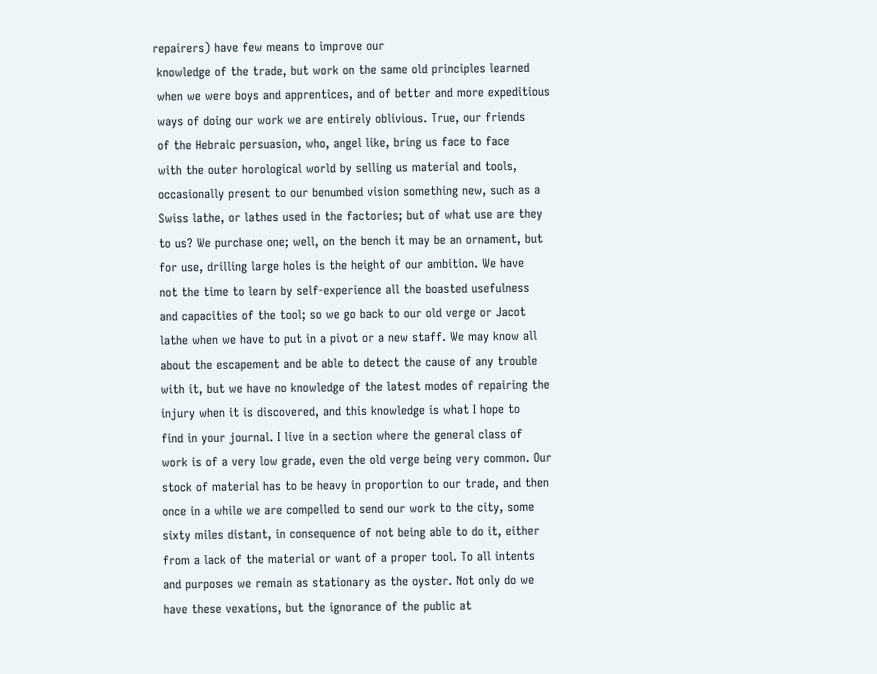repairers) have few means to improve our
 knowledge of the trade, but work on the same old principles learned
 when we were boys and apprentices, and of better and more expeditious
 ways of doing our work we are entirely oblivious. True, our friends
 of the Hebraic persuasion, who, angel like, bring us face to face
 with the outer horological world by selling us material and tools,
 occasionally present to our benumbed vision something new, such as a
 Swiss lathe, or lathes used in the factories; but of what use are they
 to us? We purchase one; well, on the bench it may be an ornament, but
 for use, drilling large holes is the height of our ambition. We have
 not the time to learn by self-experience all the boasted usefulness
 and capacities of the tool; so we go back to our old verge or Jacot
 lathe when we have to put in a pivot or a new staff. We may know all
 about the escapement and be able to detect the cause of any trouble
 with it, but we have no knowledge of the latest modes of repairing the
 injury when it is discovered, and this knowledge is what I hope to
 find in your journal. I live in a section where the general class of
 work is of a very low grade, even the old verge being very common. Our
 stock of material has to be heavy in proportion to our trade, and then
 once in a while we are compelled to send our work to the city, some
 sixty miles distant, in consequence of not being able to do it, either
 from a lack of the material or want of a proper tool. To all intents
 and purposes we remain as stationary as the oyster. Not only do we
 have these vexations, but the ignorance of the public at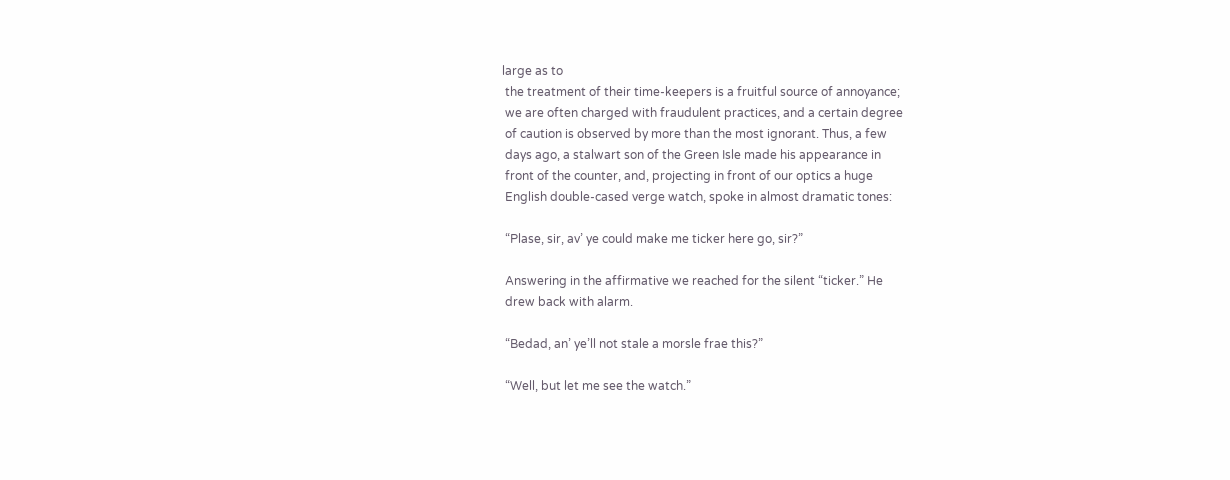large as to
 the treatment of their time-keepers is a fruitful source of annoyance;
 we are often charged with fraudulent practices, and a certain degree
 of caution is observed by more than the most ignorant. Thus, a few
 days ago, a stalwart son of the Green Isle made his appearance in
 front of the counter, and, projecting in front of our optics a huge
 English double-cased verge watch, spoke in almost dramatic tones:

 “Plase, sir, av’ ye could make me ticker here go, sir?”

 Answering in the affirmative we reached for the silent “ticker.” He
 drew back with alarm.

 “Bedad, an’ ye’ll not stale a morsle frae this?”

 “Well, but let me see the watch.”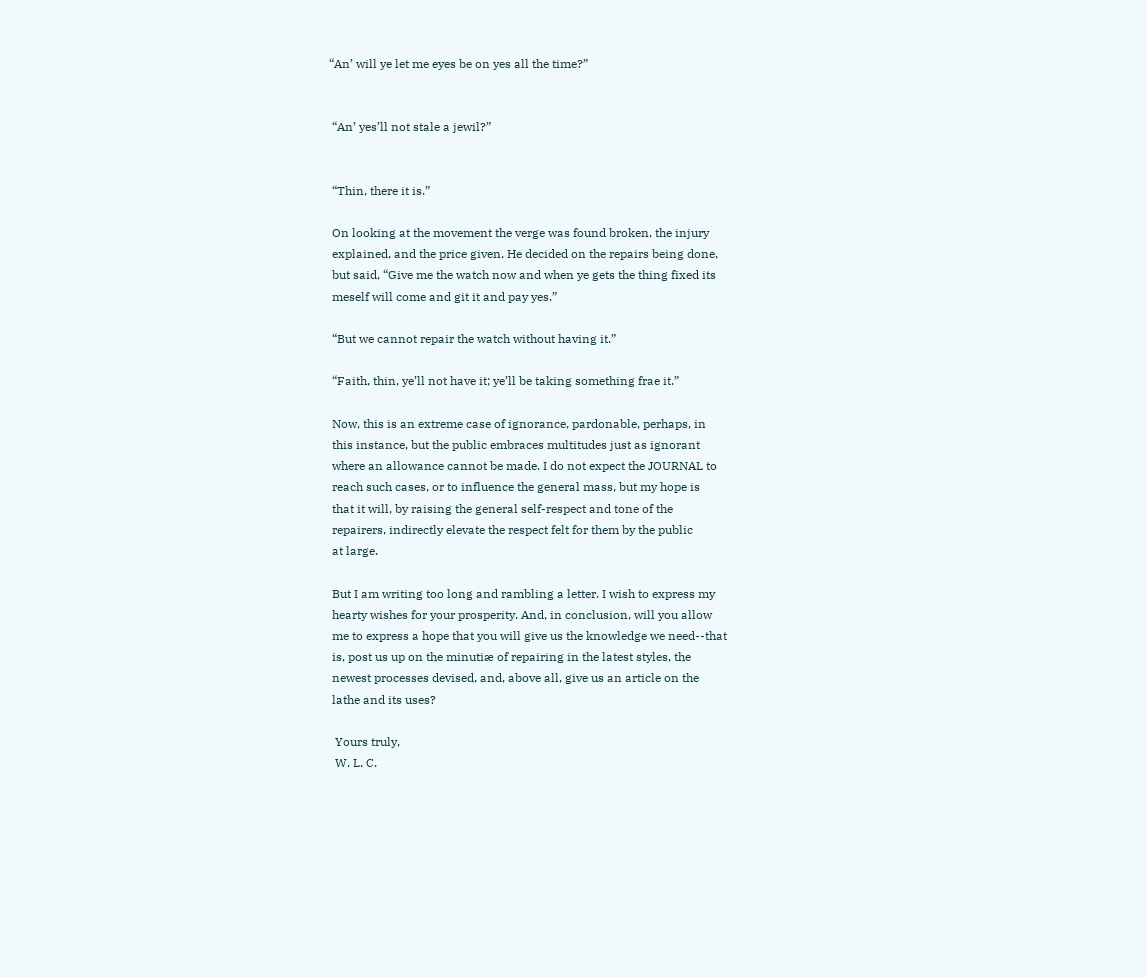“An’ will ye let me eyes be on yes all the time?”


 “An’ yes’ll not stale a jewil?”


 “Thin, there it is.”

 On looking at the movement the verge was found broken, the injury
 explained, and the price given. He decided on the repairs being done,
 but said, “Give me the watch now and when ye gets the thing fixed its
 meself will come and git it and pay yes.”

 “But we cannot repair the watch without having it.”

 “Faith, thin, ye’ll not have it; ye’ll be taking something frae it.”

 Now, this is an extreme case of ignorance, pardonable, perhaps, in
 this instance, but the public embraces multitudes just as ignorant
 where an allowance cannot be made. I do not expect the JOURNAL to
 reach such cases, or to influence the general mass, but my hope is
 that it will, by raising the general self-respect and tone of the
 repairers, indirectly elevate the respect felt for them by the public
 at large.

 But I am writing too long and rambling a letter. I wish to express my
 hearty wishes for your prosperity. And, in conclusion, will you allow
 me to express a hope that you will give us the knowledge we need--that
 is, post us up on the minutiæ of repairing in the latest styles, the
 newest processes devised, and, above all, give us an article on the
 lathe and its uses?

  Yours truly,
  W. L. C.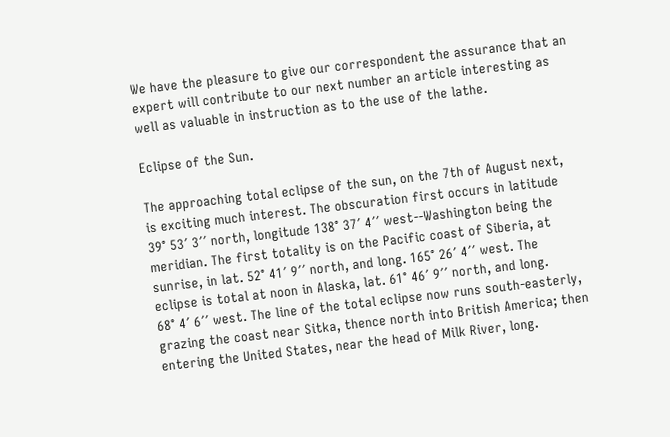We have the pleasure to give our correspondent the assurance that an
expert will contribute to our next number an article interesting as
well as valuable in instruction as to the use of the lathe.

Eclipse of the Sun.

The approaching total eclipse of the sun, on the 7th of August next,
is exciting much interest. The obscuration first occurs in latitude
39° 53´ 3´´ north, longitude 138° 37´ 4´´ west--Washington being the
meridian. The first totality is on the Pacific coast of Siberia, at
sunrise, in lat. 52° 41´ 9´´ north, and long. 165° 26´ 4´´ west. The
eclipse is total at noon in Alaska, lat. 61° 46´ 9´´ north, and long.
68° 4´ 6´´ west. The line of the total eclipse now runs south-easterly,
grazing the coast near Sitka, thence north into British America; then
entering the United States, near the head of Milk River, long.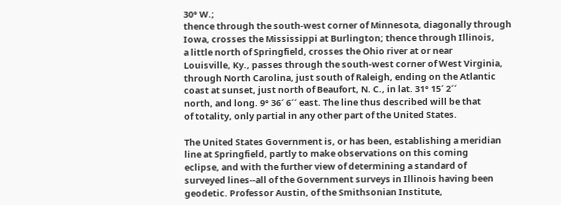30° W.;
thence through the south-west corner of Minnesota, diagonally through
Iowa, crosses the Mississippi at Burlington; thence through Illinois,
a little north of Springfield, crosses the Ohio river at or near
Louisville, Ky., passes through the south-west corner of West Virginia,
through North Carolina, just south of Raleigh, ending on the Atlantic
coast at sunset, just north of Beaufort, N. C., in lat. 31° 15´ 2´´
north, and long. 9° 36´ 6´´ east. The line thus described will be that
of totality, only partial in any other part of the United States.

The United States Government is, or has been, establishing a meridian
line at Springfield, partly to make observations on this coming
eclipse, and with the further view of determining a standard of
surveyed lines--all of the Government surveys in Illinois having been
geodetic. Professor Austin, of the Smithsonian Institute,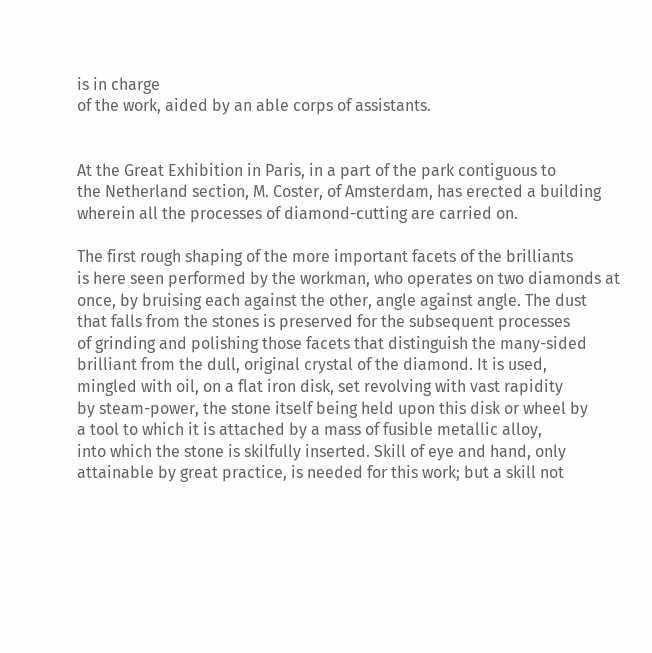is in charge
of the work, aided by an able corps of assistants.


At the Great Exhibition in Paris, in a part of the park contiguous to
the Netherland section, M. Coster, of Amsterdam, has erected a building
wherein all the processes of diamond-cutting are carried on.

The first rough shaping of the more important facets of the brilliants
is here seen performed by the workman, who operates on two diamonds at
once, by bruising each against the other, angle against angle. The dust
that falls from the stones is preserved for the subsequent processes
of grinding and polishing those facets that distinguish the many-sided
brilliant from the dull, original crystal of the diamond. It is used,
mingled with oil, on a flat iron disk, set revolving with vast rapidity
by steam-power, the stone itself being held upon this disk or wheel by
a tool to which it is attached by a mass of fusible metallic alloy,
into which the stone is skilfully inserted. Skill of eye and hand, only
attainable by great practice, is needed for this work; but a skill not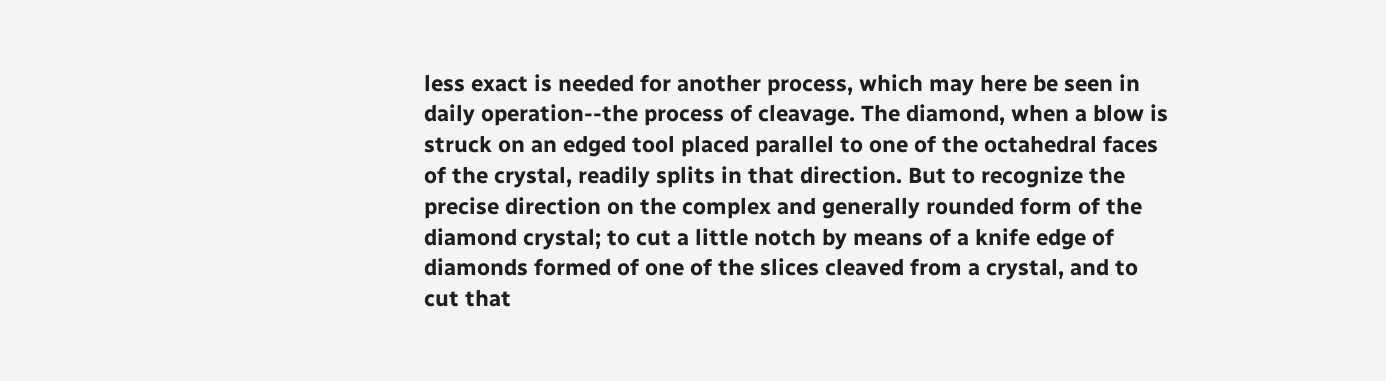less exact is needed for another process, which may here be seen in
daily operation--the process of cleavage. The diamond, when a blow is
struck on an edged tool placed parallel to one of the octahedral faces
of the crystal, readily splits in that direction. But to recognize the
precise direction on the complex and generally rounded form of the
diamond crystal; to cut a little notch by means of a knife edge of
diamonds formed of one of the slices cleaved from a crystal, and to
cut that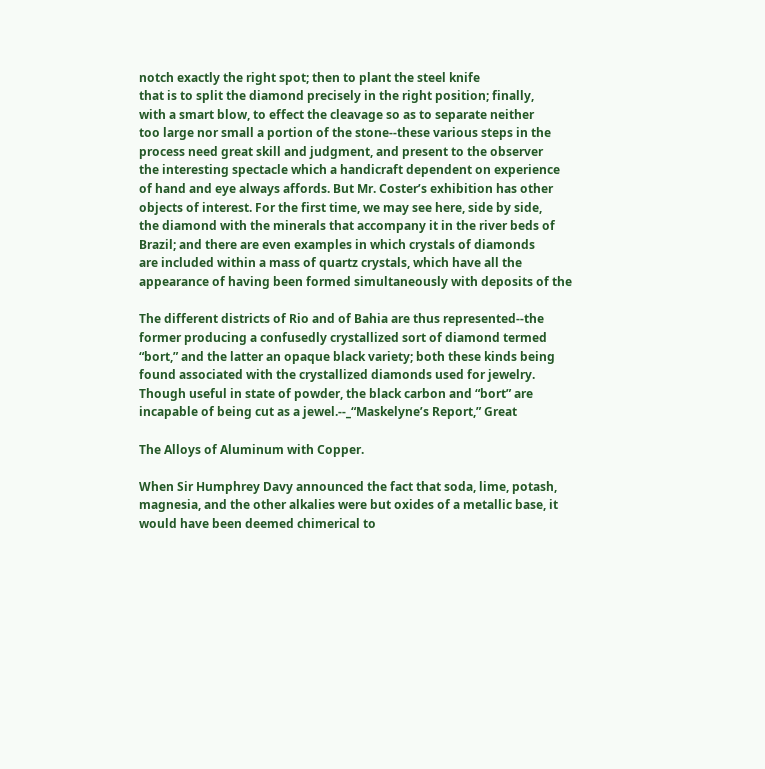notch exactly the right spot; then to plant the steel knife
that is to split the diamond precisely in the right position; finally,
with a smart blow, to effect the cleavage so as to separate neither
too large nor small a portion of the stone--these various steps in the
process need great skill and judgment, and present to the observer
the interesting spectacle which a handicraft dependent on experience
of hand and eye always affords. But Mr. Coster’s exhibition has other
objects of interest. For the first time, we may see here, side by side,
the diamond with the minerals that accompany it in the river beds of
Brazil; and there are even examples in which crystals of diamonds
are included within a mass of quartz crystals, which have all the
appearance of having been formed simultaneously with deposits of the

The different districts of Rio and of Bahia are thus represented--the
former producing a confusedly crystallized sort of diamond termed
“bort,” and the latter an opaque black variety; both these kinds being
found associated with the crystallized diamonds used for jewelry.
Though useful in state of powder, the black carbon and “bort” are
incapable of being cut as a jewel.--_“Maskelyne’s Report,” Great

The Alloys of Aluminum with Copper.

When Sir Humphrey Davy announced the fact that soda, lime, potash,
magnesia, and the other alkalies were but oxides of a metallic base, it
would have been deemed chimerical to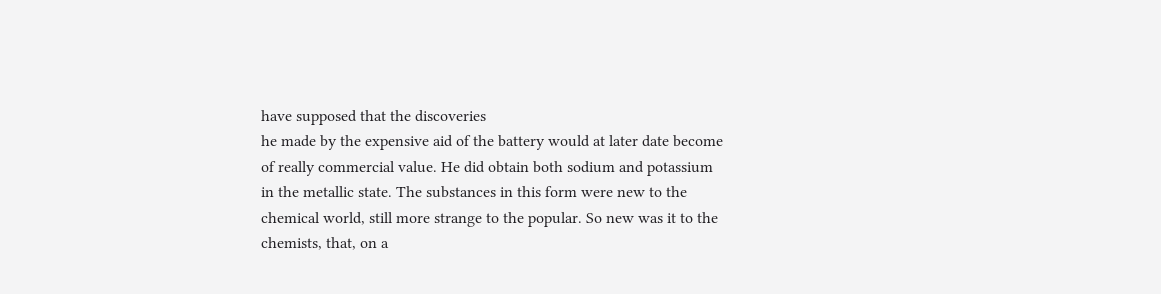have supposed that the discoveries
he made by the expensive aid of the battery would at later date become
of really commercial value. He did obtain both sodium and potassium
in the metallic state. The substances in this form were new to the
chemical world, still more strange to the popular. So new was it to the
chemists, that, on a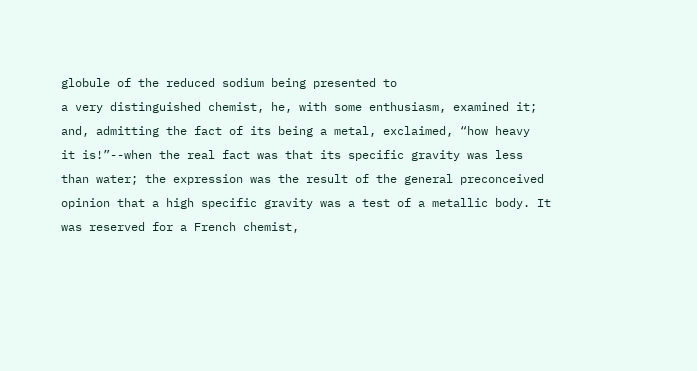globule of the reduced sodium being presented to
a very distinguished chemist, he, with some enthusiasm, examined it;
and, admitting the fact of its being a metal, exclaimed, “how heavy
it is!”--when the real fact was that its specific gravity was less
than water; the expression was the result of the general preconceived
opinion that a high specific gravity was a test of a metallic body. It
was reserved for a French chemist,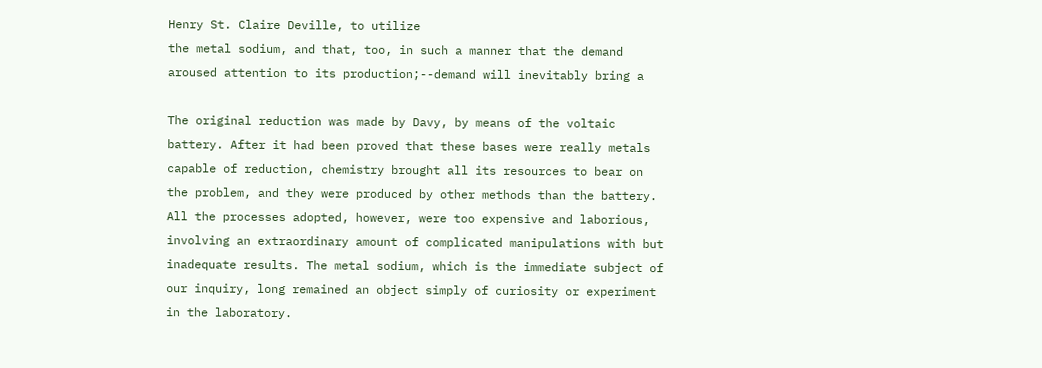Henry St. Claire Deville, to utilize
the metal sodium, and that, too, in such a manner that the demand
aroused attention to its production;--demand will inevitably bring a

The original reduction was made by Davy, by means of the voltaic
battery. After it had been proved that these bases were really metals
capable of reduction, chemistry brought all its resources to bear on
the problem, and they were produced by other methods than the battery.
All the processes adopted, however, were too expensive and laborious,
involving an extraordinary amount of complicated manipulations with but
inadequate results. The metal sodium, which is the immediate subject of
our inquiry, long remained an object simply of curiosity or experiment
in the laboratory.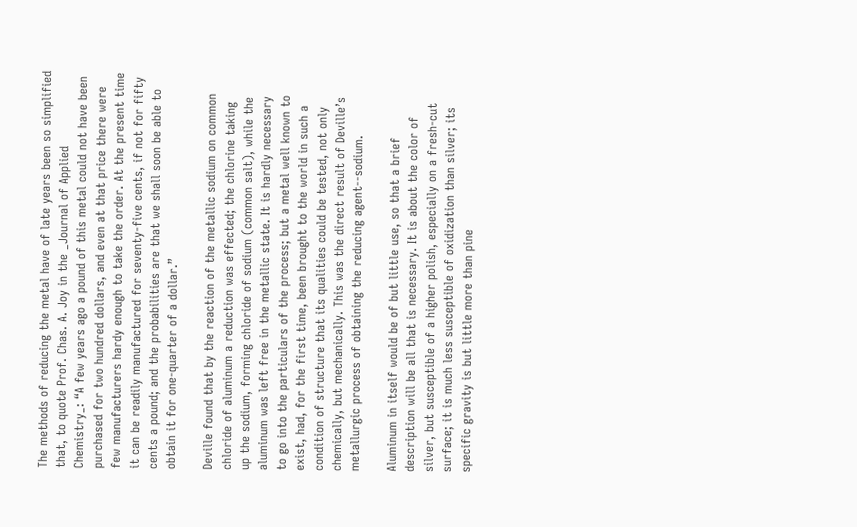The methods of reducing the metal have of late years been so simplified
that, to quote Prof. Chas. A. Joy in the _Journal of Applied
Chemistry_: “A few years ago a pound of this metal could not have been
purchased for two hundred dollars, and even at that price there were
few manufacturers hardy enough to take the order. At the present time
it can be readily manufactured for seventy-five cents, if not for fifty
cents a pound; and the probabilities are that we shall soon be able to
obtain it for one-quarter of a dollar.”

Deville found that by the reaction of the metallic sodium on common
chloride of aluminum a reduction was effected; the chlorine taking
up the sodium, forming chloride of sodium (common salt), while the
aluminum was left free in the metallic state. It is hardly necessary
to go into the particulars of the process; but a metal well known to
exist, had, for the first time, been brought to the world in such a
condition of structure that its qualities could be tested, not only
chemically, but mechanically. This was the direct result of Deville’s
metallurgic process of obtaining the reducing agent--sodium.

Aluminum in itself would be of but little use, so that a brief
description will be all that is necessary. It is about the color of
silver, but susceptible of a higher polish, especially on a fresh-cut
surface; it is much less susceptible of oxidization than silver; its
specific gravity is but little more than pine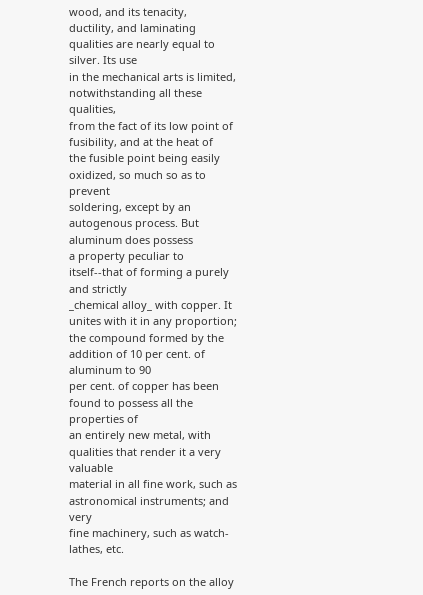wood, and its tenacity,
ductility, and laminating qualities are nearly equal to silver. Its use
in the mechanical arts is limited, notwithstanding all these qualities,
from the fact of its low point of fusibility, and at the heat of
the fusible point being easily oxidized, so much so as to prevent
soldering, except by an autogenous process. But aluminum does possess
a property peculiar to itself--that of forming a purely and strictly
_chemical alloy_ with copper. It unites with it in any proportion;
the compound formed by the addition of 10 per cent. of aluminum to 90
per cent. of copper has been found to possess all the properties of
an entirely new metal, with qualities that render it a very valuable
material in all fine work, such as astronomical instruments; and very
fine machinery, such as watch-lathes, etc.

The French reports on the alloy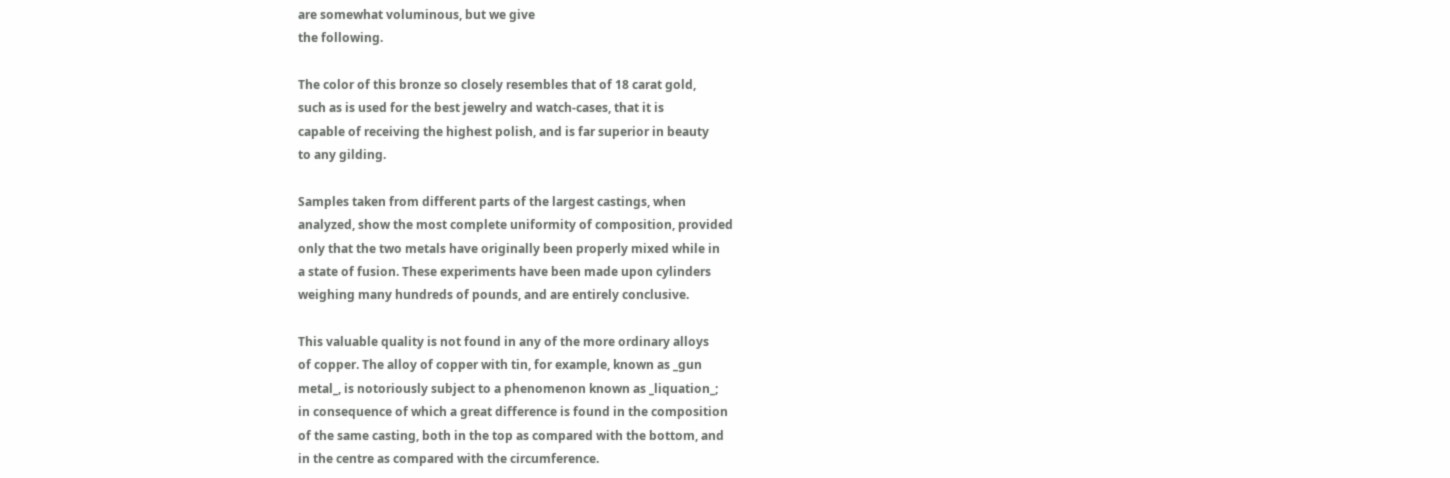are somewhat voluminous, but we give
the following.

The color of this bronze so closely resembles that of 18 carat gold,
such as is used for the best jewelry and watch-cases, that it is
capable of receiving the highest polish, and is far superior in beauty
to any gilding.

Samples taken from different parts of the largest castings, when
analyzed, show the most complete uniformity of composition, provided
only that the two metals have originally been properly mixed while in
a state of fusion. These experiments have been made upon cylinders
weighing many hundreds of pounds, and are entirely conclusive.

This valuable quality is not found in any of the more ordinary alloys
of copper. The alloy of copper with tin, for example, known as _gun
metal_, is notoriously subject to a phenomenon known as _liquation_;
in consequence of which a great difference is found in the composition
of the same casting, both in the top as compared with the bottom, and
in the centre as compared with the circumference.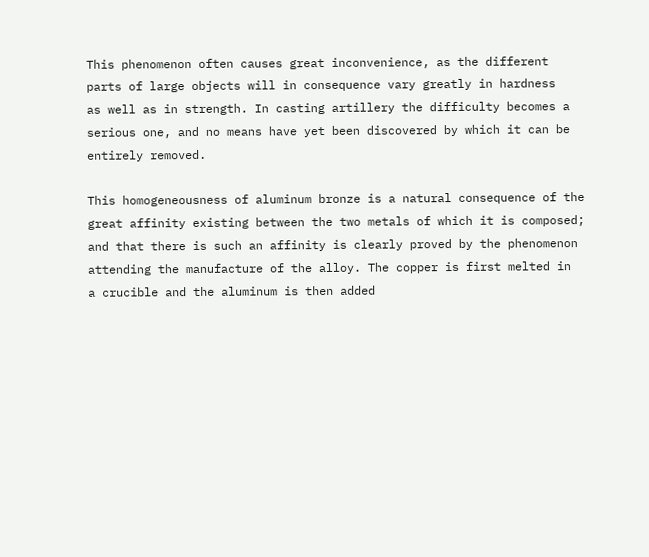This phenomenon often causes great inconvenience, as the different
parts of large objects will in consequence vary greatly in hardness
as well as in strength. In casting artillery the difficulty becomes a
serious one, and no means have yet been discovered by which it can be
entirely removed.

This homogeneousness of aluminum bronze is a natural consequence of the
great affinity existing between the two metals of which it is composed;
and that there is such an affinity is clearly proved by the phenomenon
attending the manufacture of the alloy. The copper is first melted in
a crucible and the aluminum is then added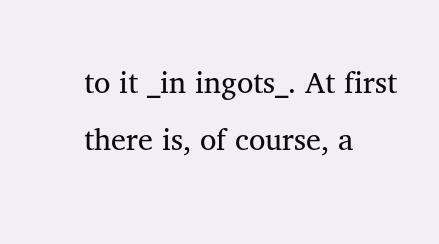to it _in ingots_. At first
there is, of course, a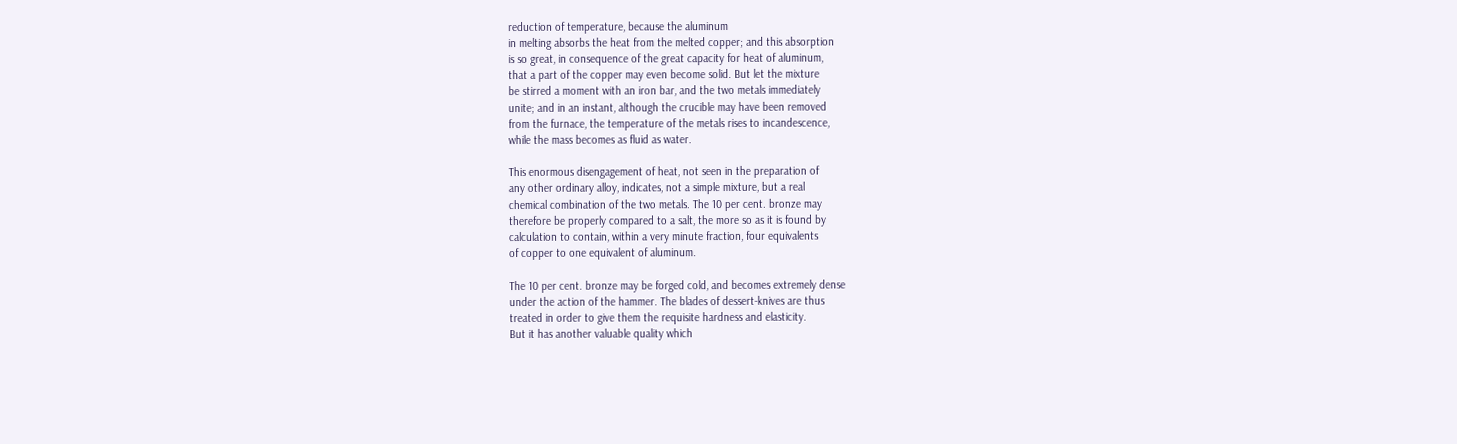reduction of temperature, because the aluminum
in melting absorbs the heat from the melted copper; and this absorption
is so great, in consequence of the great capacity for heat of aluminum,
that a part of the copper may even become solid. But let the mixture
be stirred a moment with an iron bar, and the two metals immediately
unite; and in an instant, although the crucible may have been removed
from the furnace, the temperature of the metals rises to incandescence,
while the mass becomes as fluid as water.

This enormous disengagement of heat, not seen in the preparation of
any other ordinary alloy, indicates, not a simple mixture, but a real
chemical combination of the two metals. The 10 per cent. bronze may
therefore be properly compared to a salt, the more so as it is found by
calculation to contain, within a very minute fraction, four equivalents
of copper to one equivalent of aluminum.

The 10 per cent. bronze may be forged cold, and becomes extremely dense
under the action of the hammer. The blades of dessert-knives are thus
treated in order to give them the requisite hardness and elasticity.
But it has another valuable quality which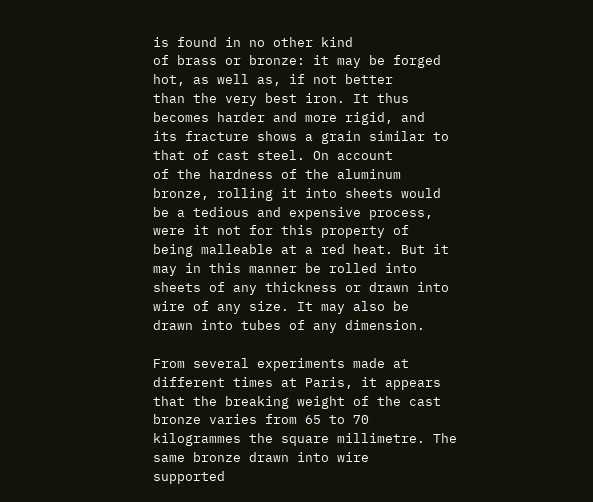is found in no other kind
of brass or bronze: it may be forged hot, as well as, if not better
than the very best iron. It thus becomes harder and more rigid, and
its fracture shows a grain similar to that of cast steel. On account
of the hardness of the aluminum bronze, rolling it into sheets would
be a tedious and expensive process, were it not for this property of
being malleable at a red heat. But it may in this manner be rolled into
sheets of any thickness or drawn into wire of any size. It may also be
drawn into tubes of any dimension.

From several experiments made at different times at Paris, it appears
that the breaking weight of the cast bronze varies from 65 to 70
kilogrammes the square millimetre. The same bronze drawn into wire
supported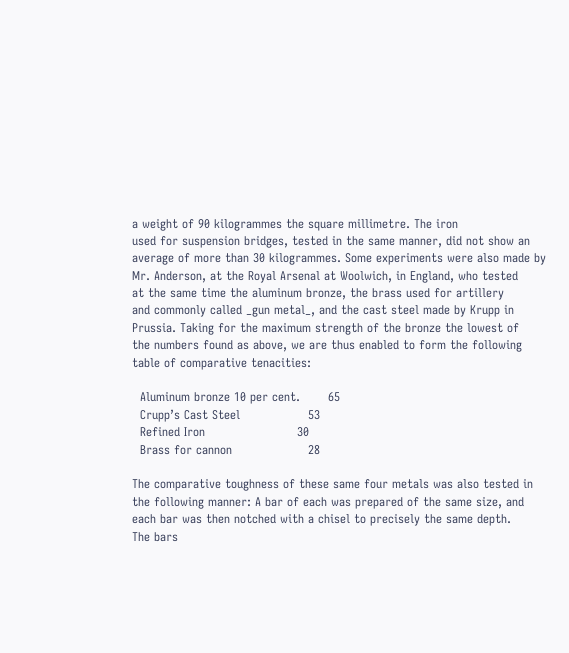a weight of 90 kilogrammes the square millimetre. The iron
used for suspension bridges, tested in the same manner, did not show an
average of more than 30 kilogrammes. Some experiments were also made by
Mr. Anderson, at the Royal Arsenal at Woolwich, in England, who tested
at the same time the aluminum bronze, the brass used for artillery
and commonly called _gun metal_, and the cast steel made by Krupp in
Prussia. Taking for the maximum strength of the bronze the lowest of
the numbers found as above, we are thus enabled to form the following
table of comparative tenacities:

  Aluminum bronze 10 per cent.       65
  Crupp’s Cast Steel                 53
  Refined Iron                       30
  Brass for cannon                   28

The comparative toughness of these same four metals was also tested in
the following manner: A bar of each was prepared of the same size, and
each bar was then notched with a chisel to precisely the same depth.
The bars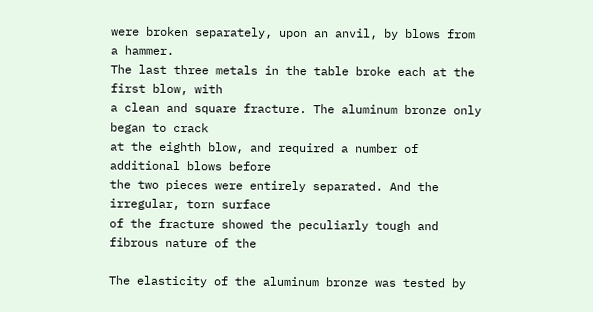were broken separately, upon an anvil, by blows from a hammer.
The last three metals in the table broke each at the first blow, with
a clean and square fracture. The aluminum bronze only began to crack
at the eighth blow, and required a number of additional blows before
the two pieces were entirely separated. And the irregular, torn surface
of the fracture showed the peculiarly tough and fibrous nature of the

The elasticity of the aluminum bronze was tested by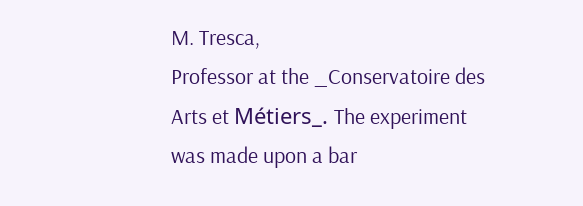M. Tresca,
Professor at the _Conservatoire des Arts et Métiers_. The experiment
was made upon a bar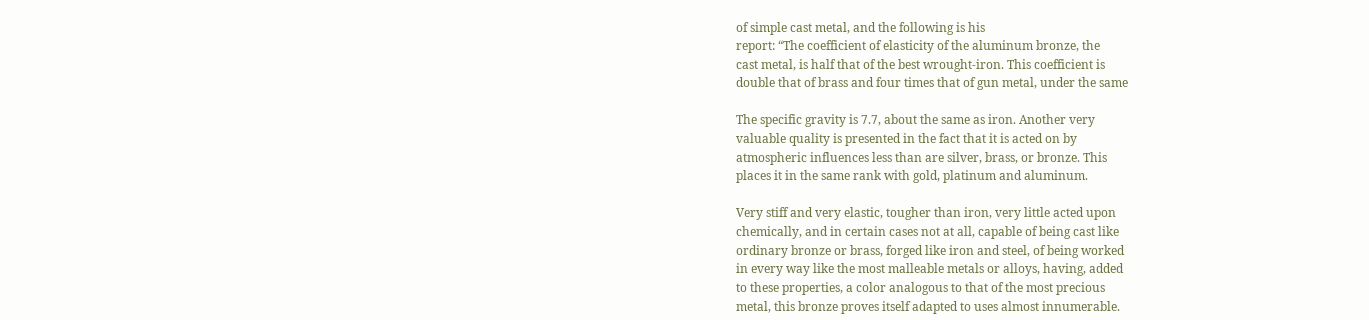of simple cast metal, and the following is his
report: “The coefficient of elasticity of the aluminum bronze, the
cast metal, is half that of the best wrought-iron. This coefficient is
double that of brass and four times that of gun metal, under the same

The specific gravity is 7.7, about the same as iron. Another very
valuable quality is presented in the fact that it is acted on by
atmospheric influences less than are silver, brass, or bronze. This
places it in the same rank with gold, platinum and aluminum.

Very stiff and very elastic, tougher than iron, very little acted upon
chemically, and in certain cases not at all, capable of being cast like
ordinary bronze or brass, forged like iron and steel, of being worked
in every way like the most malleable metals or alloys, having, added
to these properties, a color analogous to that of the most precious
metal, this bronze proves itself adapted to uses almost innumerable.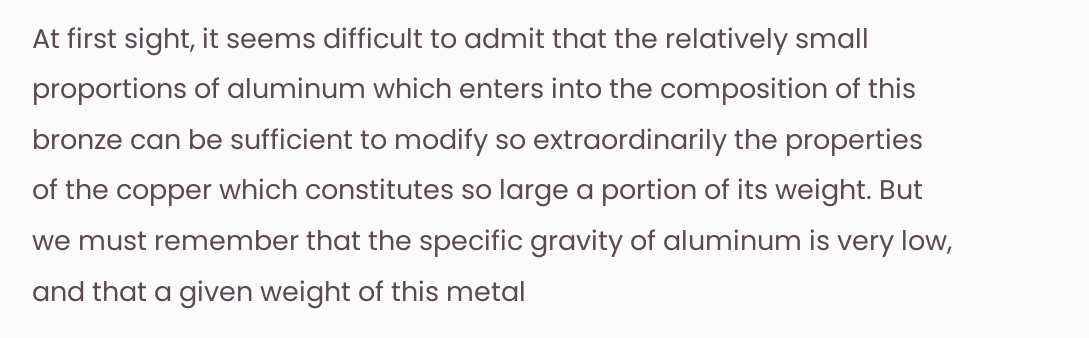At first sight, it seems difficult to admit that the relatively small
proportions of aluminum which enters into the composition of this
bronze can be sufficient to modify so extraordinarily the properties
of the copper which constitutes so large a portion of its weight. But
we must remember that the specific gravity of aluminum is very low,
and that a given weight of this metal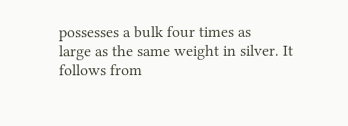possesses a bulk four times as
large as the same weight in silver. It follows from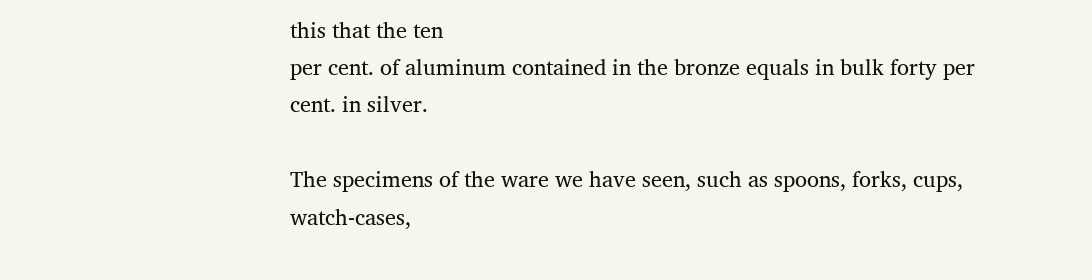this that the ten
per cent. of aluminum contained in the bronze equals in bulk forty per
cent. in silver.

The specimens of the ware we have seen, such as spoons, forks, cups,
watch-cases,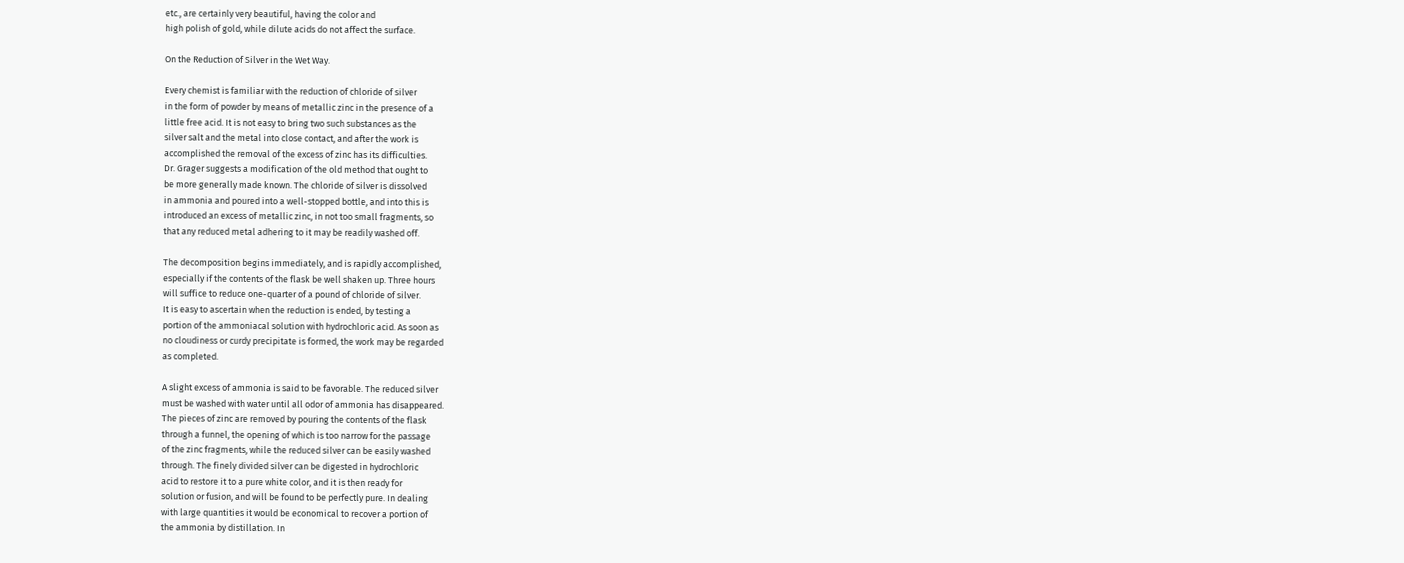etc., are certainly very beautiful, having the color and
high polish of gold, while dilute acids do not affect the surface.

On the Reduction of Silver in the Wet Way.

Every chemist is familiar with the reduction of chloride of silver
in the form of powder by means of metallic zinc in the presence of a
little free acid. It is not easy to bring two such substances as the
silver salt and the metal into close contact, and after the work is
accomplished the removal of the excess of zinc has its difficulties.
Dr. Grager suggests a modification of the old method that ought to
be more generally made known. The chloride of silver is dissolved
in ammonia and poured into a well-stopped bottle, and into this is
introduced an excess of metallic zinc, in not too small fragments, so
that any reduced metal adhering to it may be readily washed off.

The decomposition begins immediately, and is rapidly accomplished,
especially if the contents of the flask be well shaken up. Three hours
will suffice to reduce one-quarter of a pound of chloride of silver.
It is easy to ascertain when the reduction is ended, by testing a
portion of the ammoniacal solution with hydrochloric acid. As soon as
no cloudiness or curdy precipitate is formed, the work may be regarded
as completed.

A slight excess of ammonia is said to be favorable. The reduced silver
must be washed with water until all odor of ammonia has disappeared.
The pieces of zinc are removed by pouring the contents of the flask
through a funnel, the opening of which is too narrow for the passage
of the zinc fragments, while the reduced silver can be easily washed
through. The finely divided silver can be digested in hydrochloric
acid to restore it to a pure white color, and it is then ready for
solution or fusion, and will be found to be perfectly pure. In dealing
with large quantities it would be economical to recover a portion of
the ammonia by distillation. In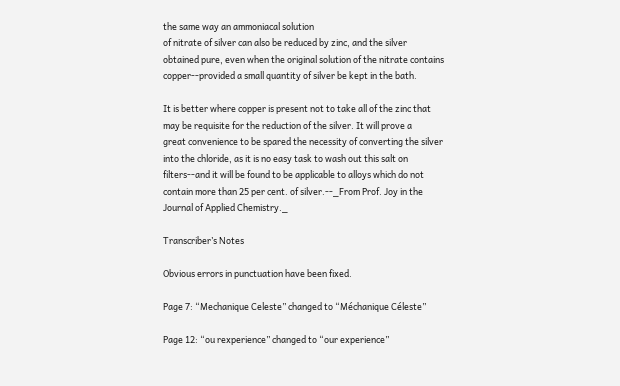the same way an ammoniacal solution
of nitrate of silver can also be reduced by zinc, and the silver
obtained pure, even when the original solution of the nitrate contains
copper--provided a small quantity of silver be kept in the bath.

It is better where copper is present not to take all of the zinc that
may be requisite for the reduction of the silver. It will prove a
great convenience to be spared the necessity of converting the silver
into the chloride, as it is no easy task to wash out this salt on
filters--and it will be found to be applicable to alloys which do not
contain more than 25 per cent. of silver.--_From Prof. Joy in the
Journal of Applied Chemistry._

Transcriber’s Notes

Obvious errors in punctuation have been fixed.

Page 7: “Mechanique Celeste” changed to “Méchanique Céleste”

Page 12: “ou rexperience” changed to “our experience”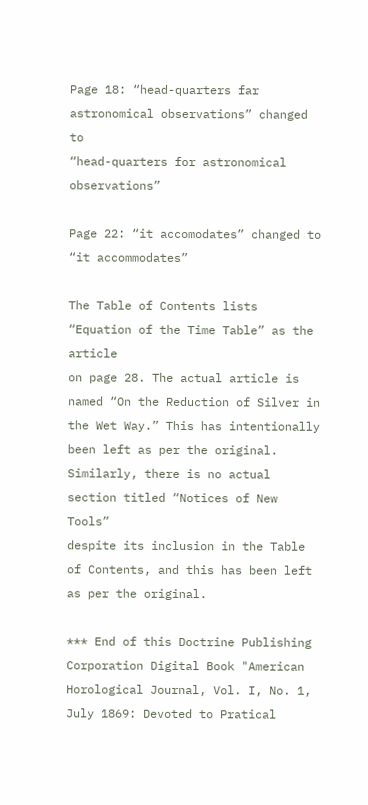Page 18: “head-quarters far astronomical observations” changed to
“head-quarters for astronomical observations”

Page 22: “it accomodates” changed to “it accommodates”

The Table of Contents lists “Equation of the Time Table” as the article
on page 28. The actual article is named “On the Reduction of Silver in
the Wet Way.” This has intentionally been left as per the original.
Similarly, there is no actual section titled “Notices of New Tools”
despite its inclusion in the Table of Contents, and this has been left
as per the original.

*** End of this Doctrine Publishing Corporation Digital Book "American Horological Journal, Vol. I, No. 1, July 1869: Devoted to Pratical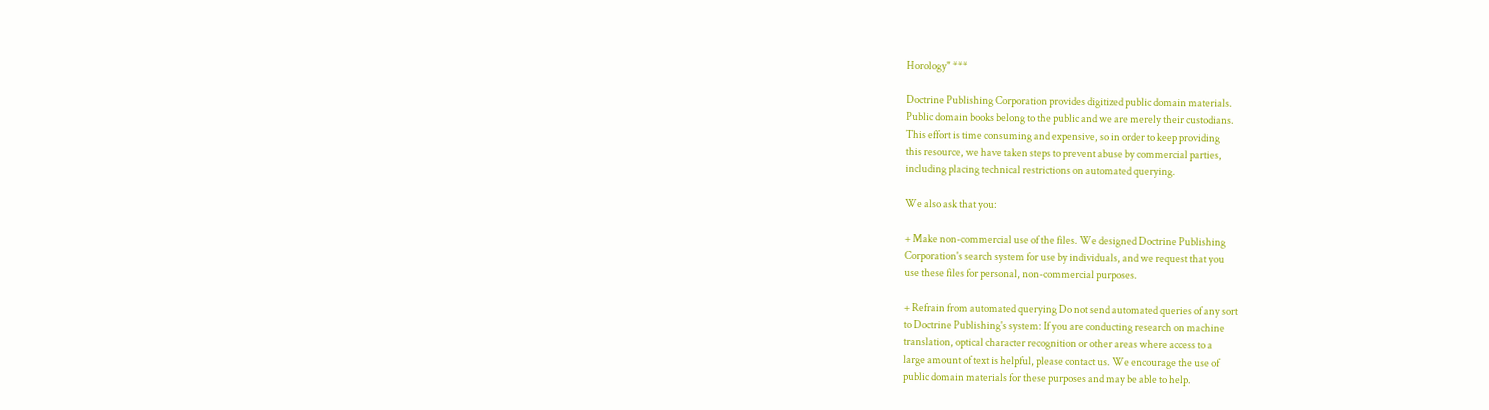Horology" ***

Doctrine Publishing Corporation provides digitized public domain materials.
Public domain books belong to the public and we are merely their custodians.
This effort is time consuming and expensive, so in order to keep providing
this resource, we have taken steps to prevent abuse by commercial parties,
including placing technical restrictions on automated querying.

We also ask that you:

+ Make non-commercial use of the files. We designed Doctrine Publishing
Corporation's search system for use by individuals, and we request that you
use these files for personal, non-commercial purposes.

+ Refrain from automated querying Do not send automated queries of any sort
to Doctrine Publishing's system: If you are conducting research on machine
translation, optical character recognition or other areas where access to a
large amount of text is helpful, please contact us. We encourage the use of
public domain materials for these purposes and may be able to help.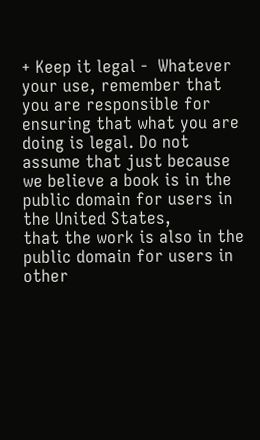+ Keep it legal -  Whatever your use, remember that you are responsible for
ensuring that what you are doing is legal. Do not assume that just because
we believe a book is in the public domain for users in the United States,
that the work is also in the public domain for users in other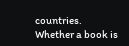countries.
Whether a book is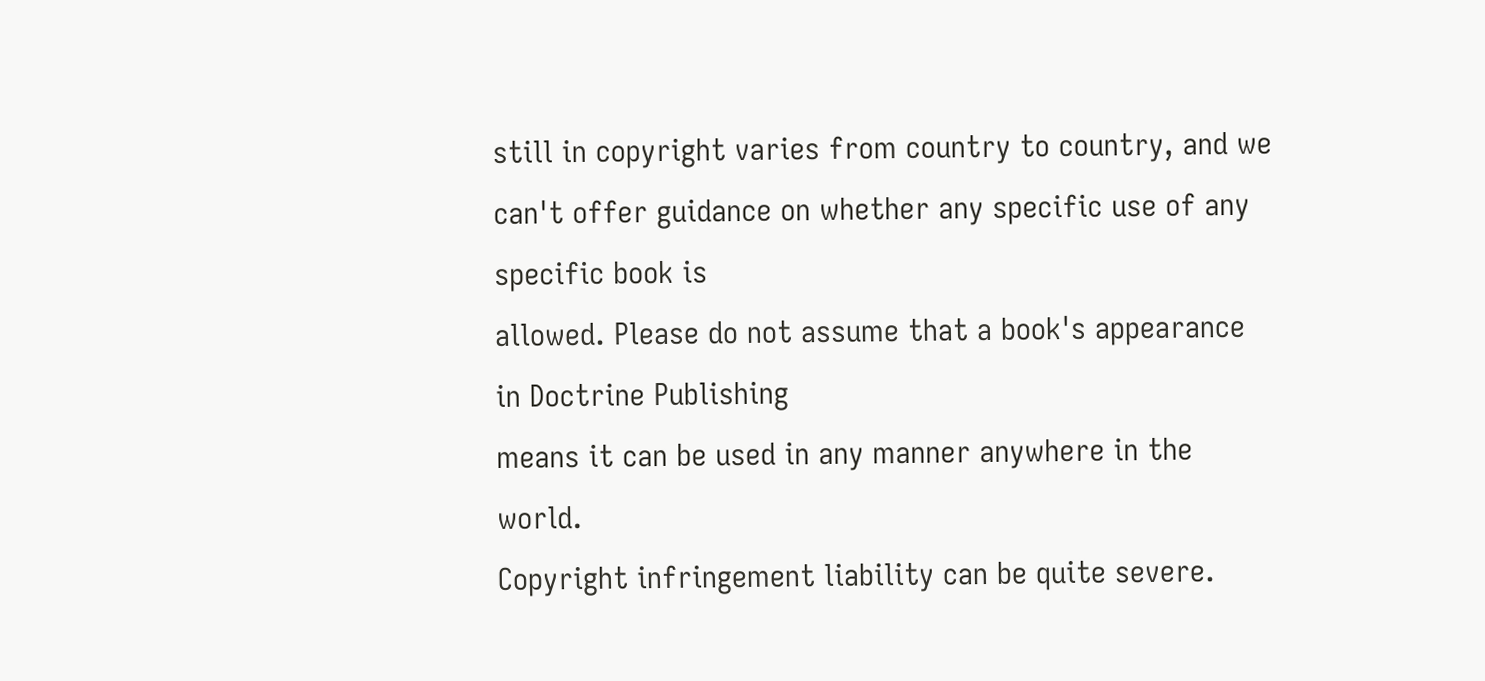still in copyright varies from country to country, and we
can't offer guidance on whether any specific use of any specific book is
allowed. Please do not assume that a book's appearance in Doctrine Publishing
means it can be used in any manner anywhere in the world.
Copyright infringement liability can be quite severe.